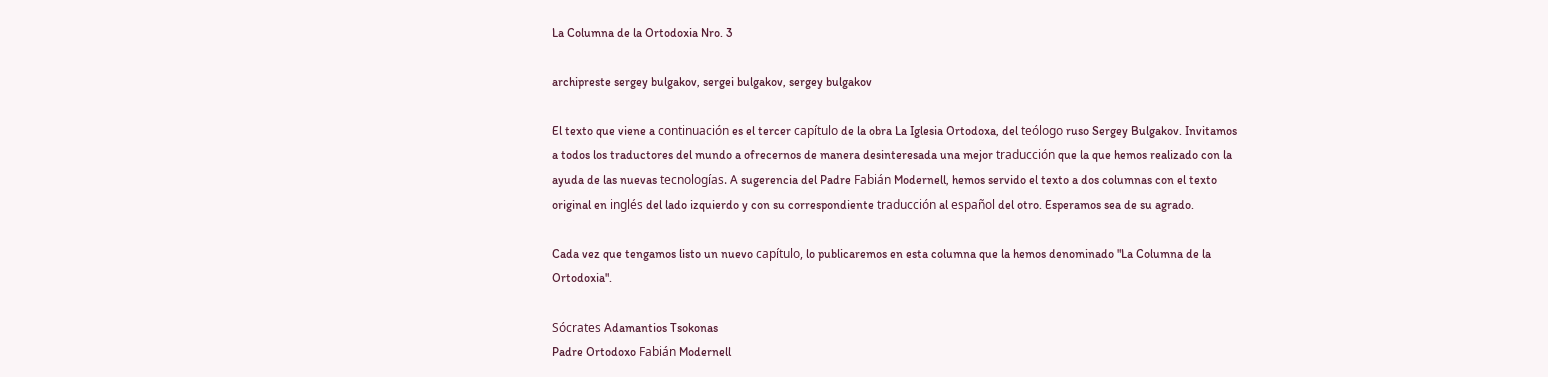La Columna de la Ortodoxia Nro. 3

archipreste sergey bulgakov, sergei bulgakov, sergey bulgakov

El texto que viene a continuación es el tercer capítulo de la obra La Iglesia Ortodoxa, del teólogo ruso Sergey Bulgakov. Invitamos a todos los traductores del mundo a ofrecernos de manera desinteresada una mejor traducción que la que hemos realizado con la ayuda de las nuevas tecnologías. A sugerencia del Padre Fabián Modernell, hemos servido el texto a dos columnas con el texto original en inglés del lado izquierdo y con su correspondiente traducción al español del otro. Esperamos sea de su agrado.

Cada vez que tengamos listo un nuevo capítulo, lo publicaremos en esta columna que la hemos denominado "La Columna de la Ortodoxia".

Sócrates Adamantios Tsokonas
Padre Ortodoxo Fabián Modernell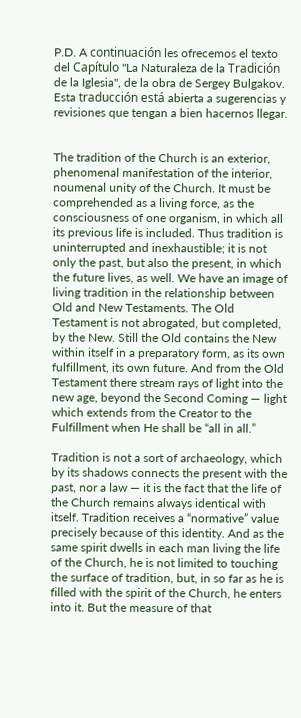P.D. A continuación les ofrecemos el texto del Capítulo "La Naturaleza de la Tradición de la Iglesia", de la obra de Sergey Bulgakov. Esta traducción está abierta a sugerencias y revisiones que tengan a bien hacernos llegar.


The tradition of the Church is an exterior, phenomenal manifestation of the interior, noumenal unity of the Church. It must be comprehended as a living force, as the consciousness of one organism, in which all its previous life is included. Thus tradition is uninterrupted and inexhaustible; it is not only the past, but also the present, in which the future lives, as well. We have an image of living tradition in the relationship between Old and New Testaments. The Old Testament is not abrogated, but completed, by the New. Still the Old contains the New within itself in a preparatory form, as its own fulfillment, its own future. And from the Old Testament there stream rays of light into the new age, beyond the Second Coming — light which extends from the Creator to the Fulfillment when He shall be “all in all.”

Tradition is not a sort of archaeology, which by its shadows connects the present with the past, nor a law — it is the fact that the life of the Church remains always identical with itself. Tradition receives a “normative” value precisely because of this identity. And as the same spirit dwells in each man living the life of the Church, he is not limited to touching the surface of tradition, but, in so far as he is filled with the spirit of the Church, he enters into it. But the measure of that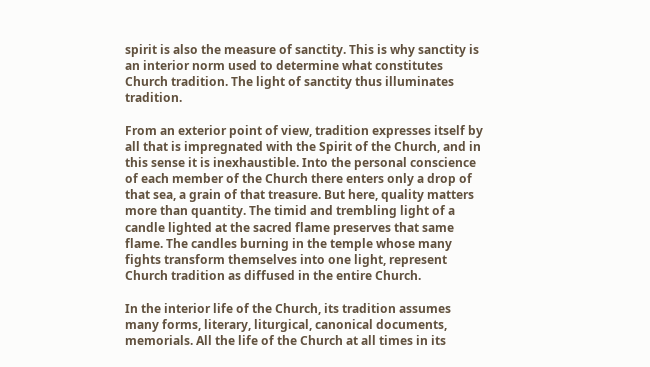spirit is also the measure of sanctity. This is why sanctity is an interior norm used to determine what constitutes Church tradition. The light of sanctity thus illuminates tradition.

From an exterior point of view, tradition expresses itself by all that is impregnated with the Spirit of the Church, and in this sense it is inexhaustible. Into the personal conscience of each member of the Church there enters only a drop of that sea, a grain of that treasure. But here, quality matters more than quantity. The timid and trembling light of a candle lighted at the sacred flame preserves that same flame. The candles burning in the temple whose many fights transform themselves into one light, represent Church tradition as diffused in the entire Church.

In the interior life of the Church, its tradition assumes many forms, literary, liturgical, canonical documents, memorials. All the life of the Church at all times in its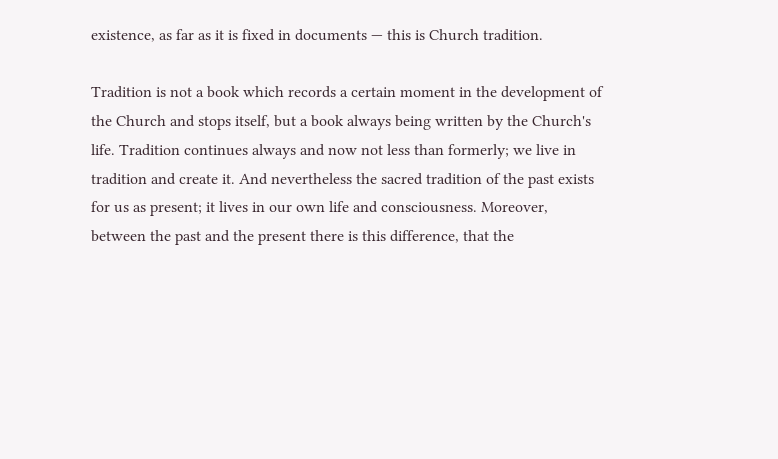existence, as far as it is fixed in documents — this is Church tradition.

Tradition is not a book which records a certain moment in the development of the Church and stops itself, but a book always being written by the Church's life. Tradition continues always and now not less than formerly; we live in tradition and create it. And nevertheless the sacred tradition of the past exists for us as present; it lives in our own life and consciousness. Moreover, between the past and the present there is this difference, that the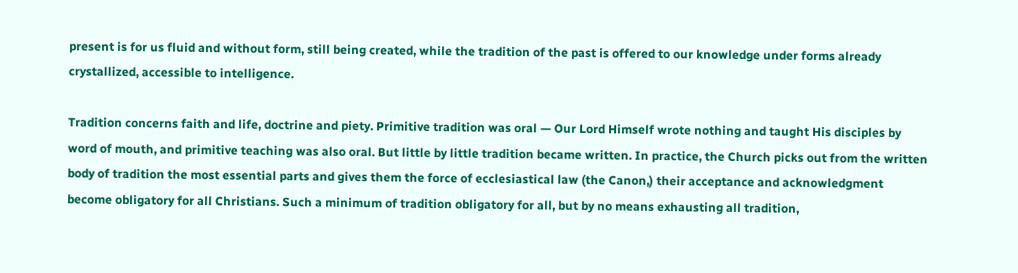present is for us fluid and without form, still being created, while the tradition of the past is offered to our knowledge under forms already crystallized, accessible to intelligence.

Tradition concerns faith and life, doctrine and piety. Primitive tradition was oral — Our Lord Himself wrote nothing and taught His disciples by word of mouth, and primitive teaching was also oral. But little by little tradition became written. In practice, the Church picks out from the written body of tradition the most essential parts and gives them the force of ecclesiastical law (the Canon,) their acceptance and acknowledgment become obligatory for all Christians. Such a minimum of tradition obligatory for all, but by no means exhausting all tradition,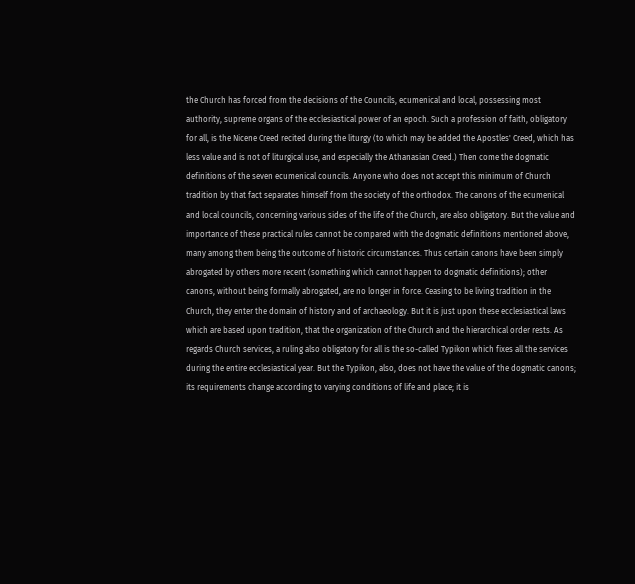the Church has forced from the decisions of the Councils, ecumenical and local, possessing most authority, supreme organs of the ecclesiastical power of an epoch. Such a profession of faith, obligatory for all, is the Nicene Creed recited during the liturgy (to which may be added the Apostles' Creed, which has less value and is not of liturgical use, and especially the Athanasian Creed.) Then come the dogmatic definitions of the seven ecumenical councils. Anyone who does not accept this minimum of Church tradition by that fact separates himself from the society of the orthodox. The canons of the ecumenical and local councils, concerning various sides of the life of the Church, are also obligatory. But the value and importance of these practical rules cannot be compared with the dogmatic definitions mentioned above, many among them being the outcome of historic circumstances. Thus certain canons have been simply abrogated by others more recent (something which cannot happen to dogmatic definitions); other canons, without being formally abrogated, are no longer in force. Ceasing to be living tradition in the Church, they enter the domain of history and of archaeology. But it is just upon these ecclesiastical laws which are based upon tradition, that the organization of the Church and the hierarchical order rests. As regards Church services, a ruling also obligatory for all is the so-called Typikon which fixes all the services during the entire ecclesiastical year. But the Typikon, also, does not have the value of the dogmatic canons; its requirements change according to varying conditions of life and place; it is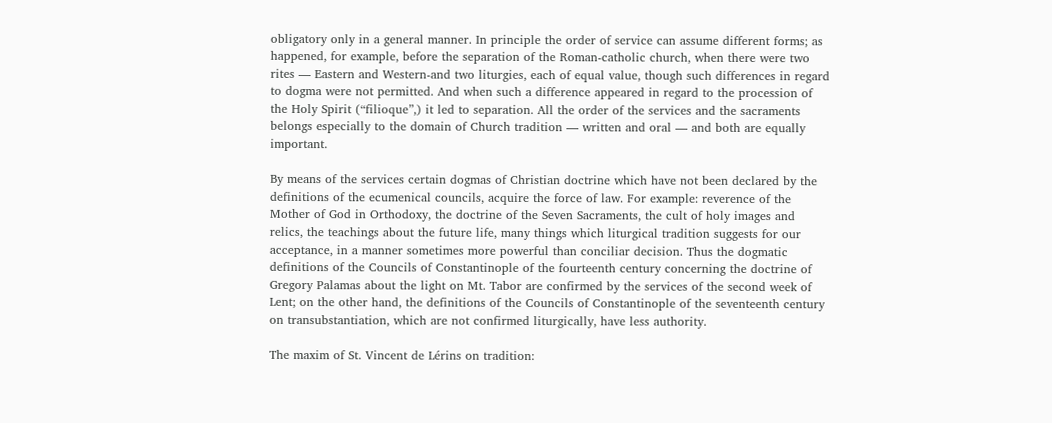obligatory only in a general manner. In principle the order of service can assume different forms; as happened, for example, before the separation of the Roman-catholic church, when there were two rites — Eastern and Western-and two liturgies, each of equal value, though such differences in regard to dogma were not permitted. And when such a difference appeared in regard to the procession of the Holy Spirit (“filioque”,) it led to separation. All the order of the services and the sacraments belongs especially to the domain of Church tradition — written and oral — and both are equally important.

By means of the services certain dogmas of Christian doctrine which have not been declared by the definitions of the ecumenical councils, acquire the force of law. For example: reverence of the Mother of God in Orthodoxy, the doctrine of the Seven Sacraments, the cult of holy images and relics, the teachings about the future life, many things which liturgical tradition suggests for our acceptance, in a manner sometimes more powerful than conciliar decision. Thus the dogmatic definitions of the Councils of Constantinople of the fourteenth century concerning the doctrine of Gregory Palamas about the light on Mt. Tabor are confirmed by the services of the second week of Lent; on the other hand, the definitions of the Councils of Constantinople of the seventeenth century on transubstantiation, which are not confirmed liturgically, have less authority.

The maxim of St. Vincent de Lérins on tradition: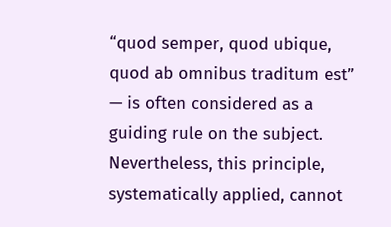“quod semper, quod ubique, quod ab omnibus traditum est” — is often considered as a guiding rule on the subject. Nevertheless, this principle, systematically applied, cannot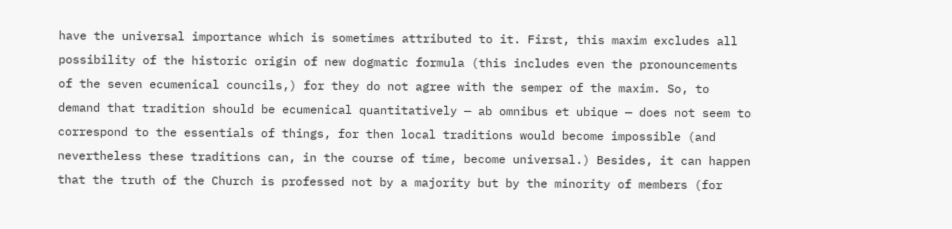have the universal importance which is sometimes attributed to it. First, this maxim excludes all possibility of the historic origin of new dogmatic formula (this includes even the pronouncements of the seven ecumenical councils,) for they do not agree with the semper of the maxim. So, to demand that tradition should be ecumenical quantitatively — ab omnibus et ubique — does not seem to correspond to the essentials of things, for then local traditions would become impossible (and nevertheless these traditions can, in the course of time, become universal.) Besides, it can happen that the truth of the Church is professed not by a majority but by the minority of members (for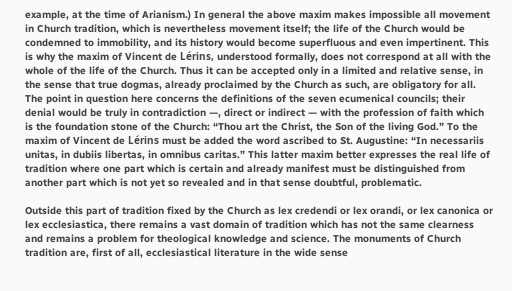example, at the time of Arianism.) In general the above maxim makes impossible all movement in Church tradition, which is nevertheless movement itself; the life of the Church would be condemned to immobility, and its history would become superfluous and even impertinent. This is why the maxim of Vincent de Lérins, understood formally, does not correspond at all with the whole of the life of the Church. Thus it can be accepted only in a limited and relative sense, in the sense that true dogmas, already proclaimed by the Church as such, are obligatory for all. The point in question here concerns the definitions of the seven ecumenical councils; their denial would be truly in contradiction —, direct or indirect — with the profession of faith which is the foundation stone of the Church: “Thou art the Christ, the Son of the living God.” To the maxim of Vincent de Lérins must be added the word ascribed to St. Augustine: “In necessariis unitas, in dubiis libertas, in omnibus caritas.” This latter maxim better expresses the real life of tradition where one part which is certain and already manifest must be distinguished from another part which is not yet so revealed and in that sense doubtful, problematic.

Outside this part of tradition fixed by the Church as lex credendi or lex orandi, or lex canonica or lex ecclesiastica, there remains a vast domain of tradition which has not the same clearness and remains a problem for theological knowledge and science. The monuments of Church tradition are, first of all, ecclesiastical literature in the wide sense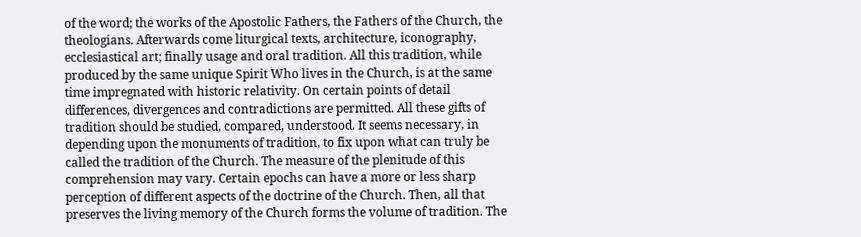of the word; the works of the Apostolic Fathers, the Fathers of the Church, the theologians. Afterwards come liturgical texts, architecture, iconography, ecclesiastical art; finally usage and oral tradition. All this tradition, while produced by the same unique Spirit Who lives in the Church, is at the same time impregnated with historic relativity. On certain points of detail differences, divergences and contradictions are permitted. All these gifts of tradition should be studied, compared, understood. It seems necessary, in depending upon the monuments of tradition, to fix upon what can truly be called the tradition of the Church. The measure of the plenitude of this comprehension may vary. Certain epochs can have a more or less sharp perception of different aspects of the doctrine of the Church. Then, all that preserves the living memory of the Church forms the volume of tradition. The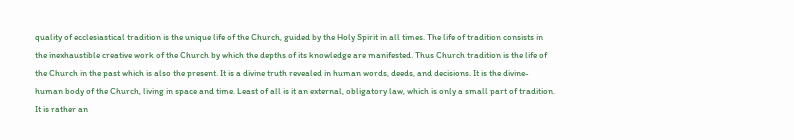quality of ecclesiastical tradition is the unique life of the Church, guided by the Holy Spirit in all times. The life of tradition consists in the inexhaustible creative work of the Church by which the depths of its knowledge are manifested. Thus Church tradition is the life of the Church in the past which is also the present. It is a divine truth revealed in human words, deeds, and decisions. It is the divine-human body of the Church, living in space and time. Least of all is it an external, obligatory law, which is only a small part of tradition. It is rather an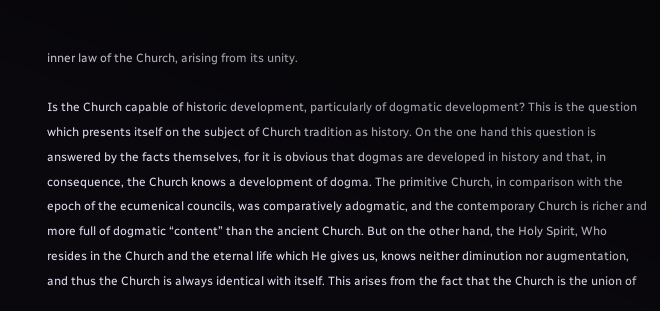inner law of the Church, arising from its unity.

Is the Church capable of historic development, particularly of dogmatic development? This is the question which presents itself on the subject of Church tradition as history. On the one hand this question is answered by the facts themselves, for it is obvious that dogmas are developed in history and that, in consequence, the Church knows a development of dogma. The primitive Church, in comparison with the epoch of the ecumenical councils, was comparatively adogmatic, and the contemporary Church is richer and more full of dogmatic “content” than the ancient Church. But on the other hand, the Holy Spirit, Who resides in the Church and the eternal life which He gives us, knows neither diminution nor augmentation, and thus the Church is always identical with itself. This arises from the fact that the Church is the union of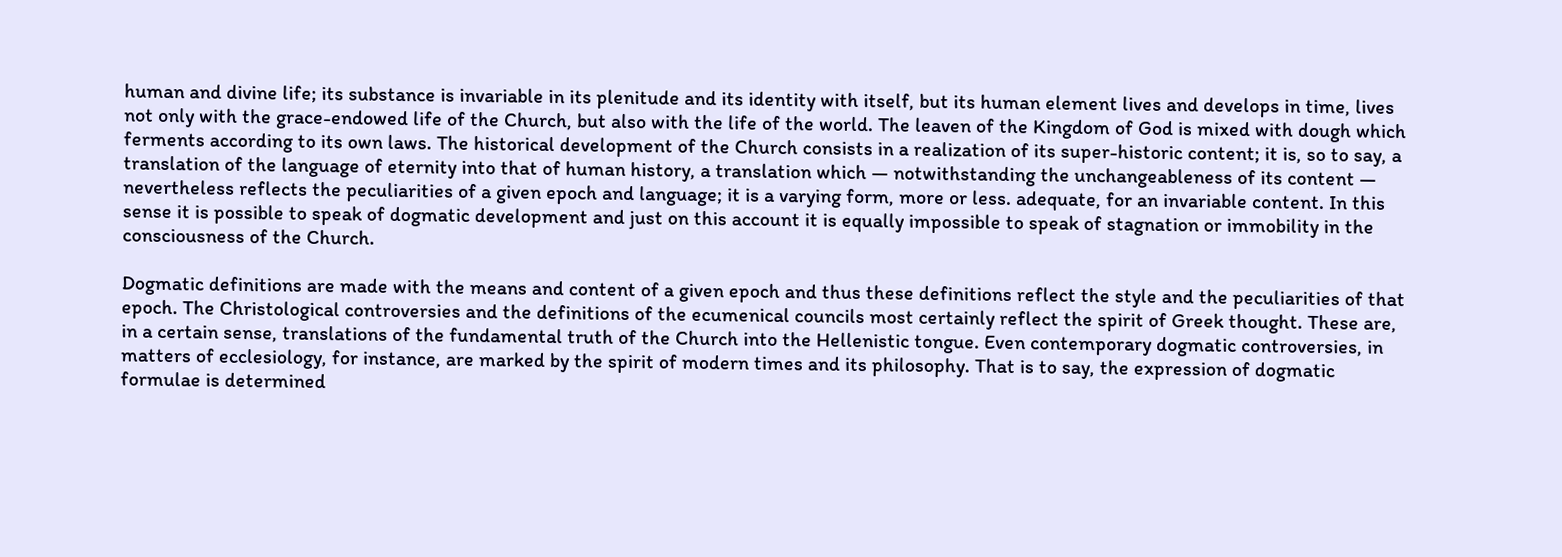human and divine life; its substance is invariable in its plenitude and its identity with itself, but its human element lives and develops in time, lives not only with the grace-endowed life of the Church, but also with the life of the world. The leaven of the Kingdom of God is mixed with dough which ferments according to its own laws. The historical development of the Church consists in a realization of its super-historic content; it is, so to say, a translation of the language of eternity into that of human history, a translation which — notwithstanding the unchangeableness of its content — nevertheless reflects the peculiarities of a given epoch and language; it is a varying form, more or less. adequate, for an invariable content. In this sense it is possible to speak of dogmatic development and just on this account it is equally impossible to speak of stagnation or immobility in the consciousness of the Church.

Dogmatic definitions are made with the means and content of a given epoch and thus these definitions reflect the style and the peculiarities of that epoch. The Christological controversies and the definitions of the ecumenical councils most certainly reflect the spirit of Greek thought. These are, in a certain sense, translations of the fundamental truth of the Church into the Hellenistic tongue. Even contemporary dogmatic controversies, in matters of ecclesiology, for instance, are marked by the spirit of modern times and its philosophy. That is to say, the expression of dogmatic formulae is determined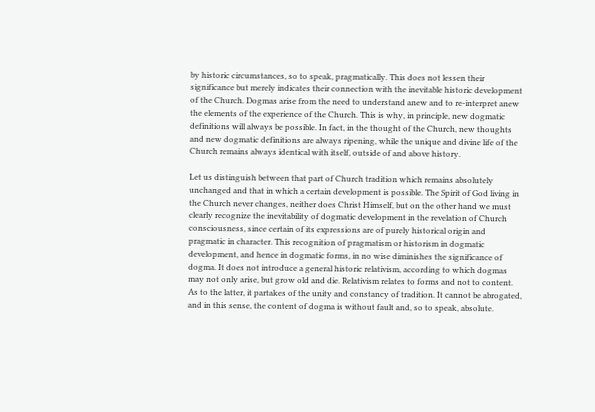by historic circumstances, so to speak, pragmatically. This does not lessen their significance but merely indicates their connection with the inevitable historic development of the Church. Dogmas arise from the need to understand anew and to re-interpret anew the elements of the experience of the Church. This is why, in principle, new dogmatic definitions will always be possible. In fact, in the thought of the Church, new thoughts and new dogmatic definitions are always ripening, while the unique and divine life of the Church remains always identical with itself, outside of and above history.

Let us distinguish between that part of Church tradition which remains absolutely unchanged and that in which a certain development is possible. The Spirit of God living in the Church never changes, neither does Christ Himself, but on the other hand we must clearly recognize the inevitability of dogmatic development in the revelation of Church consciousness, since certain of its expressions are of purely historical origin and pragmatic in character. This recognition of pragmatism or historism in dogmatic development, and hence in dogmatic forms, in no wise diminishes the significance of dogma. It does not introduce a general historic relativism, according to which dogmas may not only arise, but grow old and die. Relativism relates to forms and not to content. As to the latter, it partakes of the unity and constancy of tradition. It cannot be abrogated, and in this sense, the content of dogma is without fault and, so to speak, absolute.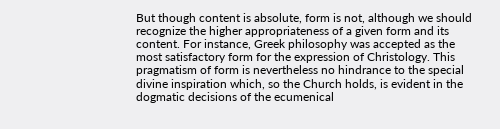But though content is absolute, form is not, although we should recognize the higher appropriateness of a given form and its content. For instance, Greek philosophy was accepted as the most satisfactory form for the expression of Christology. This pragmatism of form is nevertheless no hindrance to the special divine inspiration which, so the Church holds, is evident in the dogmatic decisions of the ecumenical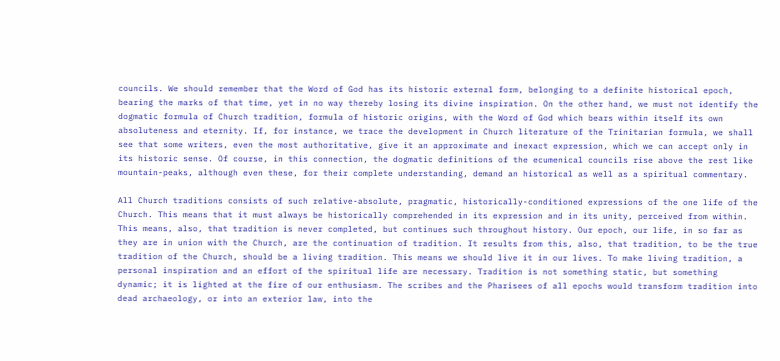councils. We should remember that the Word of God has its historic external form, belonging to a definite historical epoch, bearing the marks of that time, yet in no way thereby losing its divine inspiration. On the other hand, we must not identify the dogmatic formula of Church tradition, formula of historic origins, with the Word of God which bears within itself its own absoluteness and eternity. If, for instance, we trace the development in Church literature of the Trinitarian formula, we shall see that some writers, even the most authoritative, give it an approximate and inexact expression, which we can accept only in its historic sense. Of course, in this connection, the dogmatic definitions of the ecumenical councils rise above the rest like mountain-peaks, although even these, for their complete understanding, demand an historical as well as a spiritual commentary.

All Church traditions consists of such relative-absolute, pragmatic, historically-conditioned expressions of the one life of the Church. This means that it must always be historically comprehended in its expression and in its unity, perceived from within. This means, also, that tradition is never completed, but continues such throughout history. Our epoch, our life, in so far as they are in union with the Church, are the continuation of tradition. It results from this, also, that tradition, to be the true tradition of the Church, should be a living tradition. This means we should live it in our lives. To make living tradition, a personal inspiration and an effort of the spiritual life are necessary. Tradition is not something static, but something dynamic; it is lighted at the fire of our enthusiasm. The scribes and the Pharisees of all epochs would transform tradition into dead archaeology, or into an exterior law, into the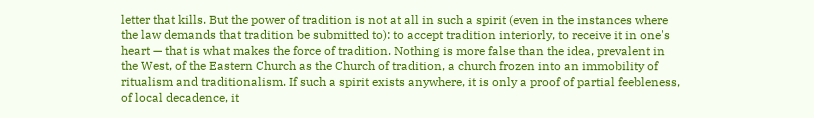letter that kills. But the power of tradition is not at all in such a spirit (even in the instances where the law demands that tradition be submitted to): to accept tradition interiorly, to receive it in one's heart — that is what makes the force of tradition. Nothing is more false than the idea, prevalent in the West, of the Eastern Church as the Church of tradition, a church frozen into an immobility of ritualism and traditionalism. If such a spirit exists anywhere, it is only a proof of partial feebleness, of local decadence, it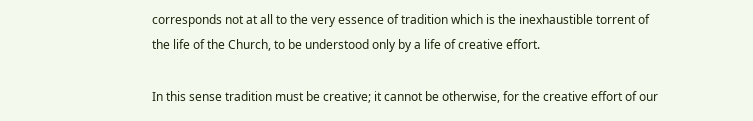corresponds not at all to the very essence of tradition which is the inexhaustible torrent of the life of the Church, to be understood only by a life of creative effort.

In this sense tradition must be creative; it cannot be otherwise, for the creative effort of our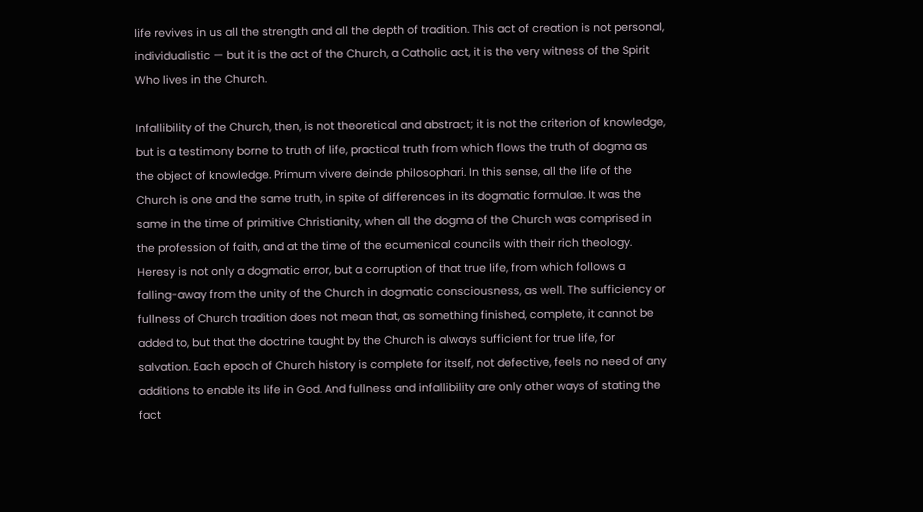life revives in us all the strength and all the depth of tradition. This act of creation is not personal, individualistic — but it is the act of the Church, a Catholic act, it is the very witness of the Spirit Who lives in the Church.

Infallibility of the Church, then, is not theoretical and abstract; it is not the criterion of knowledge, but is a testimony borne to truth of life, practical truth from which flows the truth of dogma as the object of knowledge. Primum vivere deinde philosophari. In this sense, all the life of the Church is one and the same truth, in spite of differences in its dogmatic formulae. It was the same in the time of primitive Christianity, when all the dogma of the Church was comprised in the profession of faith, and at the time of the ecumenical councils with their rich theology. Heresy is not only a dogmatic error, but a corruption of that true life, from which follows a falling-away from the unity of the Church in dogmatic consciousness, as well. The sufficiency or fullness of Church tradition does not mean that, as something finished, complete, it cannot be added to, but that the doctrine taught by the Church is always sufficient for true life, for salvation. Each epoch of Church history is complete for itself, not defective, feels no need of any additions to enable its life in God. And fullness and infallibility are only other ways of stating the fact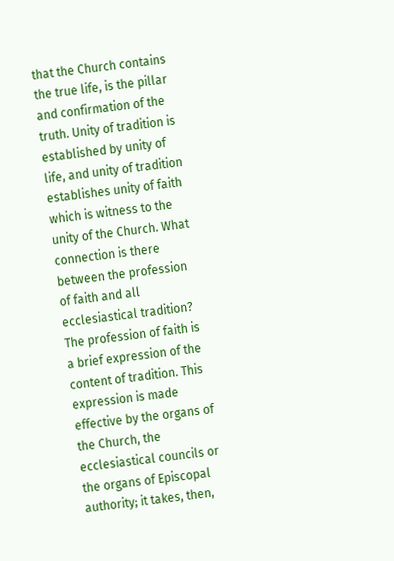that the Church contains the true life, is the pillar and confirmation of the truth. Unity of tradition is established by unity of life, and unity of tradition establishes unity of faith which is witness to the unity of the Church. What connection is there between the profession of faith and all ecclesiastical tradition? The profession of faith is a brief expression of the content of tradition. This expression is made effective by the organs of the Church, the ecclesiastical councils or the organs of Episcopal authority; it takes, then,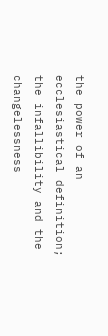the power of an ecclesiastical definition; the infallibility and the changelessness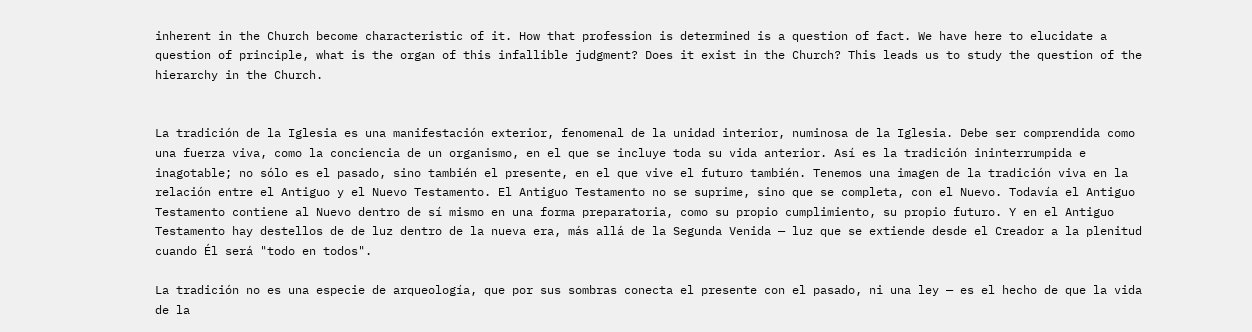inherent in the Church become characteristic of it. How that profession is determined is a question of fact. We have here to elucidate a question of principle, what is the organ of this infallible judgment? Does it exist in the Church? This leads us to study the question of the hierarchy in the Church.


La tradición de la Iglesia es una manifestación exterior, fenomenal de la unidad interior, numinosa de la Iglesia. Debe ser comprendida como una fuerza viva, como la conciencia de un organismo, en el que se incluye toda su vida anterior. Así es la tradición ininterrumpida e inagotable; no sólo es el pasado, sino también el presente, en el que vive el futuro también. Tenemos una imagen de la tradición viva en la relación entre el Antiguo y el Nuevo Testamento. El Antiguo Testamento no se suprime, sino que se completa, con el Nuevo. Todavía el Antiguo Testamento contiene al Nuevo dentro de sí mismo en una forma preparatoria, como su propio cumplimiento, su propio futuro. Y en el Antiguo Testamento hay destellos de de luz dentro de la nueva era, más allá de la Segunda Venida — luz que se extiende desde el Creador a la plenitud cuando Él será "todo en todos".

La tradición no es una especie de arqueología, que por sus sombras conecta el presente con el pasado, ni una ley — es el hecho de que la vida de la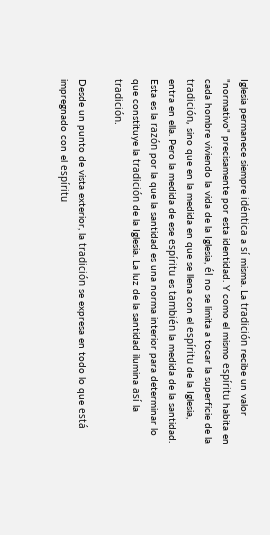Iglesia permanece siempre idéntica a sí misma. La tradición recibe un valor "normativo" precisamente por esta identidad. Y como el mismo espíritu habita en cada hombre viviendo la vida de la Iglesia, él no se limita a tocar la superficie de la tradición, sino que en la medida en que se llena con el espíritu de la Iglesia, entra en ella. Pero la medida de ese espíritu es también la medida de la santidad. Esta es la razón por la que la santidad es una norma interior para determinar lo que constituye la tradición de la Iglesia. La luz de la santidad ilumina así la tradición.

Desde un punto de vista exterior, la tradición se expresa en todo lo que está impregnado con el espíritu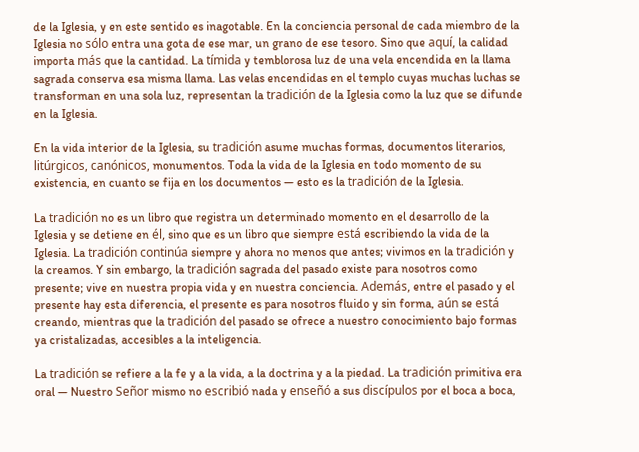de la Iglesia, y en este sentido es inagotable. En la conciencia personal de cada miembro de la Iglesia no sólo entra una gota de ese mar, un grano de ese tesoro. Sino que aquí, la calidad importa más que la cantidad. La tímida y temblorosa luz de una vela encendida en la llama sagrada conserva esa misma llama. Las velas encendidas en el templo cuyas muchas luchas se transforman en una sola luz, representan la tradición de la Iglesia como la luz que se difunde en la Iglesia.

En la vida interior de la Iglesia, su tradición asume muchas formas, documentos literarios, litúrgicos, canónicos, monumentos. Toda la vida de la Iglesia en todo momento de su existencia, en cuanto se fija en los documentos — esto es la tradición de la Iglesia.

La tradición no es un libro que registra un determinado momento en el desarrollo de la Iglesia y se detiene en él, sino que es un libro que siempre está escribiendo la vida de la Iglesia. La tradición continúa siempre y ahora no menos que antes; vivimos en la tradición y la creamos. Y sin embargo, la tradición sagrada del pasado existe para nosotros como presente; vive en nuestra propia vida y en nuestra conciencia. Además, entre el pasado y el presente hay esta diferencia, el presente es para nosotros fluido y sin forma, aún se está creando, mientras que la tradición del pasado se ofrece a nuestro conocimiento bajo formas ya cristalizadas, accesibles a la inteligencia.

La tradición se refiere a la fe y a la vida, a la doctrina y a la piedad. La tradición primitiva era oral — Nuestro Señor mismo no escribió nada y enseñó a sus discípulos por el boca a boca,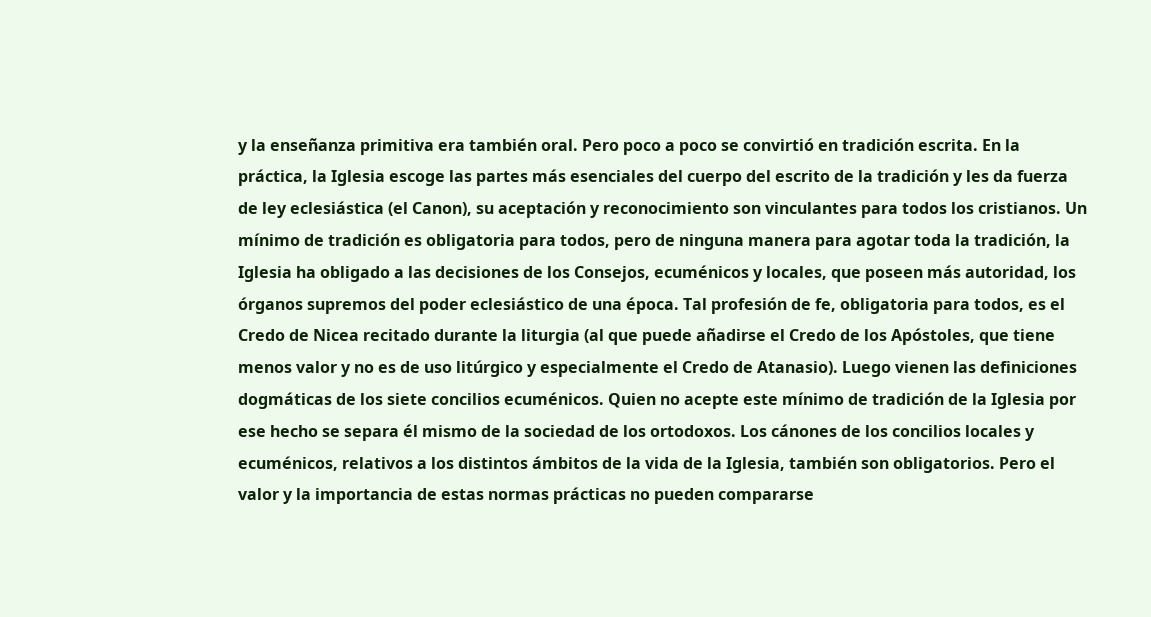y la enseñanza primitiva era también oral. Pero poco a poco se convirtió en tradición escrita. En la práctica, la Iglesia escoge las partes más esenciales del cuerpo del escrito de la tradición y les da fuerza de ley eclesiástica (el Canon), su aceptación y reconocimiento son vinculantes para todos los cristianos. Un mínimo de tradición es obligatoria para todos, pero de ninguna manera para agotar toda la tradición, la Iglesia ha obligado a las decisiones de los Consejos, ecuménicos y locales, que poseen más autoridad, los órganos supremos del poder eclesiástico de una época. Tal profesión de fe, obligatoria para todos, es el Credo de Nicea recitado durante la liturgia (al que puede añadirse el Credo de los Apóstoles, que tiene menos valor y no es de uso litúrgico y especialmente el Credo de Atanasio). Luego vienen las definiciones dogmáticas de los siete concilios ecuménicos. Quien no acepte este mínimo de tradición de la Iglesia por ese hecho se separa él mismo de la sociedad de los ortodoxos. Los cánones de los concilios locales y ecuménicos, relativos a los distintos ámbitos de la vida de la Iglesia, también son obligatorios. Pero el valor y la importancia de estas normas prácticas no pueden compararse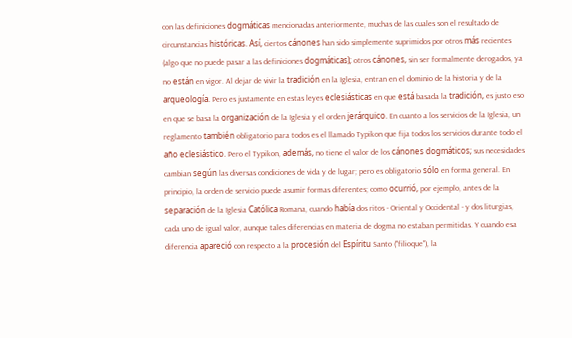con las definiciones dogmáticas mencionadas anteriormente, muchas de las cuales son el resultado de circunstancias históricas. Así, ciertos cánones han sido simplemente suprimidos por otros más recientes (algo que no puede pasar a las definiciones dogmáticas); otros cánones, sin ser formalmente derogados, ya no están en vigor. Al dejar de vivir la tradición en la Iglesia, entran en el dominio de la historia y de la arqueología. Pero es justamente en estas leyes eclesiásticas en que está basada la tradición, es justo eso en que se basa la organización de la Iglesia y el orden jerárquico. En cuanto a los servicios de la Iglesia, un reglamento también obligatorio para todos es el llamado Typikon que fija todos los servicios durante todo el año eclesiástico. Pero el Typikon, además, no tiene el valor de los cánones dogmáticos; sus necesidades cambian según las diversas condiciones de vida y de lugar; pero es obligatorio sólo en forma general. En principio, la orden de servicio puede asumir formas diferentes; como ocurrió, por ejemplo, antes de la separación de la Iglesia Católica Romana, cuando había dos ritos - Oriental y Occidental - y dos liturgias, cada uno de igual valor, aunque tales diferencias en materia de dogma no estaban permitidas. Y cuando esa diferencia apareció con respecto a la procesión del Espíritu Santo ("filioque"), la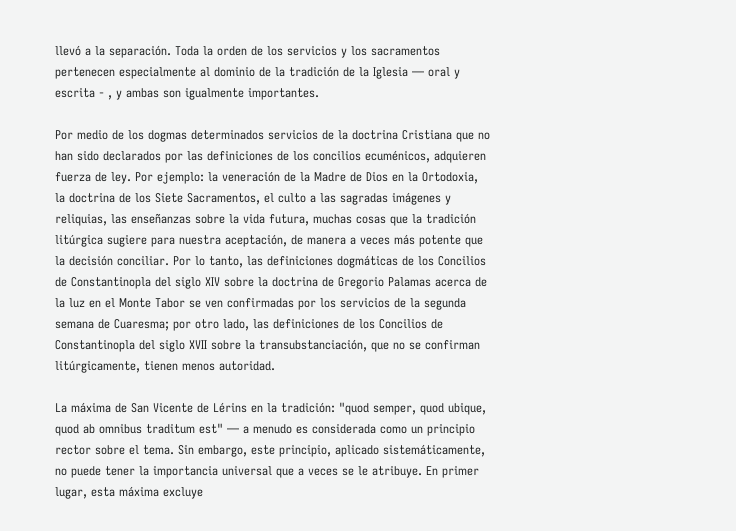llevó a la separación. Toda la orden de los servicios y los sacramentos pertenecen especialmente al dominio de la tradición de la Iglesia — oral y escrita - , y ambas son igualmente importantes.

Por medio de los dogmas determinados servicios de la doctrina Cristiana que no han sido declarados por las definiciones de los concilios ecuménicos, adquieren fuerza de ley. Por ejemplo: la veneración de la Madre de Dios en la Ortodoxia, la doctrina de los Siete Sacramentos, el culto a las sagradas imágenes y reliquias, las enseñanzas sobre la vida futura, muchas cosas que la tradición litúrgica sugiere para nuestra aceptación, de manera a veces más potente que la decisión conciliar. Por lo tanto, las definiciones dogmáticas de los Concilios de Constantinopla del siglo XIV sobre la doctrina de Gregorio Palamas acerca de la luz en el Monte Tabor se ven confirmadas por los servicios de la segunda semana de Cuaresma; por otro lado, las definiciones de los Concilios de Constantinopla del siglo XVII sobre la transubstanciación, que no se confirman litúrgicamente, tienen menos autoridad.

La máxima de San Vicente de Lérins en la tradición: "quod semper, quod ubique, quod ab omnibus traditum est" — a menudo es considerada como un principio rector sobre el tema. Sin embargo, este principio, aplicado sistemáticamente, no puede tener la importancia universal que a veces se le atribuye. En primer lugar, esta máxima excluye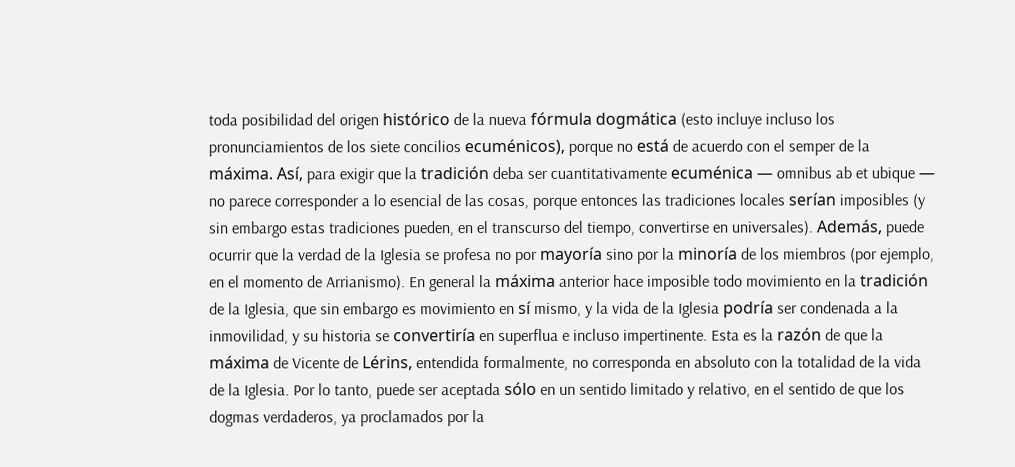toda posibilidad del origen histórico de la nueva fórmula dogmática (esto incluye incluso los pronunciamientos de los siete concilios ecuménicos), porque no está de acuerdo con el semper de la máxima. Así, para exigir que la tradición deba ser cuantitativamente ecuménica — omnibus ab et ubique — no parece corresponder a lo esencial de las cosas, porque entonces las tradiciones locales serían imposibles (y sin embargo estas tradiciones pueden, en el transcurso del tiempo, convertirse en universales). Además, puede ocurrir que la verdad de la Iglesia se profesa no por mayoría sino por la minoría de los miembros (por ejemplo, en el momento de Arrianismo). En general la máxima anterior hace imposible todo movimiento en la tradición de la Iglesia, que sin embargo es movimiento en sí mismo, y la vida de la Iglesia podría ser condenada a la inmovilidad, y su historia se convertiría en superflua e incluso impertinente. Esta es la razón de que la máxima de Vicente de Lérins, entendida formalmente, no corresponda en absoluto con la totalidad de la vida de la Iglesia. Por lo tanto, puede ser aceptada sólo en un sentido limitado y relativo, en el sentido de que los dogmas verdaderos, ya proclamados por la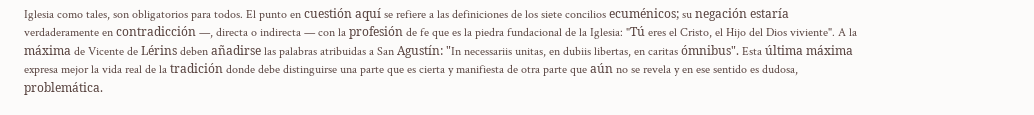Iglesia como tales, son obligatorios para todos. El punto en cuestión aquí se refiere a las definiciones de los siete concilios ecuménicos; su negación estaría verdaderamente en contradicción —, directa o indirecta — con la profesión de fe que es la piedra fundacional de la Iglesia: "Tú eres el Cristo, el Hijo del Dios viviente". A la máxima de Vicente de Lérins deben añadirse las palabras atribuidas a San Agustín: "In necessariis unitas, en dubiis libertas, en caritas ómnibus". Esta última máxima expresa mejor la vida real de la tradición donde debe distinguirse una parte que es cierta y manifiesta de otra parte que aún no se revela y en ese sentido es dudosa, problemática.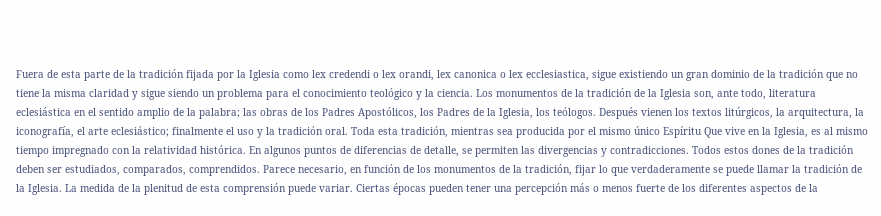Fuera de esta parte de la tradición fijada por la Iglesia como lex credendi o lex orandi, lex canonica o lex ecclesiastica, sigue existiendo un gran dominio de la tradición que no tiene la misma claridad y sigue siendo un problema para el conocimiento teológico y la ciencia. Los monumentos de la tradición de la Iglesia son, ante todo, literatura eclesiástica en el sentido amplio de la palabra; las obras de los Padres Apostólicos, los Padres de la Iglesia, los teólogos. Después vienen los textos litúrgicos, la arquitectura, la iconografía, el arte eclesiástico; finalmente el uso y la tradición oral. Toda esta tradición, mientras sea producida por el mismo único Espíritu Que vive en la Iglesia, es al mismo tiempo impregnado con la relatividad histórica. En algunos puntos de diferencias de detalle, se permiten las divergencias y contradicciones. Todos estos dones de la tradición deben ser estudiados, comparados, comprendidos. Parece necesario, en función de los monumentos de la tradición, fijar lo que verdaderamente se puede llamar la tradición de la Iglesia. La medida de la plenitud de esta comprensión puede variar. Ciertas épocas pueden tener una percepción más o menos fuerte de los diferentes aspectos de la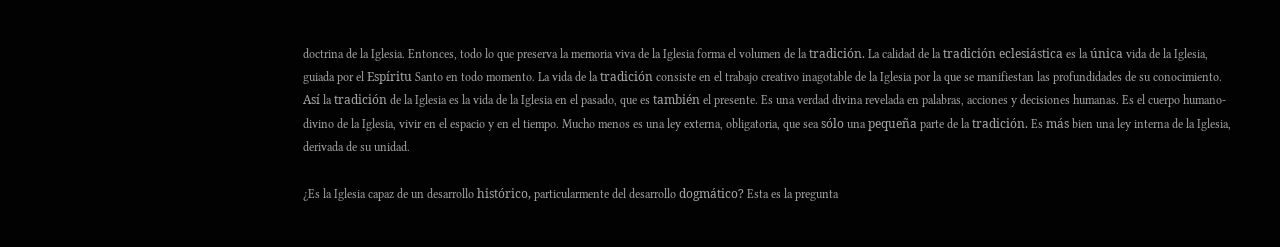doctrina de la Iglesia. Entonces, todo lo que preserva la memoria viva de la Iglesia forma el volumen de la tradición. La calidad de la tradición eclesiástica es la única vida de la Iglesia, guiada por el Espíritu Santo en todo momento. La vida de la tradición consiste en el trabajo creativo inagotable de la Iglesia por la que se manifiestan las profundidades de su conocimiento. Así la tradición de la Iglesia es la vida de la Iglesia en el pasado, que es también el presente. Es una verdad divina revelada en palabras, acciones y decisiones humanas. Es el cuerpo humano-divino de la Iglesia, vivir en el espacio y en el tiempo. Mucho menos es una ley externa, obligatoria, que sea sólo una pequeña parte de la tradición. Es más bien una ley interna de la Iglesia, derivada de su unidad.

¿Es la Iglesia capaz de un desarrollo histórico, particularmente del desarrollo dogmático? Esta es la pregunta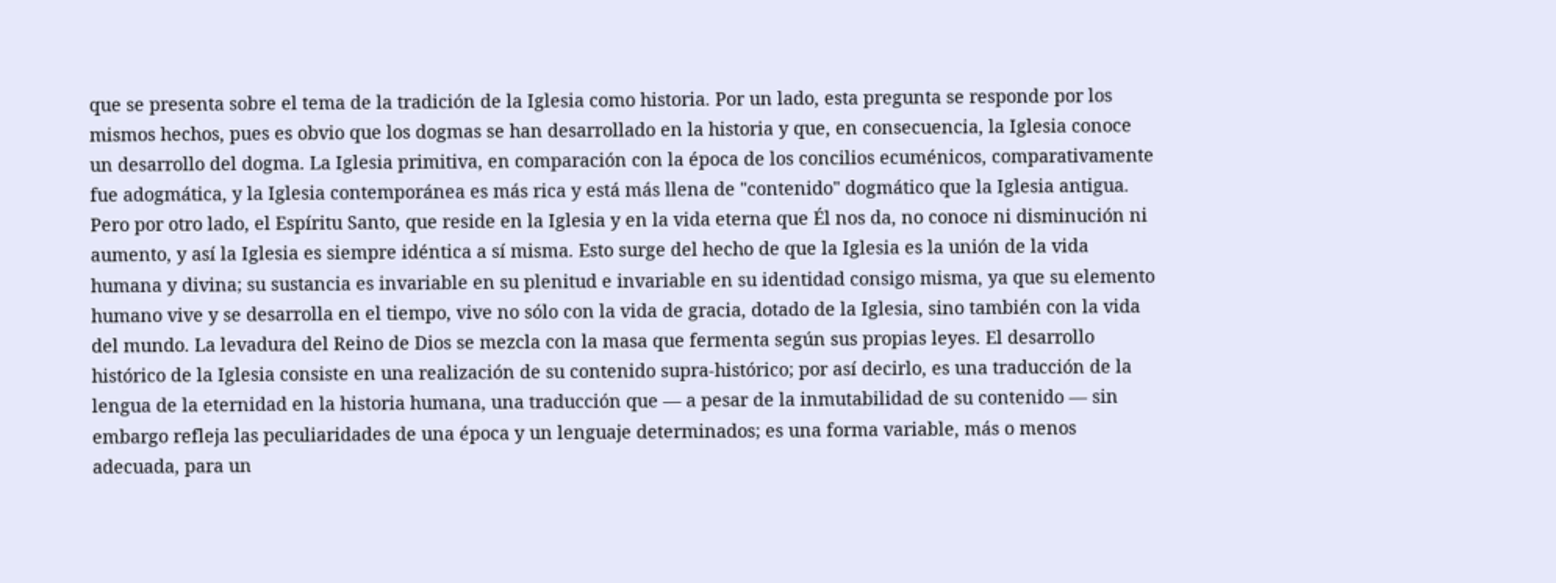que se presenta sobre el tema de la tradición de la Iglesia como historia. Por un lado, esta pregunta se responde por los mismos hechos, pues es obvio que los dogmas se han desarrollado en la historia y que, en consecuencia, la Iglesia conoce un desarrollo del dogma. La Iglesia primitiva, en comparación con la época de los concilios ecuménicos, comparativamente fue adogmática, y la Iglesia contemporánea es más rica y está más llena de "contenido" dogmático que la Iglesia antigua. Pero por otro lado, el Espíritu Santo, que reside en la Iglesia y en la vida eterna que Él nos da, no conoce ni disminución ni aumento, y así la Iglesia es siempre idéntica a sí misma. Esto surge del hecho de que la Iglesia es la unión de la vida humana y divina; su sustancia es invariable en su plenitud e invariable en su identidad consigo misma, ya que su elemento humano vive y se desarrolla en el tiempo, vive no sólo con la vida de gracia, dotado de la Iglesia, sino también con la vida del mundo. La levadura del Reino de Dios se mezcla con la masa que fermenta según sus propias leyes. El desarrollo histórico de la Iglesia consiste en una realización de su contenido supra-histórico; por así decirlo, es una traducción de la lengua de la eternidad en la historia humana, una traducción que — a pesar de la inmutabilidad de su contenido — sin embargo refleja las peculiaridades de una época y un lenguaje determinados; es una forma variable, más o menos adecuada, para un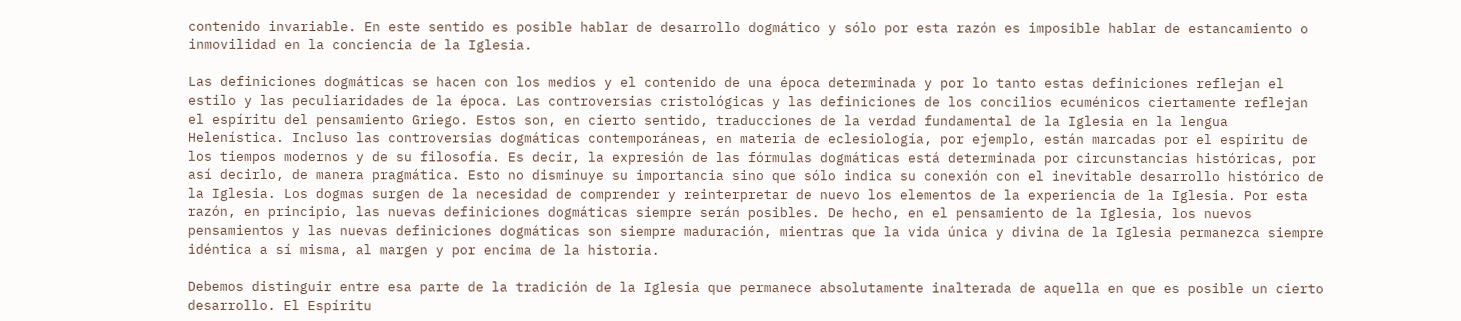contenido invariable. En este sentido es posible hablar de desarrollo dogmático y sólo por esta razón es imposible hablar de estancamiento o inmovilidad en la conciencia de la Iglesia.

Las definiciones dogmáticas se hacen con los medios y el contenido de una época determinada y por lo tanto estas definiciones reflejan el estilo y las peculiaridades de la época. Las controversias cristológicas y las definiciones de los concilios ecuménicos ciertamente reflejan el espíritu del pensamiento Griego. Estos son, en cierto sentido, traducciones de la verdad fundamental de la Iglesia en la lengua Helenística. Incluso las controversias dogmáticas contemporáneas, en materia de eclesiología, por ejemplo, están marcadas por el espíritu de los tiempos modernos y de su filosofía. Es decir, la expresión de las fórmulas dogmáticas está determinada por circunstancias históricas, por así decirlo, de manera pragmática. Esto no disminuye su importancia sino que sólo indica su conexión con el inevitable desarrollo histórico de la Iglesia. Los dogmas surgen de la necesidad de comprender y reinterpretar de nuevo los elementos de la experiencia de la Iglesia. Por esta razón, en principio, las nuevas definiciones dogmáticas siempre serán posibles. De hecho, en el pensamiento de la Iglesia, los nuevos pensamientos y las nuevas definiciones dogmáticas son siempre maduración, mientras que la vida única y divina de la Iglesia permanezca siempre idéntica a sí misma, al margen y por encima de la historia.

Debemos distinguir entre esa parte de la tradición de la Iglesia que permanece absolutamente inalterada de aquella en que es posible un cierto desarrollo. El Espíritu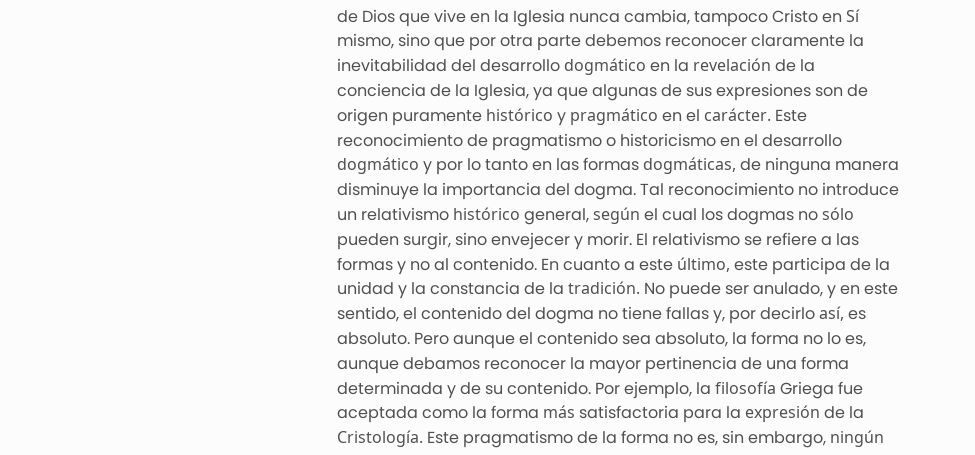de Dios que vive en la Iglesia nunca cambia, tampoco Cristo en Sí mismo, sino que por otra parte debemos reconocer claramente la inevitabilidad del desarrollo dogmático en la revelación de la conciencia de la Iglesia, ya que algunas de sus expresiones son de origen puramente histórico y pragmático en el carácter. Este reconocimiento de pragmatismo o historicismo en el desarrollo dogmático y por lo tanto en las formas dogmáticas, de ninguna manera disminuye la importancia del dogma. Tal reconocimiento no introduce un relativismo histórico general, según el cual los dogmas no sólo pueden surgir, sino envejecer y morir. El relativismo se refiere a las formas y no al contenido. En cuanto a este último, este participa de la unidad y la constancia de la tradición. No puede ser anulado, y en este sentido, el contenido del dogma no tiene fallas y, por decirlo así, es absoluto. Pero aunque el contenido sea absoluto, la forma no lo es, aunque debamos reconocer la mayor pertinencia de una forma determinada y de su contenido. Por ejemplo, la filosofía Griega fue aceptada como la forma más satisfactoria para la expresión de la Cristología. Este pragmatismo de la forma no es, sin embargo, ningún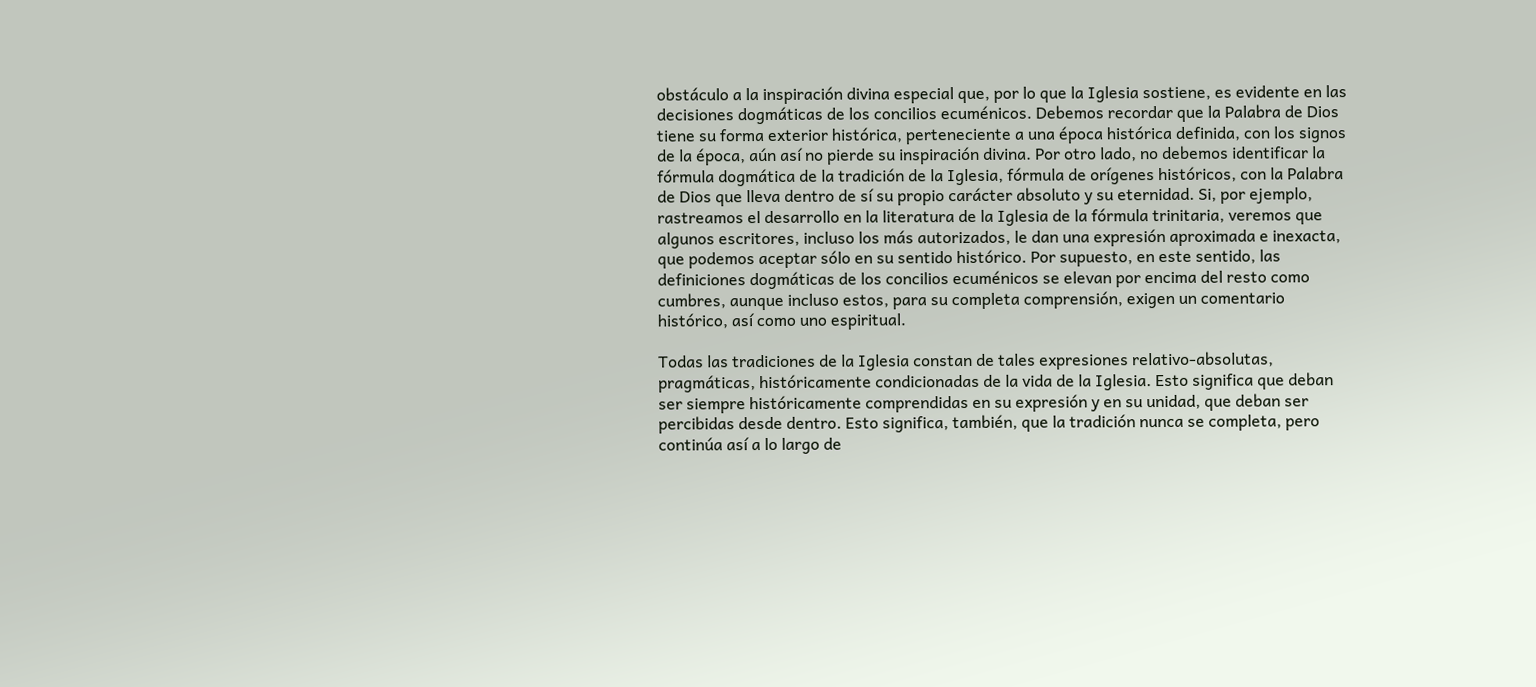obstáculo a la inspiración divina especial que, por lo que la Iglesia sostiene, es evidente en las decisiones dogmáticas de los concilios ecuménicos. Debemos recordar que la Palabra de Dios tiene su forma exterior histórica, perteneciente a una época histórica definida, con los signos de la época, aún así no pierde su inspiración divina. Por otro lado, no debemos identificar la fórmula dogmática de la tradición de la Iglesia, fórmula de orígenes históricos, con la Palabra de Dios que lleva dentro de sí su propio carácter absoluto y su eternidad. Si, por ejemplo, rastreamos el desarrollo en la literatura de la Iglesia de la fórmula trinitaria, veremos que algunos escritores, incluso los más autorizados, le dan una expresión aproximada e inexacta, que podemos aceptar sólo en su sentido histórico. Por supuesto, en este sentido, las definiciones dogmáticas de los concilios ecuménicos se elevan por encima del resto como cumbres, aunque incluso estos, para su completa comprensión, exigen un comentario histórico, así como uno espiritual.

Todas las tradiciones de la Iglesia constan de tales expresiones relativo-absolutas, pragmáticas, históricamente condicionadas de la vida de la Iglesia. Esto significa que deban ser siempre históricamente comprendidas en su expresión y en su unidad, que deban ser percibidas desde dentro. Esto significa, también, que la tradición nunca se completa, pero continúa así a lo largo de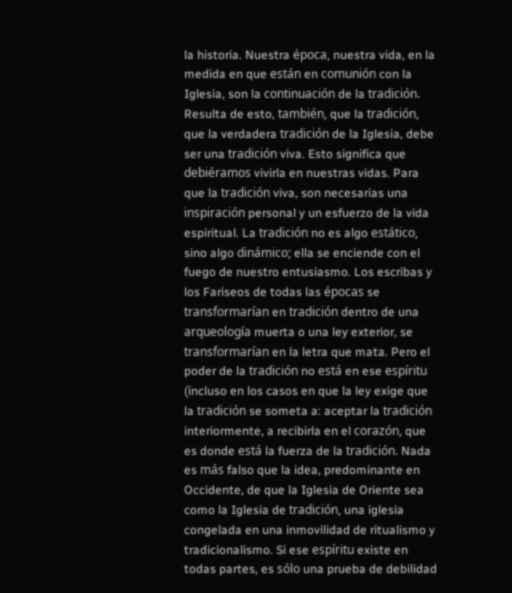la historia. Nuestra época, nuestra vida, en la medida en que están en comunión con la Iglesia, son la continuación de la tradición. Resulta de esto, también, que la tradición, que la verdadera tradición de la Iglesia, debe ser una tradición viva. Esto significa que debiéramos vivirla en nuestras vidas. Para que la tradición viva, son necesarias una inspiración personal y un esfuerzo de la vida espiritual. La tradición no es algo estático, sino algo dinámico; ella se enciende con el fuego de nuestro entusiasmo. Los escribas y los Fariseos de todas las épocas se transformarían en tradición dentro de una arqueología muerta o una ley exterior, se transformarían en la letra que mata. Pero el poder de la tradición no está en ese espíritu (incluso en los casos en que la ley exige que la tradición se someta a: aceptar la tradición interiormente, a recibirla en el corazón, que es donde está la fuerza de la tradición. Nada es más falso que la idea, predominante en Occidente, de que la Iglesia de Oriente sea como la Iglesia de tradición, una iglesia congelada en una inmovilidad de ritualismo y tradicionalismo. Si ese espíritu existe en todas partes, es sólo una prueba de debilidad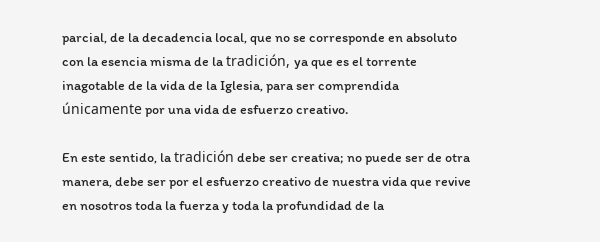parcial, de la decadencia local, que no se corresponde en absoluto con la esencia misma de la tradición, ya que es el torrente inagotable de la vida de la Iglesia, para ser comprendida únicamente por una vida de esfuerzo creativo.

En este sentido, la tradición debe ser creativa; no puede ser de otra manera, debe ser por el esfuerzo creativo de nuestra vida que revive en nosotros toda la fuerza y toda la profundidad de la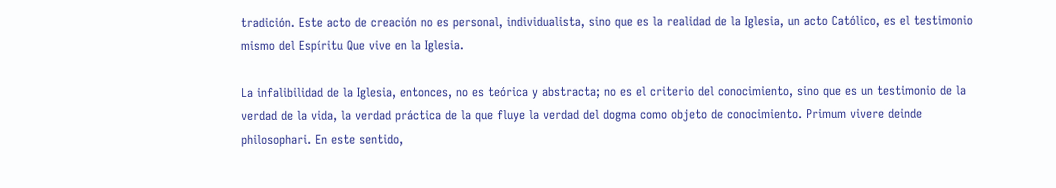tradición. Este acto de creación no es personal, individualista, sino que es la realidad de la Iglesia, un acto Católico, es el testimonio mismo del Espíritu Que vive en la Iglesia.

La infalibilidad de la Iglesia, entonces, no es teórica y abstracta; no es el criterio del conocimiento, sino que es un testimonio de la verdad de la vida, la verdad práctica de la que fluye la verdad del dogma como objeto de conocimiento. Primum vivere deinde philosophari. En este sentido,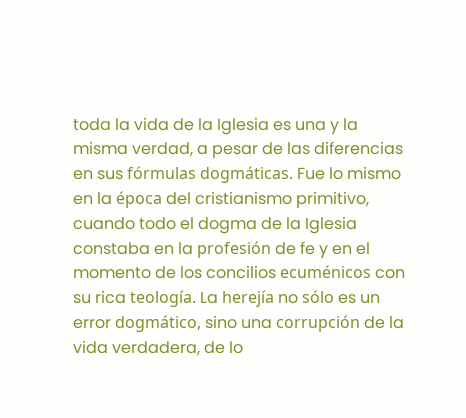toda la vida de la Iglesia es una y la misma verdad, a pesar de las diferencias en sus fórmulas dogmáticas. Fue lo mismo en la época del cristianismo primitivo, cuando todo el dogma de la Iglesia constaba en la profesión de fe y en el momento de los concilios ecuménicos con su rica teología. La herejía no sólo es un error dogmático, sino una corrupción de la vida verdadera, de lo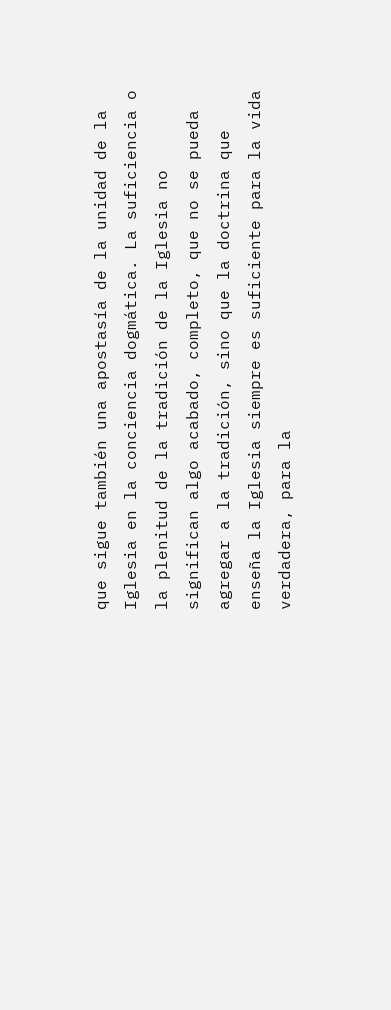que sigue también una apostasía de la unidad de la Iglesia en la conciencia dogmática. La suficiencia o la plenitud de la tradición de la Iglesia no significan algo acabado, completo, que no se pueda agregar a la tradición, sino que la doctrina que enseña la Iglesia siempre es suficiente para la vida verdadera, para la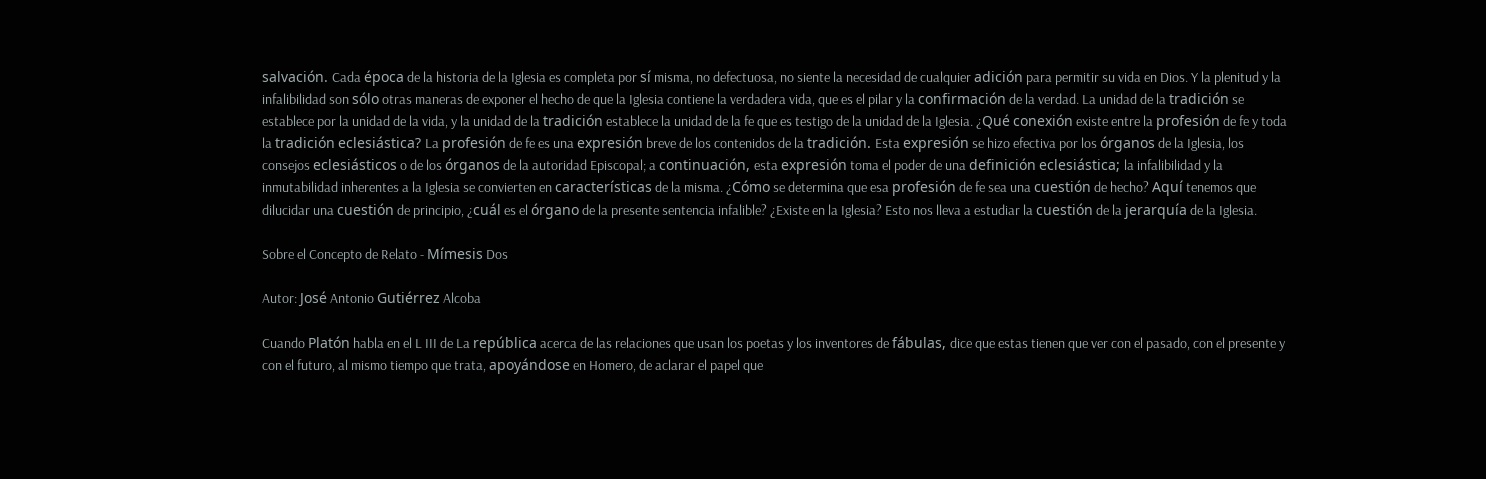salvación. Cada época de la historia de la Iglesia es completa por sí misma, no defectuosa, no siente la necesidad de cualquier adición para permitir su vida en Dios. Y la plenitud y la infalibilidad son sólo otras maneras de exponer el hecho de que la Iglesia contiene la verdadera vida, que es el pilar y la confirmación de la verdad. La unidad de la tradición se establece por la unidad de la vida, y la unidad de la tradición establece la unidad de la fe que es testigo de la unidad de la Iglesia. ¿Qué conexión existe entre la profesión de fe y toda la tradición eclesiástica? La profesión de fe es una expresión breve de los contenidos de la tradición. Esta expresión se hizo efectiva por los órganos de la Iglesia, los consejos eclesiásticos o de los órganos de la autoridad Episcopal; a continuación, esta expresión toma el poder de una definición eclesiástica; la infalibilidad y la inmutabilidad inherentes a la Iglesia se convierten en características de la misma. ¿Cómo se determina que esa profesión de fe sea una cuestión de hecho? Aquí tenemos que dilucidar una cuestión de principio, ¿cuál es el órgano de la presente sentencia infalible? ¿Existe en la Iglesia? Esto nos lleva a estudiar la cuestión de la jerarquía de la Iglesia.

Sobre el Concepto de Relato - Mímesis Dos

Autor: José Antonio Gutiérrez Alcoba

Cuando Platón habla en el L III de La república acerca de las relaciones que usan los poetas y los inventores de fábulas, dice que estas tienen que ver con el pasado, con el presente y con el futuro, al mismo tiempo que trata, apoyándose en Homero, de aclarar el papel que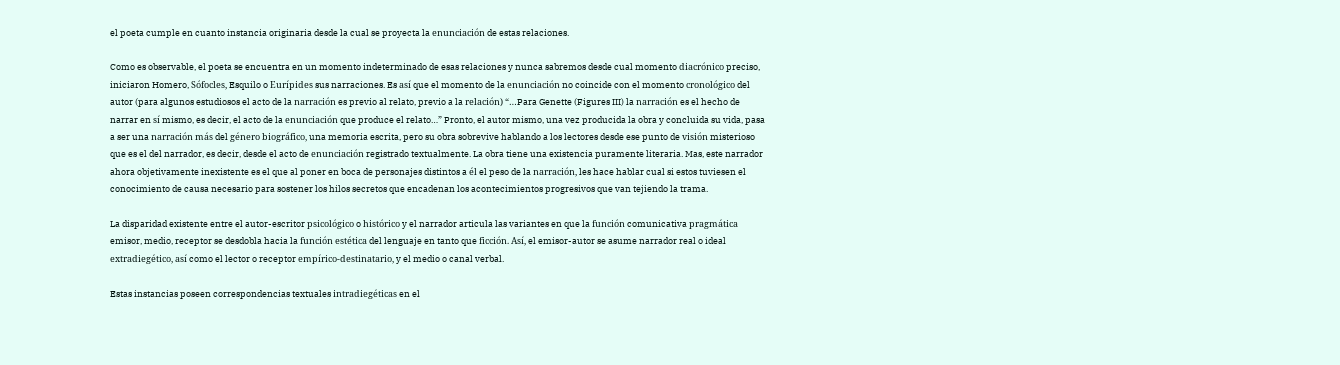el poeta cumple en cuanto instancia originaria desde la cual se proyecta la enunciación de estas relaciones.

Como es observable, el poeta se encuentra en un momento indeterminado de esas relaciones y nunca sabremos desde cual momento diacrónico preciso, iniciaron Homero, Sófocles, Esquilo o Eurípides sus narraciones. Es así que el momento de la enunciación no coincide con el momento cronológico del autor (para algunos estudiosos el acto de la narración es previo al relato, previo a la relación) “…Para Genette (Figures III) la narración es el hecho de narrar en sí mismo, es decir, el acto de la enunciación que produce el relato…” Pronto, el autor mismo, una vez producida la obra y concluida su vida, pasa a ser una narración más del género biográfico, una memoria escrita, pero su obra sobrevive hablando a los lectores desde ese punto de visión misterioso que es el del narrador, es decir, desde el acto de enunciación registrado textualmente. La obra tiene una existencia puramente literaria. Mas, este narrador ahora objetivamente inexistente es el que al poner en boca de personajes distintos a él el peso de la narración, les hace hablar cual si estos tuviesen el conocimiento de causa necesario para sostener los hilos secretos que encadenan los acontecimientos progresivos que van tejiendo la trama.

La disparidad existente entre el autor-escritor psicológico o histórico y el narrador articula las variantes en que la función comunicativa pragmática emisor, medio, receptor se desdobla hacia la función estética del lenguaje en tanto que ficción. Así, el emisor-autor se asume narrador real o ideal extradiegético, así como el lector o receptor empírico-destinatario, y el medio o canal verbal.

Estas instancias poseen correspondencias textuales intradiegéticas en el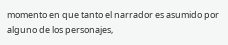momento en que tanto el narrador es asumido por alguno de los personajes,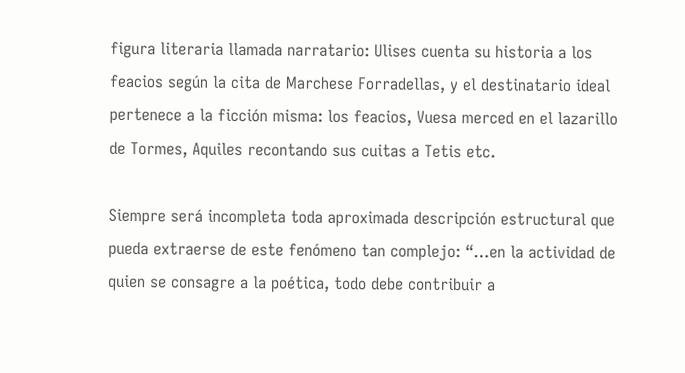figura literaria llamada narratario: Ulises cuenta su historia a los feacios según la cita de Marchese Forradellas, y el destinatario ideal pertenece a la ficción misma: los feacios, Vuesa merced en el lazarillo de Tormes, Aquiles recontando sus cuitas a Tetis etc.

Siempre será incompleta toda aproximada descripción estructural que pueda extraerse de este fenómeno tan complejo: “…en la actividad de quien se consagre a la poética, todo debe contribuir a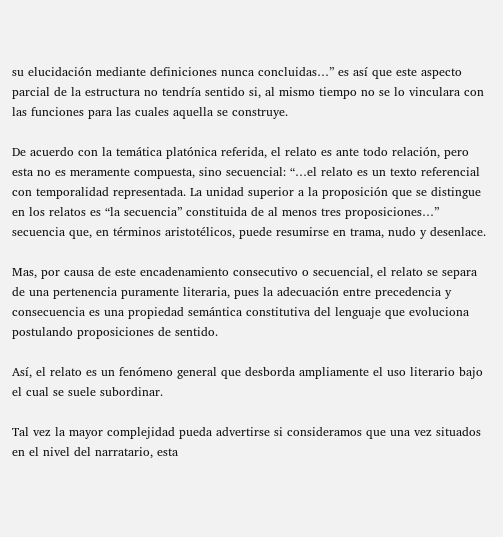su elucidación mediante definiciones nunca concluidas…” es así que este aspecto parcial de la estructura no tendría sentido si, al mismo tiempo no se lo vinculara con las funciones para las cuales aquella se construye.

De acuerdo con la temática platónica referida, el relato es ante todo relación, pero esta no es meramente compuesta, sino secuencial: “…el relato es un texto referencial con temporalidad representada. La unidad superior a la proposición que se distingue en los relatos es “la secuencia” constituida de al menos tres proposiciones…” secuencia que, en términos aristotélicos, puede resumirse en trama, nudo y desenlace.

Mas, por causa de este encadenamiento consecutivo o secuencial, el relato se separa de una pertenencia puramente literaria, pues la adecuación entre precedencia y consecuencia es una propiedad semántica constitutiva del lenguaje que evoluciona postulando proposiciones de sentido.

Así, el relato es un fenómeno general que desborda ampliamente el uso literario bajo el cual se suele subordinar.

Tal vez la mayor complejidad pueda advertirse si consideramos que una vez situados en el nivel del narratario, esta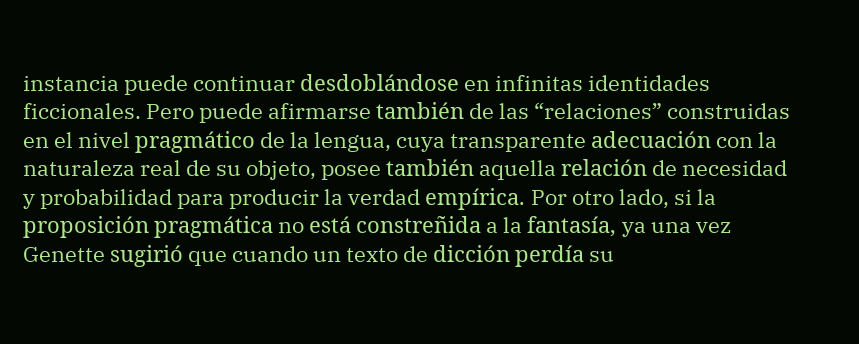instancia puede continuar desdoblándose en infinitas identidades ficcionales. Pero puede afirmarse también de las “relaciones” construidas en el nivel pragmático de la lengua, cuya transparente adecuación con la naturaleza real de su objeto, posee también aquella relación de necesidad y probabilidad para producir la verdad empírica. Por otro lado, si la proposición pragmática no está constreñida a la fantasía, ya una vez Genette sugirió que cuando un texto de dicción perdía su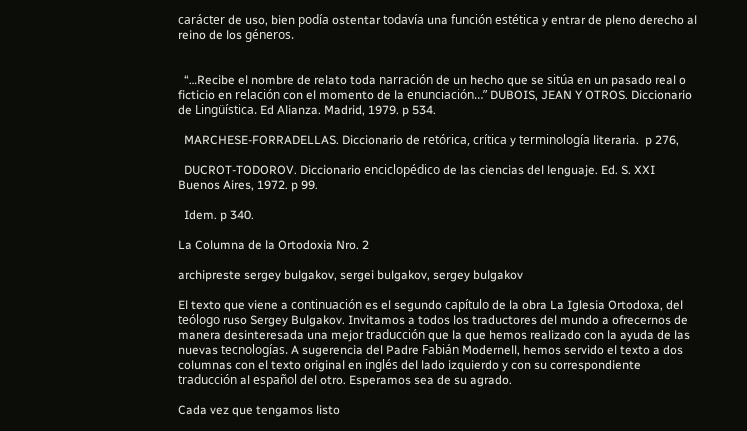carácter de uso, bien podía ostentar todavía una función estética y entrar de pleno derecho al reino de los géneros.


  “…Recibe el nombre de relato toda narración de un hecho que se sitúa en un pasado real o ficticio en relación con el momento de la enunciación…” DUBOIS, JEAN Y OTROS. Diccionario de Lingüística. Ed Alianza. Madrid, 1979. p 534.

  MARCHESE-FORRADELLAS. Diccionario de retórica, crítica y terminología literaria.  p 276,

  DUCROT-TODOROV. Diccionario enciclopédico de las ciencias del lenguaje. Ed. S. XXI Buenos Aires, 1972. p 99.

  Idem. p 340.

La Columna de la Ortodoxia Nro. 2

archipreste sergey bulgakov, sergei bulgakov, sergey bulgakov

El texto que viene a continuación es el segundo capítulo de la obra La Iglesia Ortodoxa, del teólogo ruso Sergey Bulgakov. Invitamos a todos los traductores del mundo a ofrecernos de manera desinteresada una mejor traducción que la que hemos realizado con la ayuda de las nuevas tecnologías. A sugerencia del Padre Fabián Modernell, hemos servido el texto a dos columnas con el texto original en inglés del lado izquierdo y con su correspondiente traducción al español del otro. Esperamos sea de su agrado.

Cada vez que tengamos listo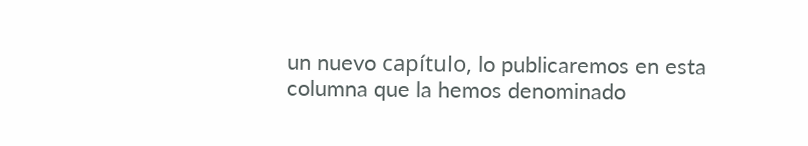un nuevo capítulo, lo publicaremos en esta columna que la hemos denominado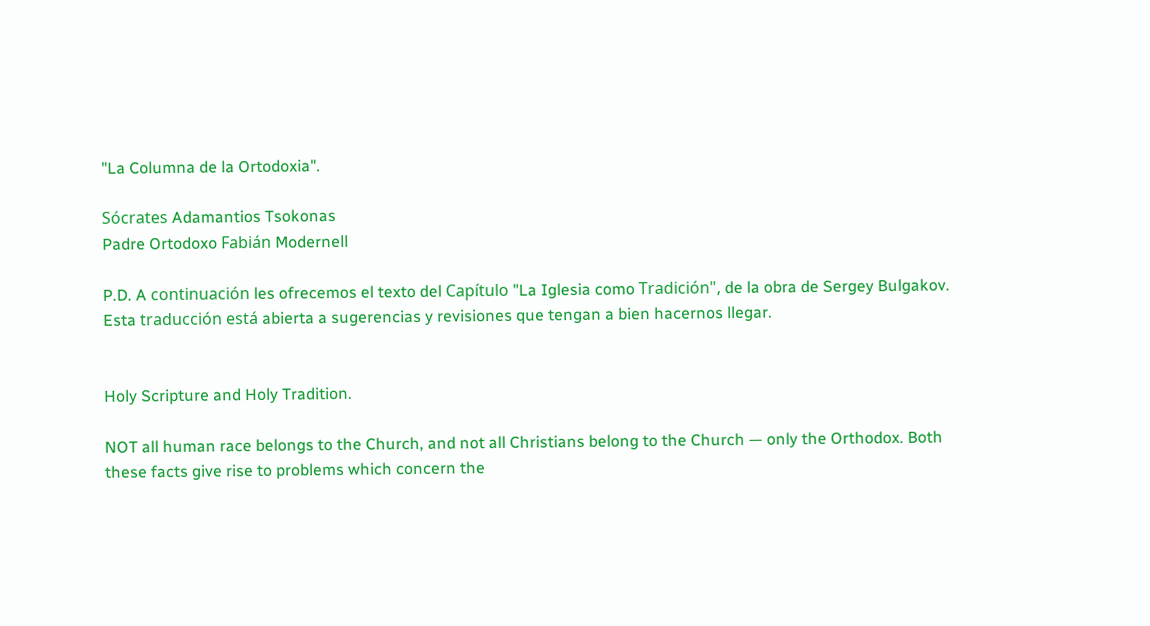"La Columna de la Ortodoxia".

Sócrates Adamantios Tsokonas
Padre Ortodoxo Fabián Modernell

P.D. A continuación les ofrecemos el texto del Capítulo "La Iglesia como Tradición", de la obra de Sergey Bulgakov. Esta traducción está abierta a sugerencias y revisiones que tengan a bien hacernos llegar.


Holy Scripture and Holy Tradition.

NOT all human race belongs to the Church, and not all Christians belong to the Church — only the Orthodox. Both these facts give rise to problems which concern the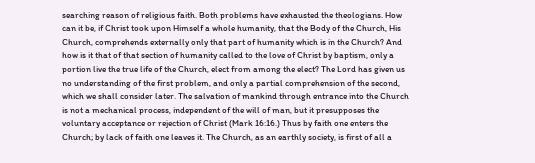searching reason of religious faith. Both problems have exhausted the theologians. How can it be, if Christ took upon Himself a whole humanity, that the Body of the Church, His Church, comprehends externally only that part of humanity which is in the Church? And how is it that of that section of humanity called to the love of Christ by baptism, only a portion live the true life of the Church, elect from among the elect? The Lord has given us no understanding of the first problem, and only a partial comprehension of the second, which we shall consider later. The salvation of mankind through entrance into the Church is not a mechanical process, independent of the will of man, but it presupposes the voluntary acceptance or rejection of Christ (Mark 16:16.) Thus by faith one enters the Church; by lack of faith one leaves it. The Church, as an earthly society, is first of all a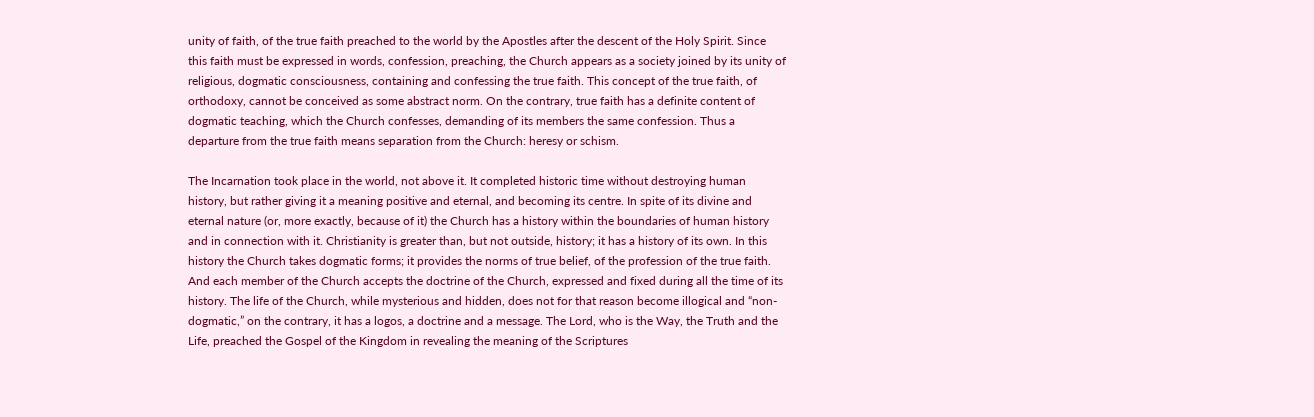unity of faith, of the true faith preached to the world by the Apostles after the descent of the Holy Spirit. Since this faith must be expressed in words, confession, preaching, the Church appears as a society joined by its unity of religious, dogmatic consciousness, containing and confessing the true faith. This concept of the true faith, of orthodoxy, cannot be conceived as some abstract norm. On the contrary, true faith has a definite content of dogmatic teaching, which the Church confesses, demanding of its members the same confession. Thus a departure from the true faith means separation from the Church: heresy or schism.

The Incarnation took place in the world, not above it. It completed historic time without destroying human history, but rather giving it a meaning positive and eternal, and becoming its centre. In spite of its divine and eternal nature (or, more exactly, because of it) the Church has a history within the boundaries of human history and in connection with it. Christianity is greater than, but not outside, history; it has a history of its own. In this history the Church takes dogmatic forms; it provides the norms of true belief, of the profession of the true faith. And each member of the Church accepts the doctrine of the Church, expressed and fixed during all the time of its history. The life of the Church, while mysterious and hidden, does not for that reason become illogical and “non-dogmatic,” on the contrary, it has a logos, a doctrine and a message. The Lord, who is the Way, the Truth and the Life, preached the Gospel of the Kingdom in revealing the meaning of the Scriptures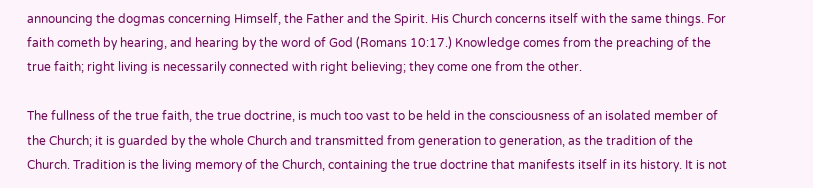announcing the dogmas concerning Himself, the Father and the Spirit. His Church concerns itself with the same things. For faith cometh by hearing, and hearing by the word of God (Romans 10:17.) Knowledge comes from the preaching of the true faith; right living is necessarily connected with right believing; they come one from the other.

The fullness of the true faith, the true doctrine, is much too vast to be held in the consciousness of an isolated member of the Church; it is guarded by the whole Church and transmitted from generation to generation, as the tradition of the Church. Tradition is the living memory of the Church, containing the true doctrine that manifests itself in its history. It is not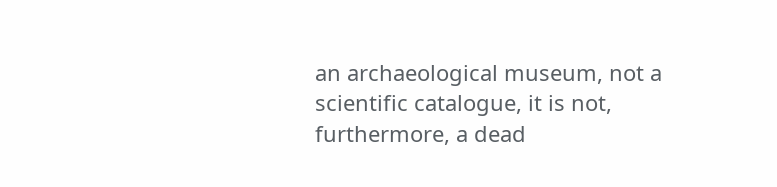an archaeological museum, not a scientific catalogue, it is not, furthermore, a dead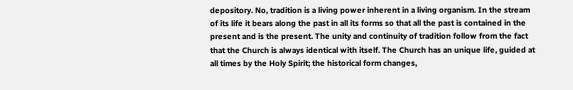depository. No, tradition is a living power inherent in a living organism. In the stream of its life it bears along the past in all its forms so that all the past is contained in the present and is the present. The unity and continuity of tradition follow from the fact that the Church is always identical with itself. The Church has an unique life, guided at all times by the Holy Spirit; the historical form changes,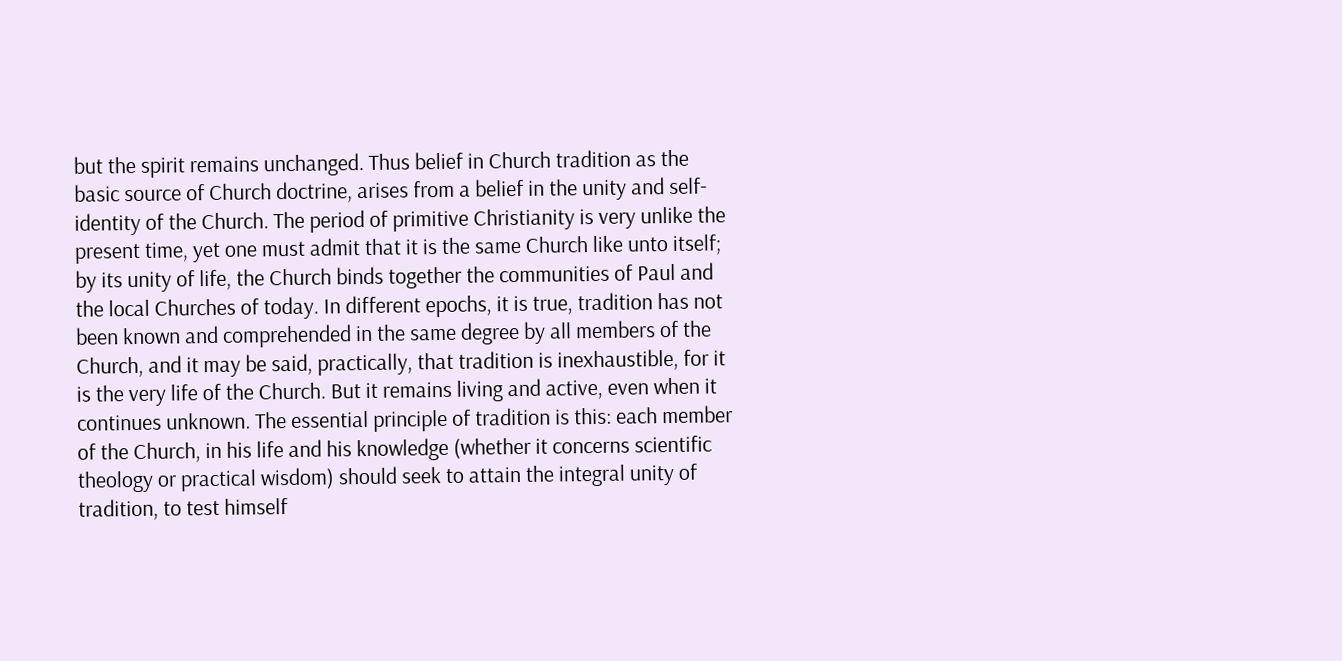but the spirit remains unchanged. Thus belief in Church tradition as the basic source of Church doctrine, arises from a belief in the unity and self-identity of the Church. The period of primitive Christianity is very unlike the present time, yet one must admit that it is the same Church like unto itself; by its unity of life, the Church binds together the communities of Paul and the local Churches of today. In different epochs, it is true, tradition has not been known and comprehended in the same degree by all members of the Church, and it may be said, practically, that tradition is inexhaustible, for it is the very life of the Church. But it remains living and active, even when it continues unknown. The essential principle of tradition is this: each member of the Church, in his life and his knowledge (whether it concerns scientific theology or practical wisdom) should seek to attain the integral unity of tradition, to test himself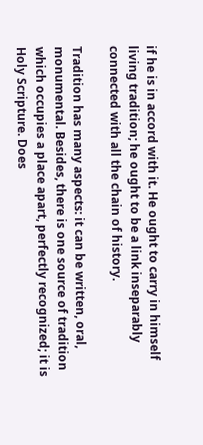if he is in accord with it. He ought to carry in himself living tradition; he ought to be a link inseparably connected with all the chain of history.

Tradition has many aspects: it can be written, oral, monumental. Besides, there is one source of tradition which occupies a place apart, perfectly recognized; it is Holy Scripture. Does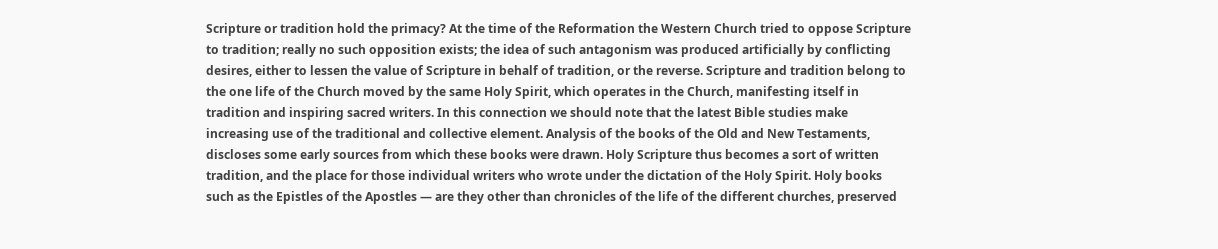Scripture or tradition hold the primacy? At the time of the Reformation the Western Church tried to oppose Scripture to tradition; really no such opposition exists; the idea of such antagonism was produced artificially by conflicting desires, either to lessen the value of Scripture in behalf of tradition, or the reverse. Scripture and tradition belong to the one life of the Church moved by the same Holy Spirit, which operates in the Church, manifesting itself in tradition and inspiring sacred writers. In this connection we should note that the latest Bible studies make increasing use of the traditional and collective element. Analysis of the books of the Old and New Testaments, discloses some early sources from which these books were drawn. Holy Scripture thus becomes a sort of written tradition, and the place for those individual writers who wrote under the dictation of the Holy Spirit. Holy books such as the Epistles of the Apostles — are they other than chronicles of the life of the different churches, preserved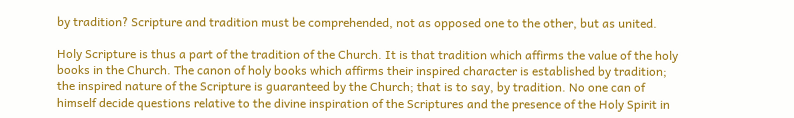by tradition? Scripture and tradition must be comprehended, not as opposed one to the other, but as united.

Holy Scripture is thus a part of the tradition of the Church. It is that tradition which affirms the value of the holy books in the Church. The canon of holy books which affirms their inspired character is established by tradition; the inspired nature of the Scripture is guaranteed by the Church; that is to say, by tradition. No one can of himself decide questions relative to the divine inspiration of the Scriptures and the presence of the Holy Spirit in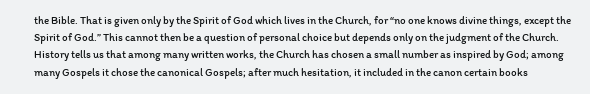the Bible. That is given only by the Spirit of God which lives in the Church, for “no one knows divine things, except the Spirit of God.” This cannot then be a question of personal choice but depends only on the judgment of the Church. History tells us that among many written works, the Church has chosen a small number as inspired by God; among many Gospels it chose the canonical Gospels; after much hesitation, it included in the canon certain books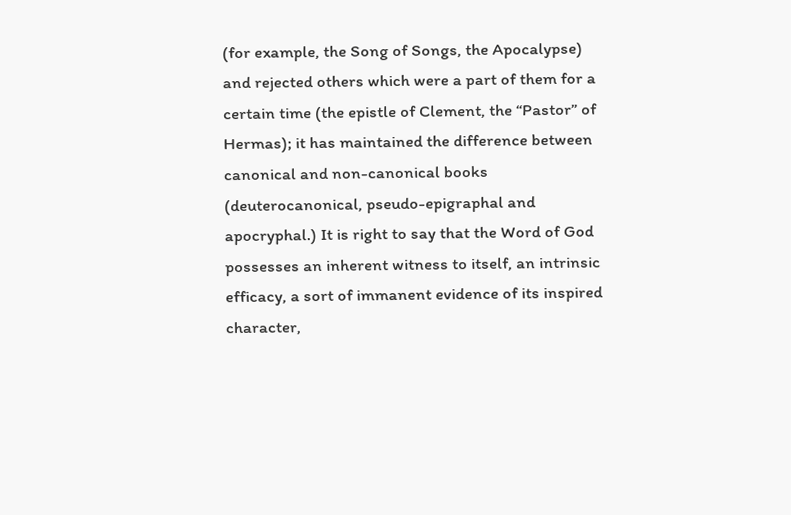(for example, the Song of Songs, the Apocalypse) and rejected others which were a part of them for a certain time (the epistle of Clement, the “Pastor” of Hermas); it has maintained the difference between canonical and non-canonical books (deuterocanonical, pseudo-epigraphal and apocryphal.) It is right to say that the Word of God possesses an inherent witness to itself, an intrinsic efficacy, a sort of immanent evidence of its inspired character,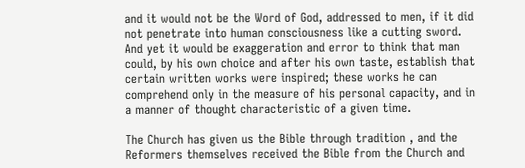and it would not be the Word of God, addressed to men, if it did not penetrate into human consciousness like a cutting sword. And yet it would be exaggeration and error to think that man could, by his own choice and after his own taste, establish that certain written works were inspired; these works he can comprehend only in the measure of his personal capacity, and in a manner of thought characteristic of a given time.

The Church has given us the Bible through tradition , and the Reformers themselves received the Bible from the Church and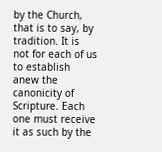by the Church, that is to say, by tradition. It is not for each of us to establish anew the canonicity of Scripture. Each one must receive it as such by the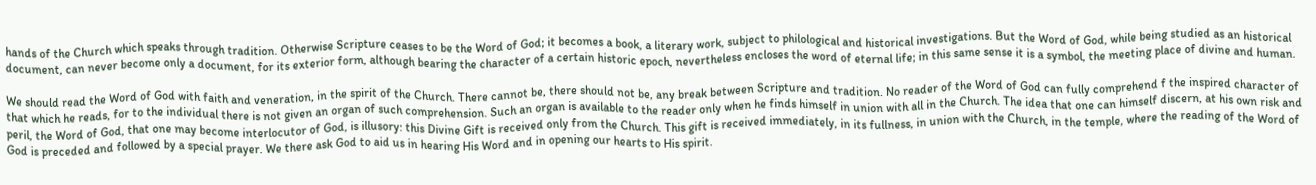hands of the Church which speaks through tradition. Otherwise Scripture ceases to be the Word of God; it becomes a book, a literary work, subject to philological and historical investigations. But the Word of God, while being studied as an historical document, can never become only a document, for its exterior form, although bearing the character of a certain historic epoch, nevertheless encloses the word of eternal life; in this same sense it is a symbol, the meeting place of divine and human.

We should read the Word of God with faith and veneration, in the spirit of the Church. There cannot be, there should not be, any break between Scripture and tradition. No reader of the Word of God can fully comprehend f the inspired character of that which he reads, for to the individual there is not given an organ of such comprehension. Such an organ is available to the reader only when he finds himself in union with all in the Church. The idea that one can himself discern, at his own risk and peril, the Word of God, that one may become interlocutor of God, is illusory: this Divine Gift is received only from the Church. This gift is received immediately, in its fullness, in union with the Church, in the temple, where the reading of the Word of God is preceded and followed by a special prayer. We there ask God to aid us in hearing His Word and in opening our hearts to His spirit.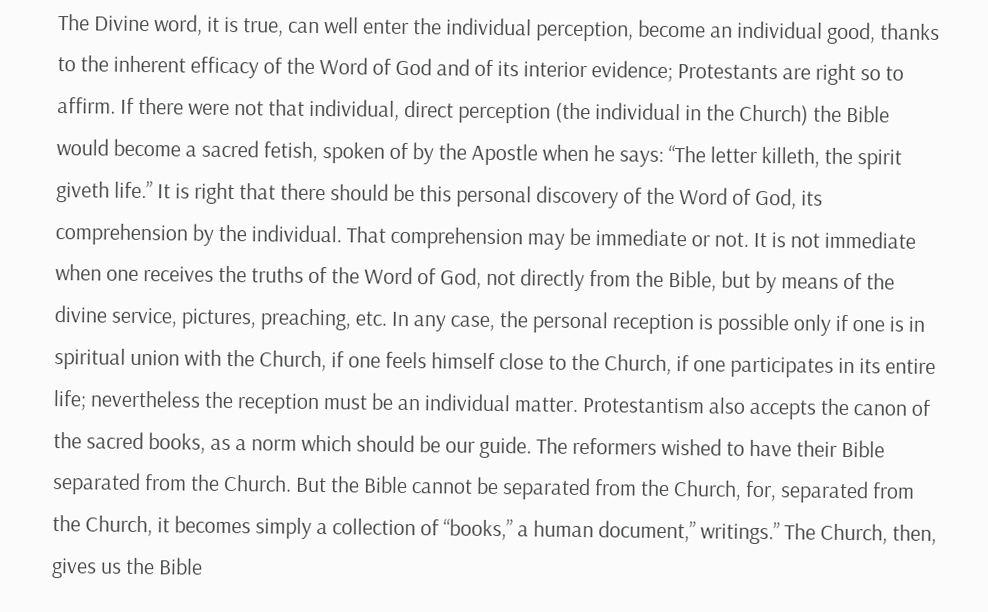The Divine word, it is true, can well enter the individual perception, become an individual good, thanks to the inherent efficacy of the Word of God and of its interior evidence; Protestants are right so to affirm. If there were not that individual, direct perception (the individual in the Church) the Bible would become a sacred fetish, spoken of by the Apostle when he says: “The letter killeth, the spirit giveth life.” It is right that there should be this personal discovery of the Word of God, its comprehension by the individual. That comprehension may be immediate or not. It is not immediate when one receives the truths of the Word of God, not directly from the Bible, but by means of the divine service, pictures, preaching, etc. In any case, the personal reception is possible only if one is in spiritual union with the Church, if one feels himself close to the Church, if one participates in its entire life; nevertheless the reception must be an individual matter. Protestantism also accepts the canon of the sacred books, as a norm which should be our guide. The reformers wished to have their Bible separated from the Church. But the Bible cannot be separated from the Church, for, separated from the Church, it becomes simply a collection of “books,” a human document,” writings.” The Church, then, gives us the Bible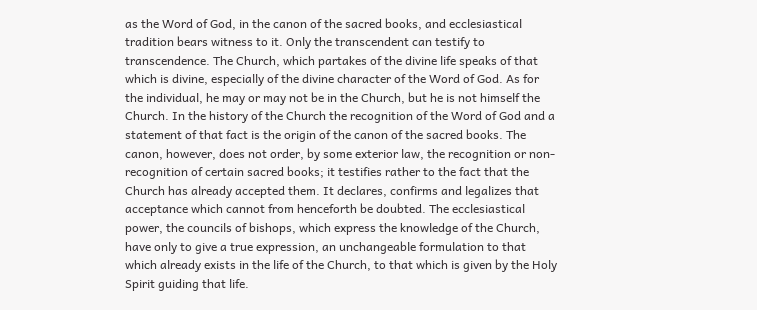as the Word of God, in the canon of the sacred books, and ecclesiastical tradition bears witness to it. Only the transcendent can testify to transcendence. The Church, which partakes of the divine life speaks of that which is divine, especially of the divine character of the Word of God. As for the individual, he may or may not be in the Church, but he is not himself the Church. In the history of the Church the recognition of the Word of God and a statement of that fact is the origin of the canon of the sacred books. The canon, however, does not order, by some exterior law, the recognition or non-recognition of certain sacred books; it testifies rather to the fact that the Church has already accepted them. It declares, confirms and legalizes that acceptance which cannot from henceforth be doubted. The ecclesiastical power, the councils of bishops, which express the knowledge of the Church, have only to give a true expression, an unchangeable formulation to that which already exists in the life of the Church, to that which is given by the Holy Spirit guiding that life.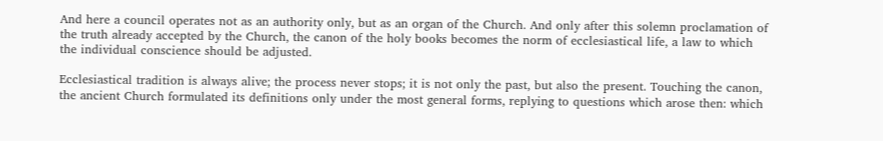And here a council operates not as an authority only, but as an organ of the Church. And only after this solemn proclamation of the truth already accepted by the Church, the canon of the holy books becomes the norm of ecclesiastical life, a law to which the individual conscience should be adjusted.

Ecclesiastical tradition is always alive; the process never stops; it is not only the past, but also the present. Touching the canon, the ancient Church formulated its definitions only under the most general forms, replying to questions which arose then: which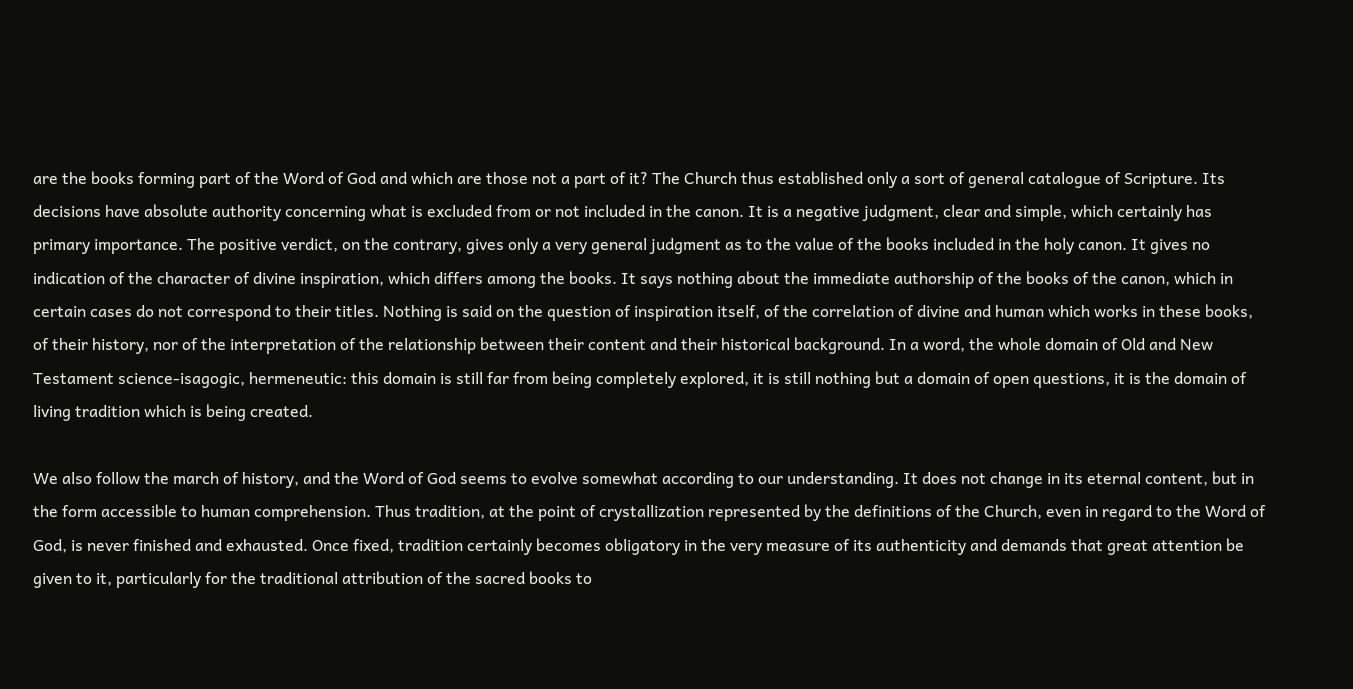are the books forming part of the Word of God and which are those not a part of it? The Church thus established only a sort of general catalogue of Scripture. Its decisions have absolute authority concerning what is excluded from or not included in the canon. It is a negative judgment, clear and simple, which certainly has primary importance. The positive verdict, on the contrary, gives only a very general judgment as to the value of the books included in the holy canon. It gives no indication of the character of divine inspiration, which differs among the books. It says nothing about the immediate authorship of the books of the canon, which in certain cases do not correspond to their titles. Nothing is said on the question of inspiration itself, of the correlation of divine and human which works in these books, of their history, nor of the interpretation of the relationship between their content and their historical background. In a word, the whole domain of Old and New Testament science-isagogic, hermeneutic: this domain is still far from being completely explored, it is still nothing but a domain of open questions, it is the domain of living tradition which is being created.

We also follow the march of history, and the Word of God seems to evolve somewhat according to our understanding. It does not change in its eternal content, but in the form accessible to human comprehension. Thus tradition, at the point of crystallization represented by the definitions of the Church, even in regard to the Word of God, is never finished and exhausted. Once fixed, tradition certainly becomes obligatory in the very measure of its authenticity and demands that great attention be given to it, particularly for the traditional attribution of the sacred books to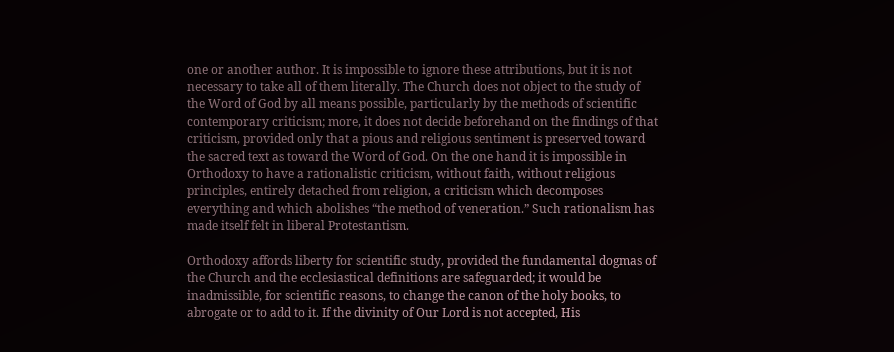one or another author. It is impossible to ignore these attributions, but it is not necessary to take all of them literally. The Church does not object to the study of the Word of God by all means possible, particularly by the methods of scientific contemporary criticism; more, it does not decide beforehand on the findings of that criticism, provided only that a pious and religious sentiment is preserved toward the sacred text as toward the Word of God. On the one hand it is impossible in Orthodoxy to have a rationalistic criticism, without faith, without religious principles, entirely detached from religion, a criticism which decomposes everything and which abolishes “the method of veneration.” Such rationalism has made itself felt in liberal Protestantism.

Orthodoxy affords liberty for scientific study, provided the fundamental dogmas of the Church and the ecclesiastical definitions are safeguarded; it would be inadmissible, for scientific reasons, to change the canon of the holy books, to abrogate or to add to it. If the divinity of Our Lord is not accepted, His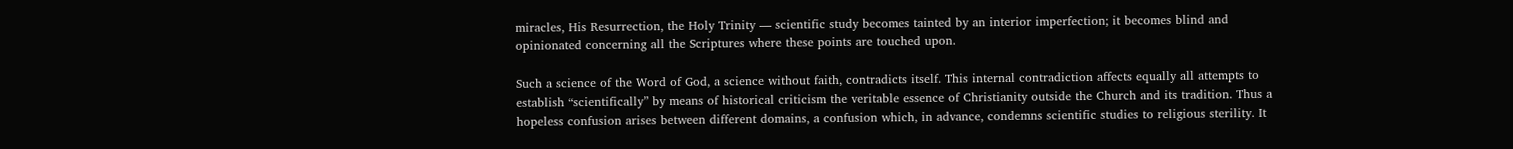miracles, His Resurrection, the Holy Trinity — scientific study becomes tainted by an interior imperfection; it becomes blind and opinionated concerning all the Scriptures where these points are touched upon.

Such a science of the Word of God, a science without faith, contradicts itself. This internal contradiction affects equally all attempts to establish “scientifically” by means of historical criticism the veritable essence of Christianity outside the Church and its tradition. Thus a hopeless confusion arises between different domains, a confusion which, in advance, condemns scientific studies to religious sterility. It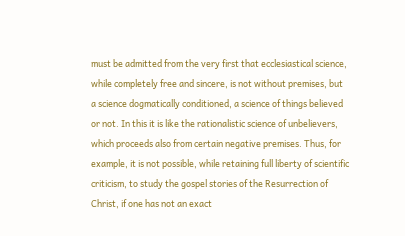must be admitted from the very first that ecclesiastical science, while completely free and sincere, is not without premises, but a science dogmatically conditioned, a science of things believed or not. In this it is like the rationalistic science of unbelievers, which proceeds also from certain negative premises. Thus, for example, it is not possible, while retaining full liberty of scientific criticism, to study the gospel stories of the Resurrection of Christ, if one has not an exact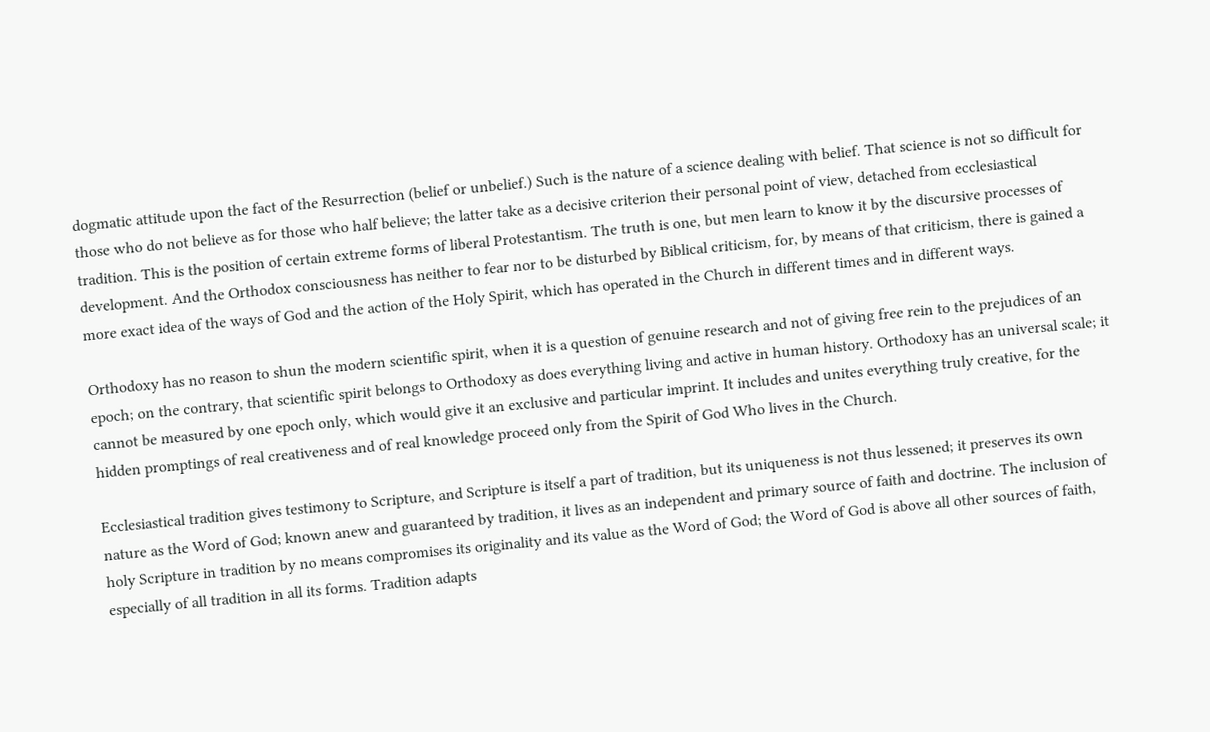dogmatic attitude upon the fact of the Resurrection (belief or unbelief.) Such is the nature of a science dealing with belief. That science is not so difficult for those who do not believe as for those who half believe; the latter take as a decisive criterion their personal point of view, detached from ecclesiastical tradition. This is the position of certain extreme forms of liberal Protestantism. The truth is one, but men learn to know it by the discursive processes of development. And the Orthodox consciousness has neither to fear nor to be disturbed by Biblical criticism, for, by means of that criticism, there is gained a more exact idea of the ways of God and the action of the Holy Spirit, which has operated in the Church in different times and in different ways.

Orthodoxy has no reason to shun the modern scientific spirit, when it is a question of genuine research and not of giving free rein to the prejudices of an epoch; on the contrary, that scientific spirit belongs to Orthodoxy as does everything living and active in human history. Orthodoxy has an universal scale; it cannot be measured by one epoch only, which would give it an exclusive and particular imprint. It includes and unites everything truly creative, for the hidden promptings of real creativeness and of real knowledge proceed only from the Spirit of God Who lives in the Church.

Ecclesiastical tradition gives testimony to Scripture, and Scripture is itself a part of tradition, but its uniqueness is not thus lessened; it preserves its own nature as the Word of God; known anew and guaranteed by tradition, it lives as an independent and primary source of faith and doctrine. The inclusion of holy Scripture in tradition by no means compromises its originality and its value as the Word of God; the Word of God is above all other sources of faith, especially of all tradition in all its forms. Tradition adapts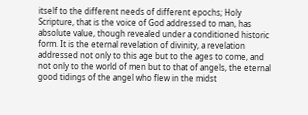itself to the different needs of different epochs; Holy Scripture, that is the voice of God addressed to man, has absolute value, though revealed under a conditioned historic form. It is the eternal revelation of divinity, a revelation addressed not only to this age but to the ages to come, and not only to the world of men but to that of angels, the eternal good tidings of the angel who flew in the midst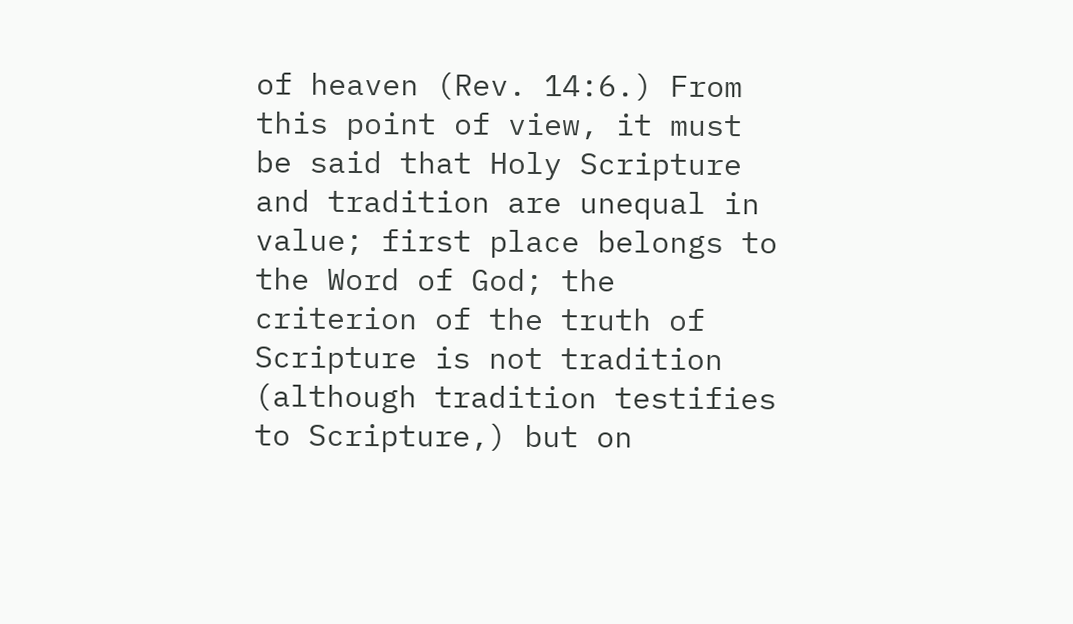of heaven (Rev. 14:6.) From this point of view, it must be said that Holy Scripture and tradition are unequal in value; first place belongs to the Word of God; the criterion of the truth of Scripture is not tradition (although tradition testifies to Scripture,) but on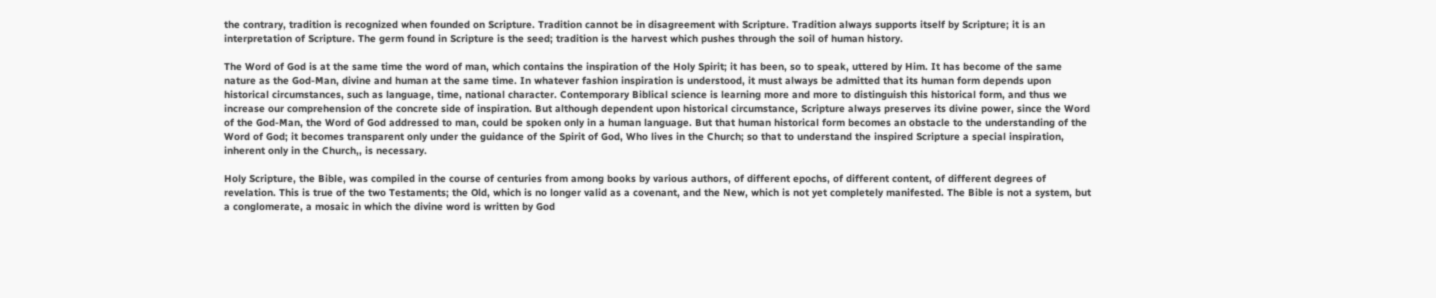the contrary, tradition is recognized when founded on Scripture. Tradition cannot be in disagreement with Scripture. Tradition always supports itself by Scripture; it is an interpretation of Scripture. The germ found in Scripture is the seed; tradition is the harvest which pushes through the soil of human history.

The Word of God is at the same time the word of man, which contains the inspiration of the Holy Spirit; it has been, so to speak, uttered by Him. It has become of the same nature as the God-Man, divine and human at the same time. In whatever fashion inspiration is understood, it must always be admitted that its human form depends upon historical circumstances, such as language, time, national character. Contemporary Biblical science is learning more and more to distinguish this historical form, and thus we increase our comprehension of the concrete side of inspiration. But although dependent upon historical circumstance, Scripture always preserves its divine power, since the Word of the God-Man, the Word of God addressed to man, could be spoken only in a human language. But that human historical form becomes an obstacle to the understanding of the Word of God; it becomes transparent only under the guidance of the Spirit of God, Who lives in the Church; so that to understand the inspired Scripture a special inspiration, inherent only in the Church,, is necessary.

Holy Scripture, the Bible, was compiled in the course of centuries from among books by various authors, of different epochs, of different content, of different degrees of revelation. This is true of the two Testaments; the Old, which is no longer valid as a covenant, and the New, which is not yet completely manifested. The Bible is not a system, but a conglomerate, a mosaic in which the divine word is written by God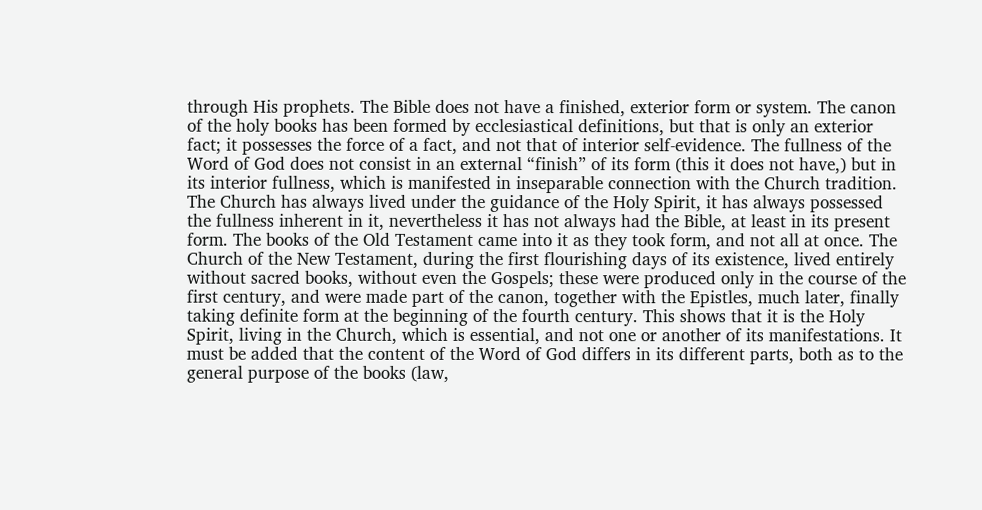through His prophets. The Bible does not have a finished, exterior form or system. The canon of the holy books has been formed by ecclesiastical definitions, but that is only an exterior fact; it possesses the force of a fact, and not that of interior self-evidence. The fullness of the Word of God does not consist in an external “finish” of its form (this it does not have,) but in its interior fullness, which is manifested in inseparable connection with the Church tradition. The Church has always lived under the guidance of the Holy Spirit, it has always possessed the fullness inherent in it, nevertheless it has not always had the Bible, at least in its present form. The books of the Old Testament came into it as they took form, and not all at once. The Church of the New Testament, during the first flourishing days of its existence, lived entirely without sacred books, without even the Gospels; these were produced only in the course of the first century, and were made part of the canon, together with the Epistles, much later, finally taking definite form at the beginning of the fourth century. This shows that it is the Holy Spirit, living in the Church, which is essential, and not one or another of its manifestations. It must be added that the content of the Word of God differs in its different parts, both as to the general purpose of the books (law,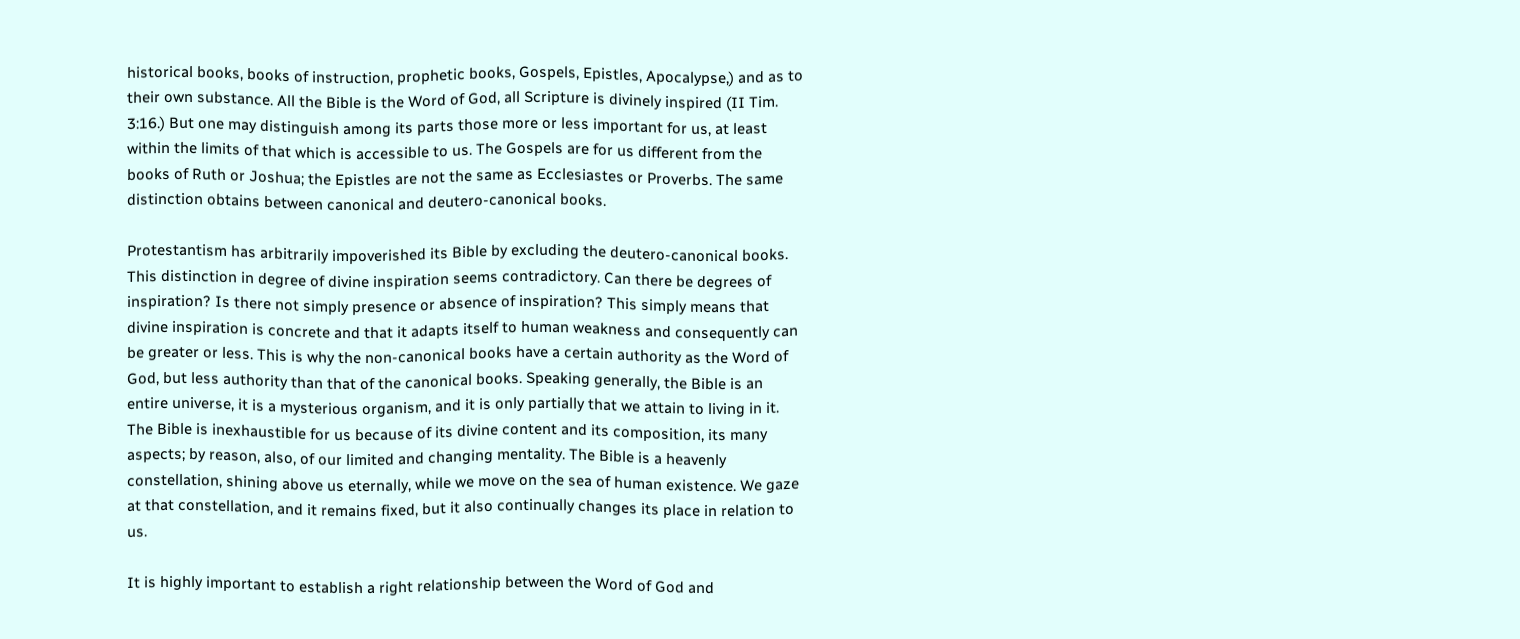historical books, books of instruction, prophetic books, Gospels, Epistles, Apocalypse,) and as to their own substance. All the Bible is the Word of God, all Scripture is divinely inspired (II Tim. 3:16.) But one may distinguish among its parts those more or less important for us, at least within the limits of that which is accessible to us. The Gospels are for us different from the books of Ruth or Joshua; the Epistles are not the same as Ecclesiastes or Proverbs. The same distinction obtains between canonical and deutero-canonical books.

Protestantism has arbitrarily impoverished its Bible by excluding the deutero-canonical books. This distinction in degree of divine inspiration seems contradictory. Can there be degrees of inspiration? Is there not simply presence or absence of inspiration? This simply means that divine inspiration is concrete and that it adapts itself to human weakness and consequently can be greater or less. This is why the non-canonical books have a certain authority as the Word of God, but less authority than that of the canonical books. Speaking generally, the Bible is an entire universe, it is a mysterious organism, and it is only partially that we attain to living in it. The Bible is inexhaustible for us because of its divine content and its composition, its many aspects; by reason, also, of our limited and changing mentality. The Bible is a heavenly constellation, shining above us eternally, while we move on the sea of human existence. We gaze at that constellation, and it remains fixed, but it also continually changes its place in relation to us.

It is highly important to establish a right relationship between the Word of God and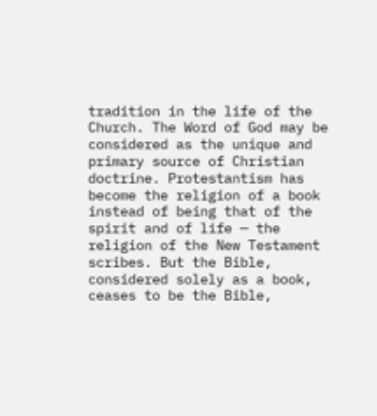tradition in the life of the Church. The Word of God may be considered as the unique and primary source of Christian doctrine. Protestantism has become the religion of a book instead of being that of the spirit and of life — the religion of the New Testament scribes. But the Bible, considered solely as a book, ceases to be the Bible,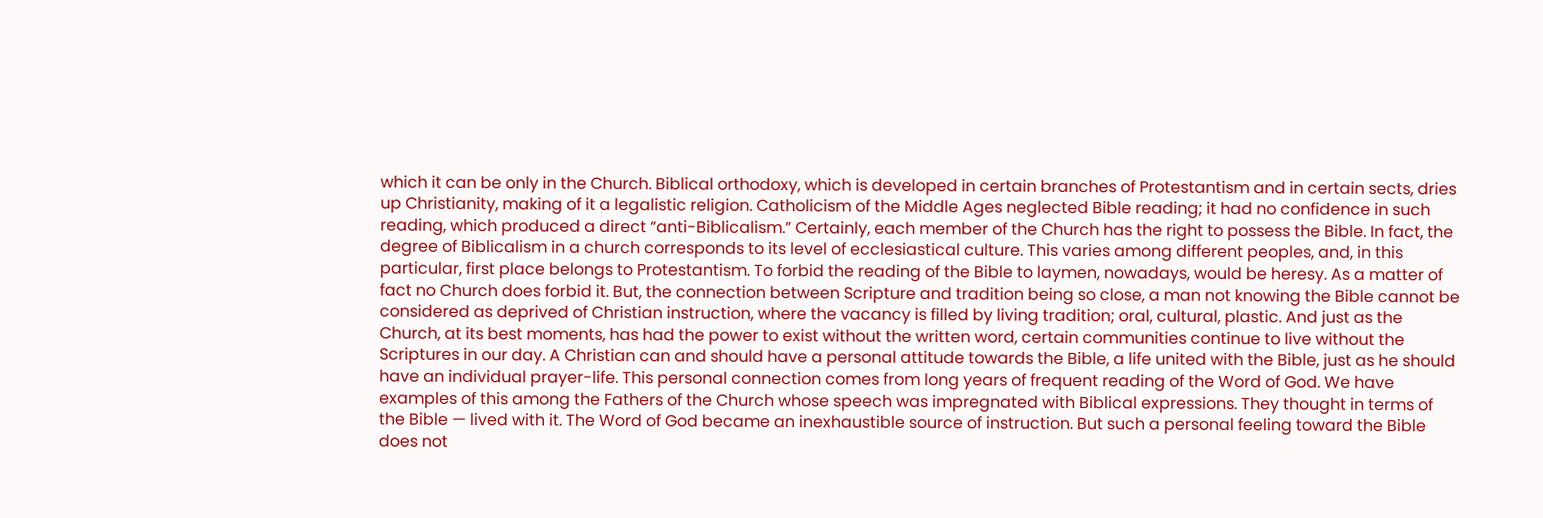which it can be only in the Church. Biblical orthodoxy, which is developed in certain branches of Protestantism and in certain sects, dries up Christianity, making of it a legalistic religion. Catholicism of the Middle Ages neglected Bible reading; it had no confidence in such reading, which produced a direct “anti-Biblicalism.” Certainly, each member of the Church has the right to possess the Bible. In fact, the degree of Biblicalism in a church corresponds to its level of ecclesiastical culture. This varies among different peoples, and, in this particular, first place belongs to Protestantism. To forbid the reading of the Bible to laymen, nowadays, would be heresy. As a matter of fact no Church does forbid it. But, the connection between Scripture and tradition being so close, a man not knowing the Bible cannot be considered as deprived of Christian instruction, where the vacancy is filled by living tradition; oral, cultural, plastic. And just as the Church, at its best moments, has had the power to exist without the written word, certain communities continue to live without the Scriptures in our day. A Christian can and should have a personal attitude towards the Bible, a life united with the Bible, just as he should have an individual prayer-life. This personal connection comes from long years of frequent reading of the Word of God. We have examples of this among the Fathers of the Church whose speech was impregnated with Biblical expressions. They thought in terms of the Bible — lived with it. The Word of God became an inexhaustible source of instruction. But such a personal feeling toward the Bible does not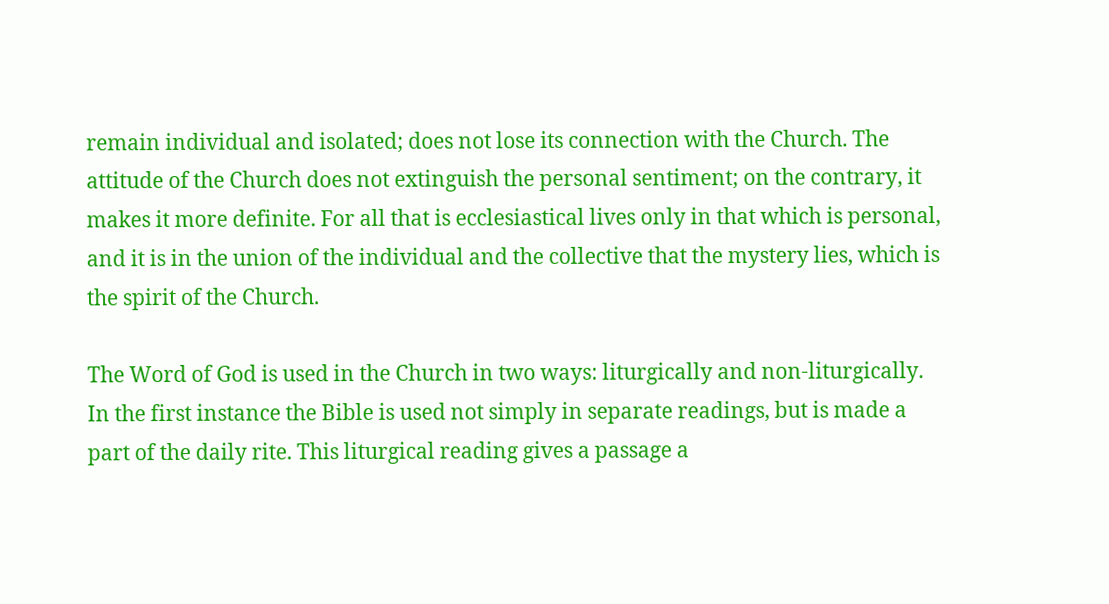remain individual and isolated; does not lose its connection with the Church. The attitude of the Church does not extinguish the personal sentiment; on the contrary, it makes it more definite. For all that is ecclesiastical lives only in that which is personal, and it is in the union of the individual and the collective that the mystery lies, which is the spirit of the Church.

The Word of God is used in the Church in two ways: liturgically and non-liturgically. In the first instance the Bible is used not simply in separate readings, but is made a part of the daily rite. This liturgical reading gives a passage a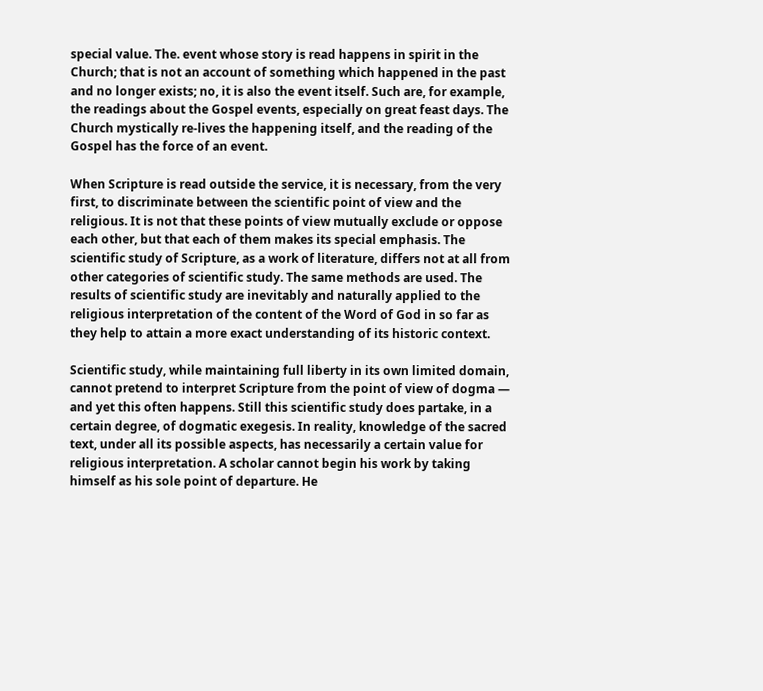special value. The. event whose story is read happens in spirit in the Church; that is not an account of something which happened in the past and no longer exists; no, it is also the event itself. Such are, for example, the readings about the Gospel events, especially on great feast days. The Church mystically re-lives the happening itself, and the reading of the Gospel has the force of an event.

When Scripture is read outside the service, it is necessary, from the very first, to discriminate between the scientific point of view and the religious. It is not that these points of view mutually exclude or oppose each other, but that each of them makes its special emphasis. The scientific study of Scripture, as a work of literature, differs not at all from other categories of scientific study. The same methods are used. The results of scientific study are inevitably and naturally applied to the religious interpretation of the content of the Word of God in so far as they help to attain a more exact understanding of its historic context.

Scientific study, while maintaining full liberty in its own limited domain, cannot pretend to interpret Scripture from the point of view of dogma — and yet this often happens. Still this scientific study does partake, in a certain degree, of dogmatic exegesis. In reality, knowledge of the sacred text, under all its possible aspects, has necessarily a certain value for religious interpretation. A scholar cannot begin his work by taking himself as his sole point of departure. He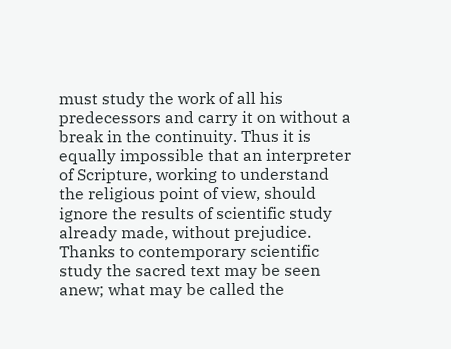must study the work of all his predecessors and carry it on without a break in the continuity. Thus it is equally impossible that an interpreter of Scripture, working to understand the religious point of view, should ignore the results of scientific study already made, without prejudice. Thanks to contemporary scientific study the sacred text may be seen anew; what may be called the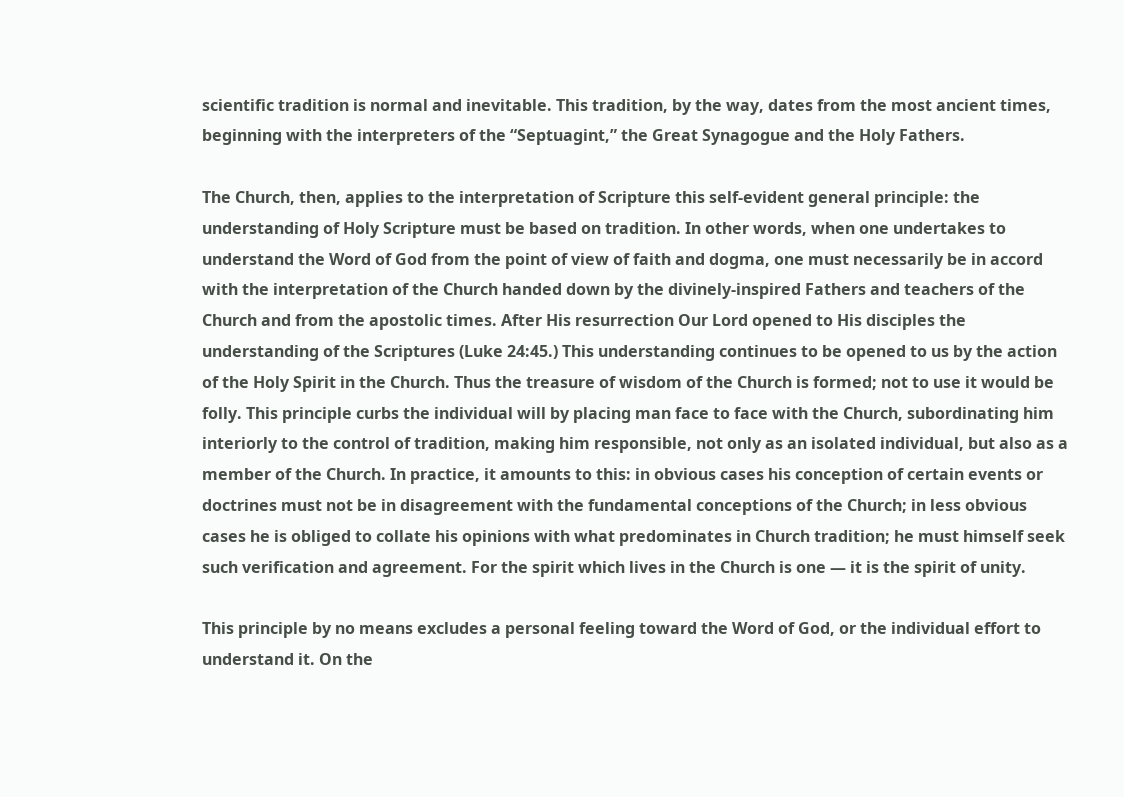scientific tradition is normal and inevitable. This tradition, by the way, dates from the most ancient times, beginning with the interpreters of the “Septuagint,” the Great Synagogue and the Holy Fathers.

The Church, then, applies to the interpretation of Scripture this self-evident general principle: the understanding of Holy Scripture must be based on tradition. In other words, when one undertakes to understand the Word of God from the point of view of faith and dogma, one must necessarily be in accord with the interpretation of the Church handed down by the divinely-inspired Fathers and teachers of the Church and from the apostolic times. After His resurrection Our Lord opened to His disciples the understanding of the Scriptures (Luke 24:45.) This understanding continues to be opened to us by the action of the Holy Spirit in the Church. Thus the treasure of wisdom of the Church is formed; not to use it would be folly. This principle curbs the individual will by placing man face to face with the Church, subordinating him interiorly to the control of tradition, making him responsible, not only as an isolated individual, but also as a member of the Church. In practice, it amounts to this: in obvious cases his conception of certain events or doctrines must not be in disagreement with the fundamental conceptions of the Church; in less obvious cases he is obliged to collate his opinions with what predominates in Church tradition; he must himself seek such verification and agreement. For the spirit which lives in the Church is one — it is the spirit of unity.

This principle by no means excludes a personal feeling toward the Word of God, or the individual effort to understand it. On the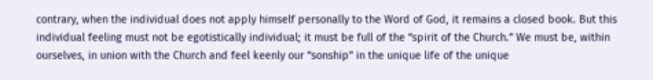contrary, when the individual does not apply himself personally to the Word of God, it remains a closed book. But this individual feeling must not be egotistically individual; it must be full of the “spirit of the Church.” We must be, within ourselves, in union with the Church and feel keenly our “sonship” in the unique life of the unique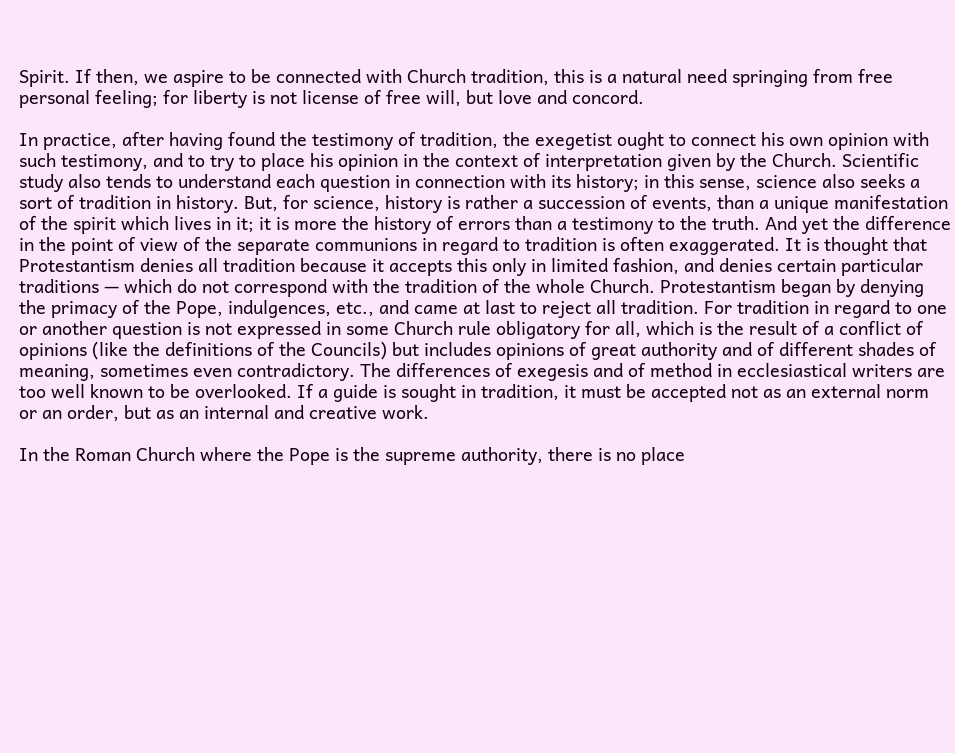Spirit. If then, we aspire to be connected with Church tradition, this is a natural need springing from free personal feeling; for liberty is not license of free will, but love and concord.

In practice, after having found the testimony of tradition, the exegetist ought to connect his own opinion with such testimony, and to try to place his opinion in the context of interpretation given by the Church. Scientific study also tends to understand each question in connection with its history; in this sense, science also seeks a sort of tradition in history. But, for science, history is rather a succession of events, than a unique manifestation of the spirit which lives in it; it is more the history of errors than a testimony to the truth. And yet the difference in the point of view of the separate communions in regard to tradition is often exaggerated. It is thought that Protestantism denies all tradition because it accepts this only in limited fashion, and denies certain particular traditions — which do not correspond with the tradition of the whole Church. Protestantism began by denying the primacy of the Pope, indulgences, etc., and came at last to reject all tradition. For tradition in regard to one or another question is not expressed in some Church rule obligatory for all, which is the result of a conflict of opinions (like the definitions of the Councils) but includes opinions of great authority and of different shades of meaning, sometimes even contradictory. The differences of exegesis and of method in ecclesiastical writers are too well known to be overlooked. If a guide is sought in tradition, it must be accepted not as an external norm or an order, but as an internal and creative work.

In the Roman Church where the Pope is the supreme authority, there is no place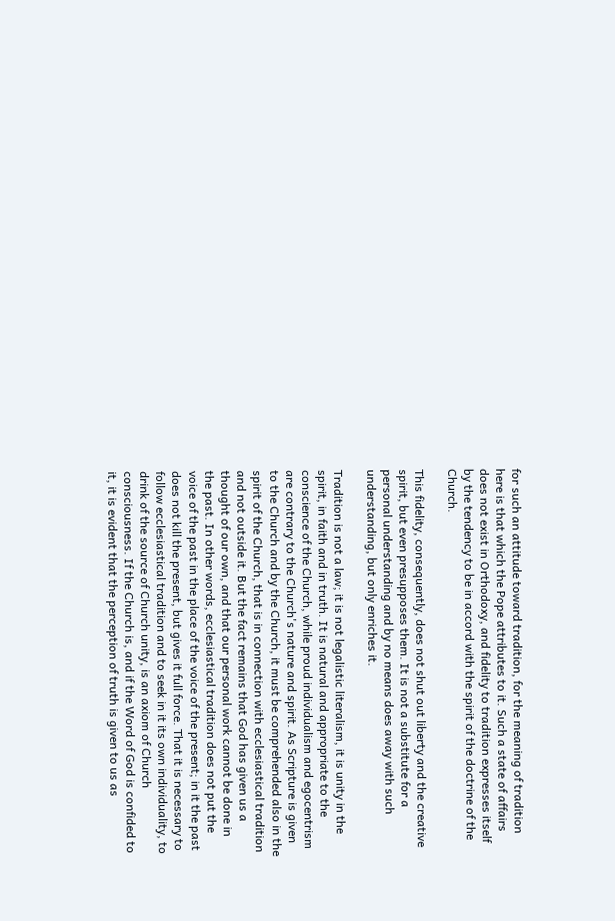for such an attitude toward tradition, for the meaning of tradition here is that which the Pope attributes to it. Such a state of affairs does not exist in Orthodoxy, and fidelity to tradition expresses itself by the tendency to be in accord with the spirit of the doctrine of the Church.

This fidelity, consequently, does not shut out liberty and the creative spirit, but even presupposes them. It is not a substitute for a personal understanding and by no means does away with such understanding, but only enriches it.

Tradition is not a law; it is not legalistic literalism, it is unity in the spirit, in faith and in truth. It is natural and appropriate to the conscience of the Church, while proud individualism and egocentrism are contrary to the Church's nature and spirit. As Scripture is given to the Church and by the Church, it must be comprehended also in the spirit of the Church, that is in connection with ecclesiastical tradition and not outside it. But the fact remains that God has given us a thought of our own, and that our personal work cannot be done in the past. In other words, ecclesiastical tradition does not put the voice of the past in the place of the voice of the present; in it the past does not kill the present, but gives it full force. That it is necessary to follow ecclesiastical tradition and to seek in it its own individuality, to drink of the source of Church unity, is an axiom of Church consciousness. If the Church is, and if the Word of God is confided to it, it is evident that the perception of truth is given to us as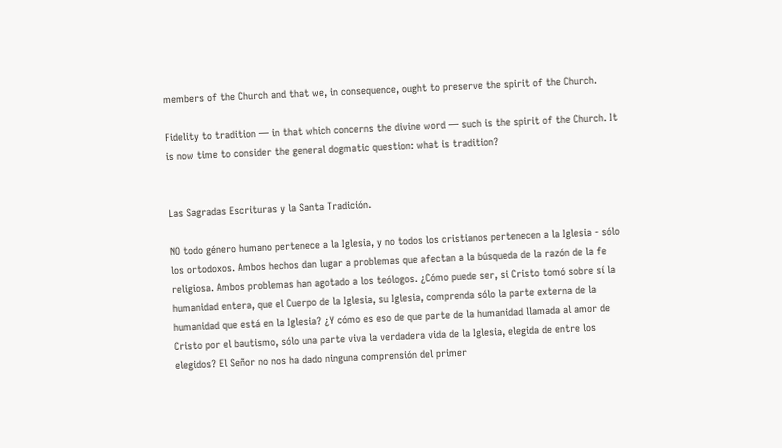members of the Church and that we, in consequence, ought to preserve the spirit of the Church.

Fidelity to tradition — in that which concerns the divine word — such is the spirit of the Church. It is now time to consider the general dogmatic question: what is tradition?


Las Sagradas Escrituras y la Santa Tradición.

NO todo género humano pertenece a la Iglesia, y no todos los cristianos pertenecen a la Iglesia - sólo los ortodoxos. Ambos hechos dan lugar a problemas que afectan a la búsqueda de la razón de la fe religiosa. Ambos problemas han agotado a los teólogos. ¿Cómo puede ser, si Cristo tomó sobre sí la humanidad entera, que el Cuerpo de la Iglesia, su Iglesia, comprenda sólo la parte externa de la humanidad que está en la Iglesia? ¿Y cómo es eso de que parte de la humanidad llamada al amor de Cristo por el bautismo, sólo una parte viva la verdadera vida de la Iglesia, elegida de entre los elegidos? El Señor no nos ha dado ninguna comprensión del primer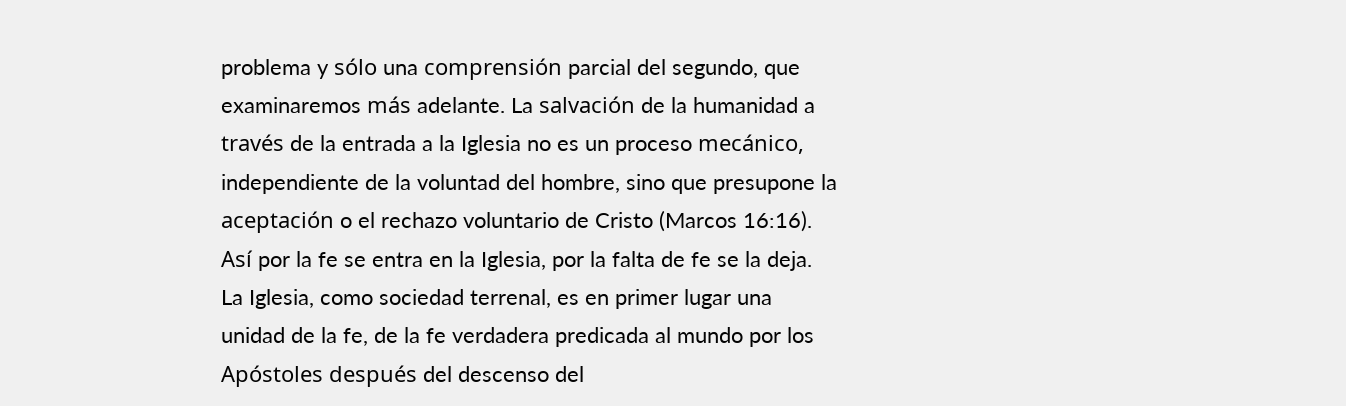problema y sólo una comprensión parcial del segundo, que examinaremos más adelante. La salvación de la humanidad a través de la entrada a la Iglesia no es un proceso mecánico, independiente de la voluntad del hombre, sino que presupone la aceptación o el rechazo voluntario de Cristo (Marcos 16:16). Así por la fe se entra en la Iglesia, por la falta de fe se la deja. La Iglesia, como sociedad terrenal, es en primer lugar una unidad de la fe, de la fe verdadera predicada al mundo por los Apóstoles después del descenso del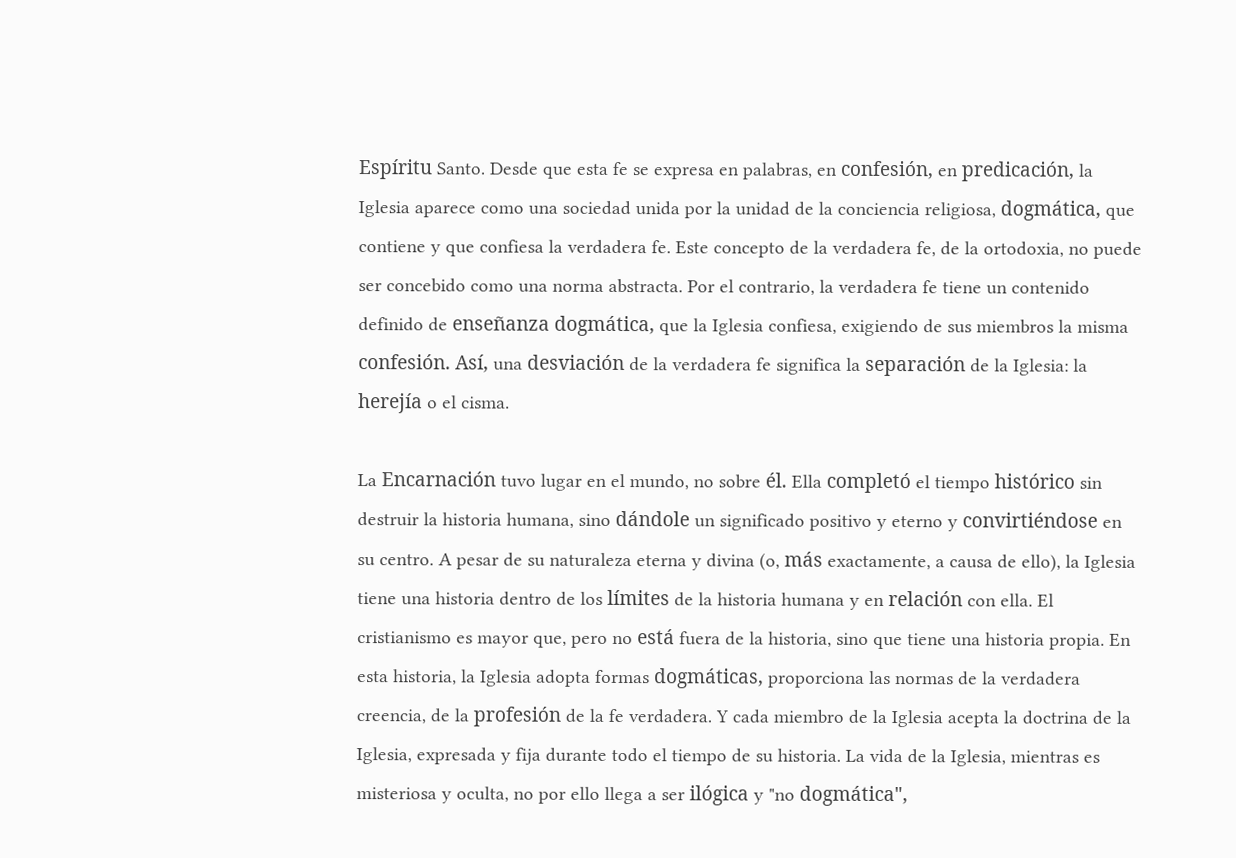Espíritu Santo. Desde que esta fe se expresa en palabras, en confesión, en predicación, la Iglesia aparece como una sociedad unida por la unidad de la conciencia religiosa, dogmática, que contiene y que confiesa la verdadera fe. Este concepto de la verdadera fe, de la ortodoxia, no puede ser concebido como una norma abstracta. Por el contrario, la verdadera fe tiene un contenido definido de enseñanza dogmática, que la Iglesia confiesa, exigiendo de sus miembros la misma confesión. Así, una desviación de la verdadera fe significa la separación de la Iglesia: la herejía o el cisma.

La Encarnación tuvo lugar en el mundo, no sobre él. Ella completó el tiempo histórico sin destruir la historia humana, sino dándole un significado positivo y eterno y convirtiéndose en su centro. A pesar de su naturaleza eterna y divina (o, más exactamente, a causa de ello), la Iglesia tiene una historia dentro de los límites de la historia humana y en relación con ella. El cristianismo es mayor que, pero no está fuera de la historia, sino que tiene una historia propia. En esta historia, la Iglesia adopta formas dogmáticas, proporciona las normas de la verdadera creencia, de la profesión de la fe verdadera. Y cada miembro de la Iglesia acepta la doctrina de la Iglesia, expresada y fija durante todo el tiempo de su historia. La vida de la Iglesia, mientras es misteriosa y oculta, no por ello llega a ser ilógica y "no dogmática",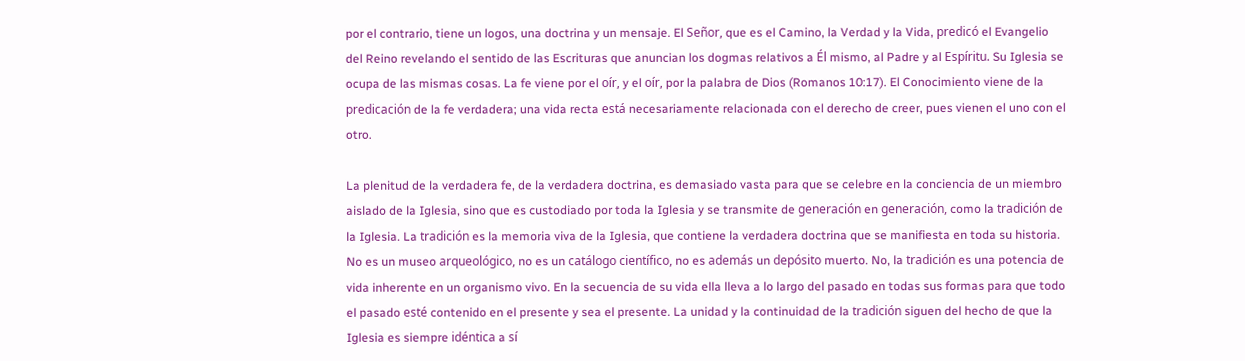por el contrario, tiene un logos, una doctrina y un mensaje. El Señor, que es el Camino, la Verdad y la Vida, predicó el Evangelio del Reino revelando el sentido de las Escrituras que anuncian los dogmas relativos a Él mismo, al Padre y al Espíritu. Su Iglesia se ocupa de las mismas cosas. La fe viene por el oír, y el oír, por la palabra de Dios (Romanos 10:17). El Conocimiento viene de la predicación de la fe verdadera; una vida recta está necesariamente relacionada con el derecho de creer, pues vienen el uno con el otro.

La plenitud de la verdadera fe, de la verdadera doctrina, es demasiado vasta para que se celebre en la conciencia de un miembro aislado de la Iglesia, sino que es custodiado por toda la Iglesia y se transmite de generación en generación, como la tradición de la Iglesia. La tradición es la memoria viva de la Iglesia, que contiene la verdadera doctrina que se manifiesta en toda su historia. No es un museo arqueológico, no es un catálogo científico, no es además un depósito muerto. No, la tradición es una potencia de vida inherente en un organismo vivo. En la secuencia de su vida ella lleva a lo largo del pasado en todas sus formas para que todo el pasado esté contenido en el presente y sea el presente. La unidad y la continuidad de la tradición siguen del hecho de que la Iglesia es siempre idéntica a sí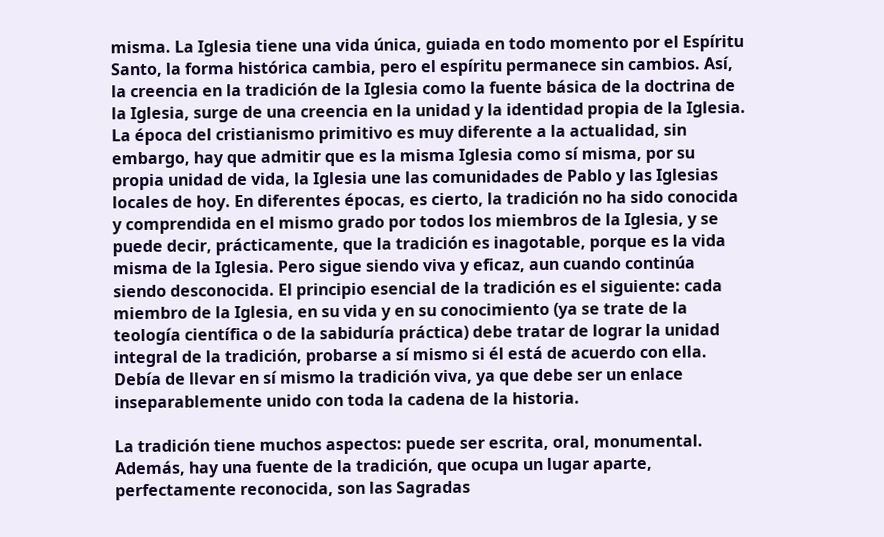misma. La Iglesia tiene una vida única, guiada en todo momento por el Espíritu Santo, la forma histórica cambia, pero el espíritu permanece sin cambios. Así, la creencia en la tradición de la Iglesia como la fuente básica de la doctrina de la Iglesia, surge de una creencia en la unidad y la identidad propia de la Iglesia. La época del cristianismo primitivo es muy diferente a la actualidad, sin embargo, hay que admitir que es la misma Iglesia como sí misma, por su propia unidad de vida, la Iglesia une las comunidades de Pablo y las Iglesias locales de hoy. En diferentes épocas, es cierto, la tradición no ha sido conocida y comprendida en el mismo grado por todos los miembros de la Iglesia, y se puede decir, prácticamente, que la tradición es inagotable, porque es la vida misma de la Iglesia. Pero sigue siendo viva y eficaz, aun cuando continúa siendo desconocida. El principio esencial de la tradición es el siguiente: cada miembro de la Iglesia, en su vida y en su conocimiento (ya se trate de la teología científica o de la sabiduría práctica) debe tratar de lograr la unidad integral de la tradición, probarse a sí mismo si él está de acuerdo con ella. Debía de llevar en sí mismo la tradición viva, ya que debe ser un enlace inseparablemente unido con toda la cadena de la historia.

La tradición tiene muchos aspectos: puede ser escrita, oral, monumental. Además, hay una fuente de la tradición, que ocupa un lugar aparte, perfectamente reconocida, son las Sagradas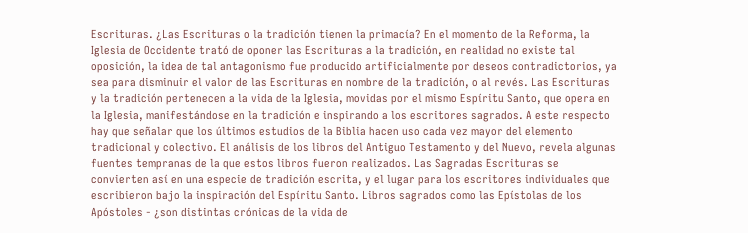Escrituras. ¿Las Escrituras o la tradición tienen la primacía? En el momento de la Reforma, la Iglesia de Occidente trató de oponer las Escrituras a la tradición, en realidad no existe tal oposición, la idea de tal antagonismo fue producido artificialmente por deseos contradictorios, ya sea para disminuir el valor de las Escrituras en nombre de la tradición, o al revés. Las Escrituras y la tradición pertenecen a la vida de la Iglesia, movidas por el mismo Espíritu Santo, que opera en la Iglesia, manifestándose en la tradición e inspirando a los escritores sagrados. A este respecto hay que señalar que los últimos estudios de la Biblia hacen uso cada vez mayor del elemento tradicional y colectivo. El análisis de los libros del Antiguo Testamento y del Nuevo, revela algunas fuentes tempranas de la que estos libros fueron realizados. Las Sagradas Escrituras se convierten así en una especie de tradición escrita, y el lugar para los escritores individuales que escribieron bajo la inspiración del Espíritu Santo. Libros sagrados como las Epístolas de los Apóstoles - ¿son distintas crónicas de la vida de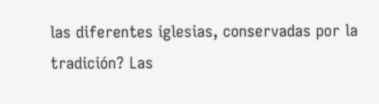las diferentes iglesias, conservadas por la tradición? Las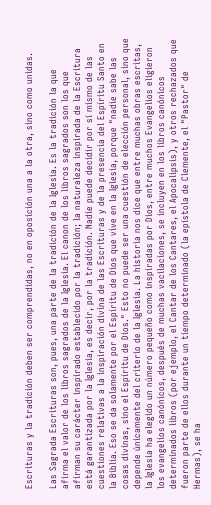Escrituras y la tradición deben ser comprendidas, no en oposición una a la otra, sino como unidas.

Las Sagrada Escrituras son, pues, una parte de la tradición de la Iglesia. Es la tradición la que afirma el valor de los libros sagrados de la Iglesia. El canon de los libros sagrados son los que afirman su carácter inspirado establecido por la tradición; la naturaleza inspirada de la Escritura está garantizada por la Iglesia, es decir, por la tradición. Nadie puede decidir por sí mismo de las cuestiones relativas a la inspiración divina de las Escrituras y de la presencia del Espíritu Santo en la Biblia. Eso se da solamente por el Espíritu de Dios que vive en la Iglesia, porque "nadie sabe las cosas divinas, sino el Espíritu de Dios." Esto no puede ser una cuestión de elección personal, sino que depende únicamente del criterio de la Iglesia. La historia nos dice que entre muchas obras escritas, la Iglesia ha elegido un número pequeño como inspiradas por Dios, entre muchos Evangelios eligieron los evangelios canónicos, después de muchas vacilaciones, se incluyen en los libros canónicos determinados libros (por ejemplo, el Cantar de los Cantares, el Apocalipsis), y otros rechazados que fueron parte de ellos durante un tiempo determinado (la epístola de Clemente, el "Pastor" de Hermas), se ha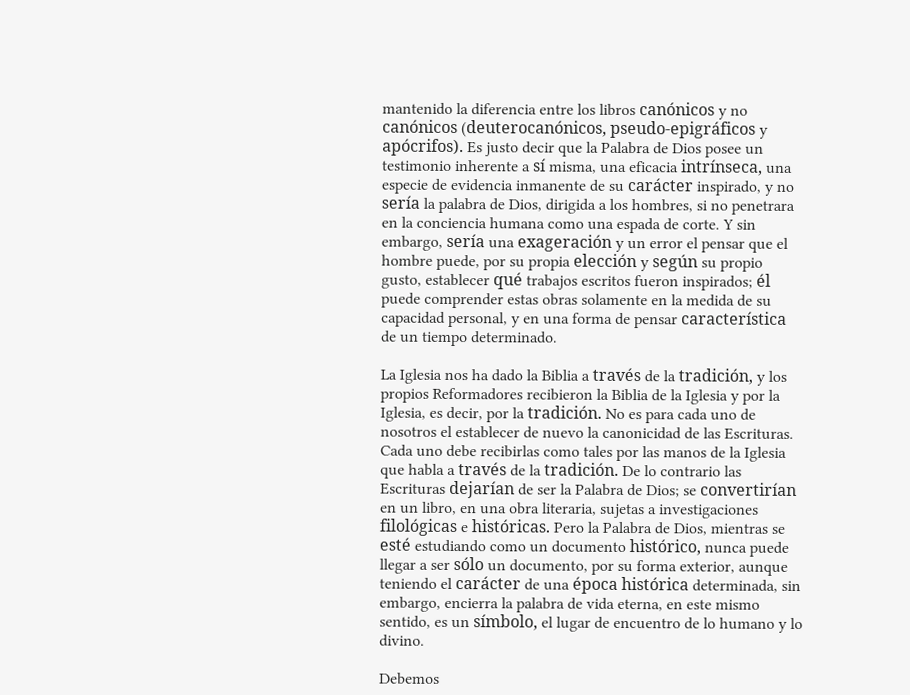mantenido la diferencia entre los libros canónicos y no canónicos (deuterocanónicos, pseudo-epigráficos y apócrifos). Es justo decir que la Palabra de Dios posee un testimonio inherente a sí misma, una eficacia intrínseca, una especie de evidencia inmanente de su carácter inspirado, y no sería la palabra de Dios, dirigida a los hombres, si no penetrara en la conciencia humana como una espada de corte. Y sin embargo, sería una exageración y un error el pensar que el hombre puede, por su propia elección y según su propio gusto, establecer qué trabajos escritos fueron inspirados; él puede comprender estas obras solamente en la medida de su capacidad personal, y en una forma de pensar característica de un tiempo determinado.

La Iglesia nos ha dado la Biblia a través de la tradición, y los propios Reformadores recibieron la Biblia de la Iglesia y por la Iglesia, es decir, por la tradición. No es para cada uno de nosotros el establecer de nuevo la canonicidad de las Escrituras. Cada uno debe recibirlas como tales por las manos de la Iglesia que habla a través de la tradición. De lo contrario las Escrituras dejarían de ser la Palabra de Dios; se convertirían en un libro, en una obra literaria, sujetas a investigaciones filológicas e históricas. Pero la Palabra de Dios, mientras se esté estudiando como un documento histórico, nunca puede llegar a ser sólo un documento, por su forma exterior, aunque teniendo el carácter de una época histórica determinada, sin embargo, encierra la palabra de vida eterna, en este mismo sentido, es un símbolo, el lugar de encuentro de lo humano y lo divino.

Debemos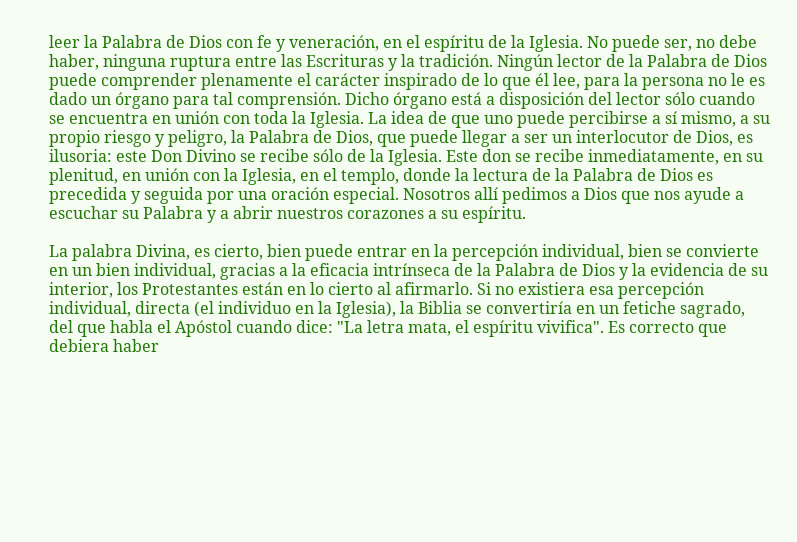leer la Palabra de Dios con fe y veneración, en el espíritu de la Iglesia. No puede ser, no debe haber, ninguna ruptura entre las Escrituras y la tradición. Ningún lector de la Palabra de Dios puede comprender plenamente el carácter inspirado de lo que él lee, para la persona no le es dado un órgano para tal comprensión. Dicho órgano está a disposición del lector sólo cuando se encuentra en unión con toda la Iglesia. La idea de que uno puede percibirse a sí mismo, a su propio riesgo y peligro, la Palabra de Dios, que puede llegar a ser un interlocutor de Dios, es ilusoria: este Don Divino se recibe sólo de la Iglesia. Este don se recibe inmediatamente, en su plenitud, en unión con la Iglesia, en el templo, donde la lectura de la Palabra de Dios es precedida y seguida por una oración especial. Nosotros allí pedimos a Dios que nos ayude a escuchar su Palabra y a abrir nuestros corazones a su espíritu.

La palabra Divina, es cierto, bien puede entrar en la percepción individual, bien se convierte en un bien individual, gracias a la eficacia intrínseca de la Palabra de Dios y la evidencia de su interior, los Protestantes están en lo cierto al afirmarlo. Si no existiera esa percepción individual, directa (el individuo en la Iglesia), la Biblia se convertiría en un fetiche sagrado, del que habla el Apóstol cuando dice: "La letra mata, el espíritu vivifica". Es correcto que debiera haber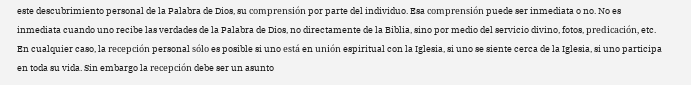este descubrimiento personal de la Palabra de Dios, su comprensión por parte del individuo. Esa comprensión puede ser inmediata o no. No es inmediata cuando uno recibe las verdades de la Palabra de Dios, no directamente de la Biblia, sino por medio del servicio divino, fotos, predicación, etc. En cualquier caso, la recepción personal sólo es posible si uno está en unión espiritual con la Iglesia, si uno se siente cerca de la Iglesia, si uno participa en toda su vida. Sin embargo la recepción debe ser un asunto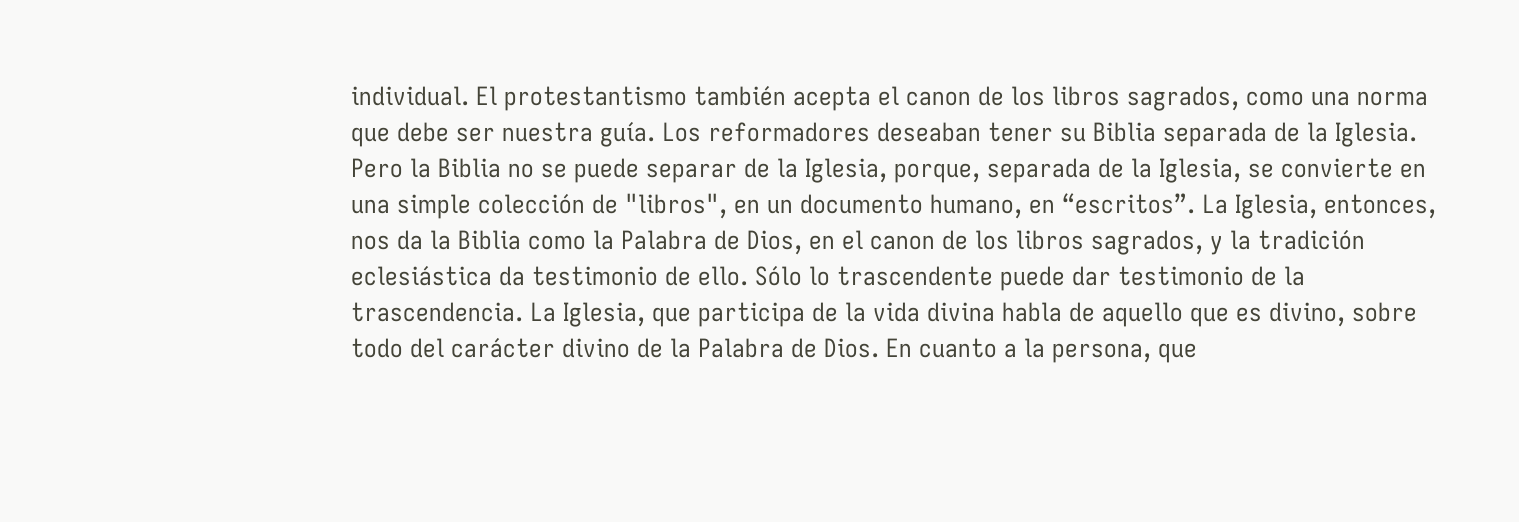individual. El protestantismo también acepta el canon de los libros sagrados, como una norma que debe ser nuestra guía. Los reformadores deseaban tener su Biblia separada de la Iglesia. Pero la Biblia no se puede separar de la Iglesia, porque, separada de la Iglesia, se convierte en una simple colección de "libros", en un documento humano, en “escritos”. La Iglesia, entonces, nos da la Biblia como la Palabra de Dios, en el canon de los libros sagrados, y la tradición eclesiástica da testimonio de ello. Sólo lo trascendente puede dar testimonio de la trascendencia. La Iglesia, que participa de la vida divina habla de aquello que es divino, sobre todo del carácter divino de la Palabra de Dios. En cuanto a la persona, que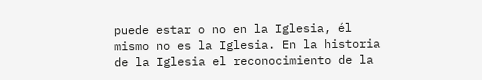puede estar o no en la Iglesia, él mismo no es la Iglesia. En la historia de la Iglesia el reconocimiento de la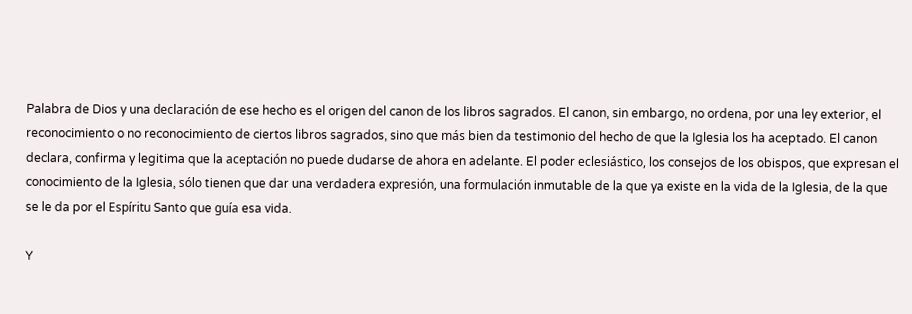Palabra de Dios y una declaración de ese hecho es el origen del canon de los libros sagrados. El canon, sin embargo, no ordena, por una ley exterior, el reconocimiento o no reconocimiento de ciertos libros sagrados, sino que más bien da testimonio del hecho de que la Iglesia los ha aceptado. El canon declara, confirma y legitima que la aceptación no puede dudarse de ahora en adelante. El poder eclesiástico, los consejos de los obispos, que expresan el conocimiento de la Iglesia, sólo tienen que dar una verdadera expresión, una formulación inmutable de la que ya existe en la vida de la Iglesia, de la que se le da por el Espíritu Santo que guía esa vida.

Y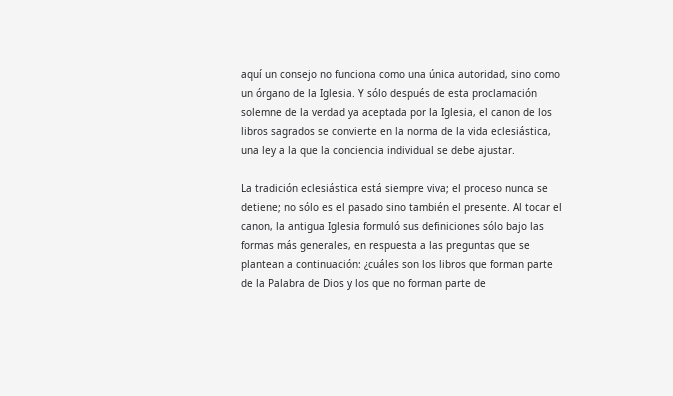aquí un consejo no funciona como una única autoridad, sino como un órgano de la Iglesia. Y sólo después de esta proclamación solemne de la verdad ya aceptada por la Iglesia, el canon de los libros sagrados se convierte en la norma de la vida eclesiástica, una ley a la que la conciencia individual se debe ajustar.

La tradición eclesiástica está siempre viva; el proceso nunca se detiene; no sólo es el pasado sino también el presente. Al tocar el canon, la antigua Iglesia formuló sus definiciones sólo bajo las formas más generales, en respuesta a las preguntas que se plantean a continuación: ¿cuáles son los libros que forman parte de la Palabra de Dios y los que no forman parte de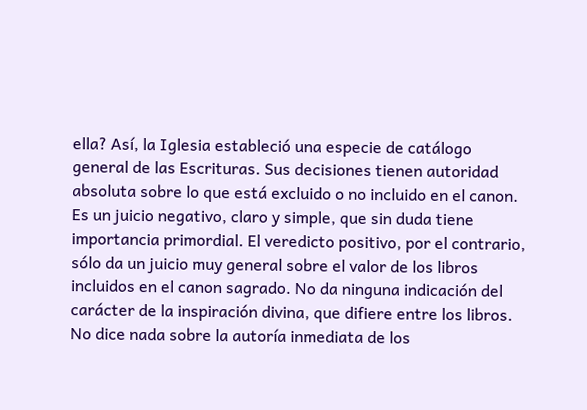ella? Así, la Iglesia estableció una especie de catálogo general de las Escrituras. Sus decisiones tienen autoridad absoluta sobre lo que está excluido o no incluido en el canon. Es un juicio negativo, claro y simple, que sin duda tiene importancia primordial. El veredicto positivo, por el contrario, sólo da un juicio muy general sobre el valor de los libros incluidos en el canon sagrado. No da ninguna indicación del carácter de la inspiración divina, que difiere entre los libros. No dice nada sobre la autoría inmediata de los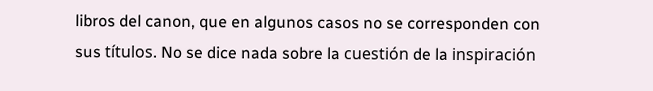libros del canon, que en algunos casos no se corresponden con sus títulos. No se dice nada sobre la cuestión de la inspiración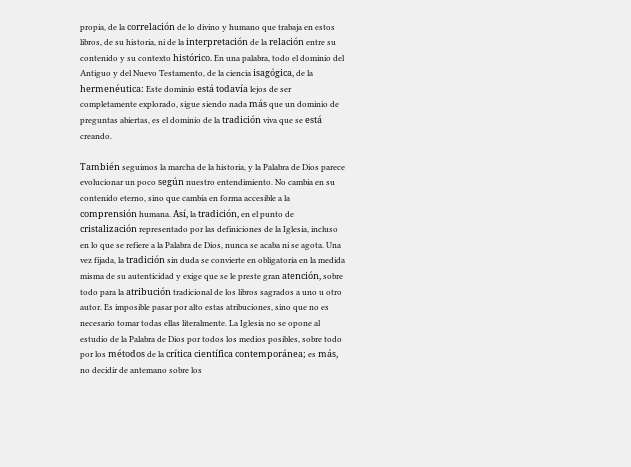propia, de la correlación de lo divino y humano que trabaja en estos libros, de su historia, ni de la interpretación de la relación entre su contenido y su contexto histórico. En una palabra, todo el dominio del Antiguo y del Nuevo Testamento, de la ciencia isagógica, de la hermenéutica: Este dominio está todavía lejos de ser completamente explorado, sigue siendo nada más que un dominio de preguntas abiertas, es el dominio de la tradición viva que se está creando.

También seguimos la marcha de la historia, y la Palabra de Dios parece evolucionar un poco según nuestro entendimiento. No cambia en su contenido eterno, sino que cambia en forma accesible a la comprensión humana. Así, la tradición, en el punto de cristalización representado por las definiciones de la Iglesia, incluso en lo que se refiere a la Palabra de Dios, nunca se acaba ni se agota. Una vez fijada, la tradición sin duda se convierte en obligatoria en la medida misma de su autenticidad y exige que se le preste gran atención, sobre todo para la atribución tradicional de los libros sagrados a uno u otro autor. Es imposible pasar por alto estas atribuciones, sino que no es necesario tomar todas ellas literalmente. La Iglesia no se opone al estudio de la Palabra de Dios por todos los medios posibles, sobre todo por los métodos de la crítica científica contemporánea; es más, no decidir de antemano sobre los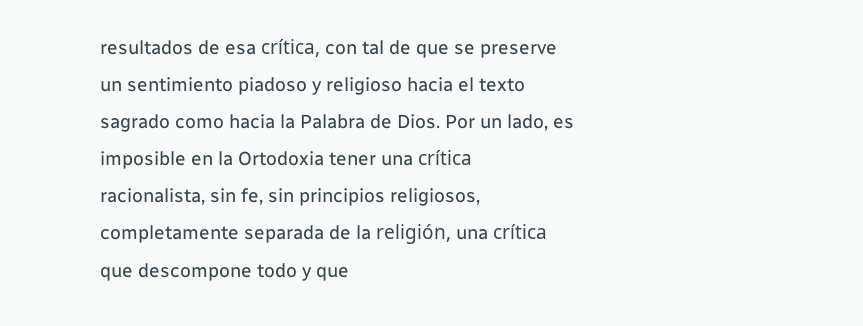resultados de esa crítica, con tal de que se preserve un sentimiento piadoso y religioso hacia el texto sagrado como hacia la Palabra de Dios. Por un lado, es imposible en la Ortodoxia tener una crítica racionalista, sin fe, sin principios religiosos, completamente separada de la religión, una crítica que descompone todo y que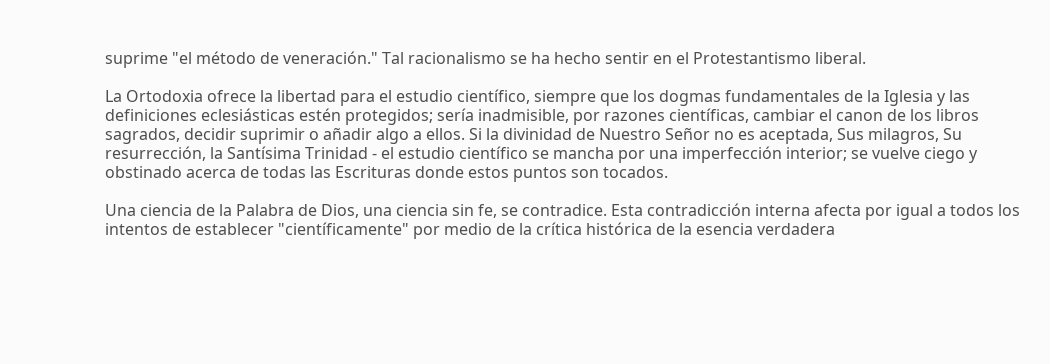suprime "el método de veneración." Tal racionalismo se ha hecho sentir en el Protestantismo liberal.

La Ortodoxia ofrece la libertad para el estudio científico, siempre que los dogmas fundamentales de la Iglesia y las definiciones eclesiásticas estén protegidos; sería inadmisible, por razones científicas, cambiar el canon de los libros sagrados, decidir suprimir o añadir algo a ellos. Si la divinidad de Nuestro Señor no es aceptada, Sus milagros, Su resurrección, la Santísima Trinidad - el estudio científico se mancha por una imperfección interior; se vuelve ciego y obstinado acerca de todas las Escrituras donde estos puntos son tocados.

Una ciencia de la Palabra de Dios, una ciencia sin fe, se contradice. Esta contradicción interna afecta por igual a todos los intentos de establecer "científicamente" por medio de la crítica histórica de la esencia verdadera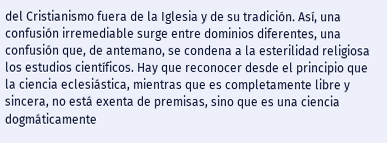del Cristianismo fuera de la Iglesia y de su tradición. Así, una confusión irremediable surge entre dominios diferentes, una confusión que, de antemano, se condena a la esterilidad religiosa los estudios científicos. Hay que reconocer desde el principio que la ciencia eclesiástica, mientras que es completamente libre y sincera, no está exenta de premisas, sino que es una ciencia dogmáticamente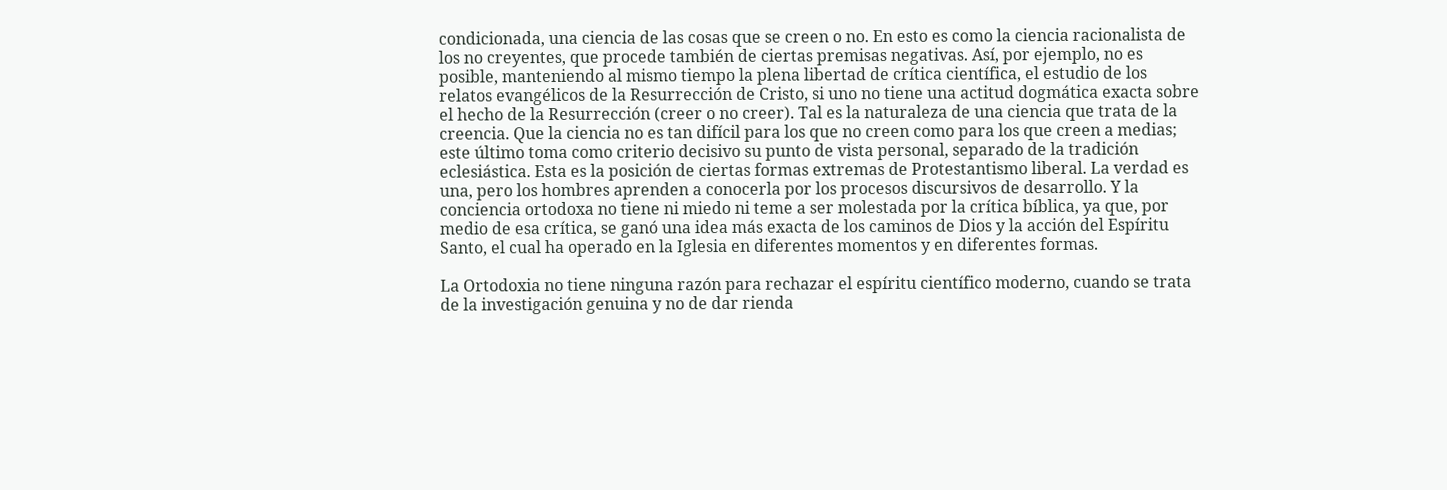condicionada, una ciencia de las cosas que se creen o no. En esto es como la ciencia racionalista de los no creyentes, que procede también de ciertas premisas negativas. Así, por ejemplo, no es posible, manteniendo al mismo tiempo la plena libertad de crítica científica, el estudio de los relatos evangélicos de la Resurrección de Cristo, si uno no tiene una actitud dogmática exacta sobre el hecho de la Resurrección (creer o no creer). Tal es la naturaleza de una ciencia que trata de la creencia. Que la ciencia no es tan difícil para los que no creen como para los que creen a medias; este último toma como criterio decisivo su punto de vista personal, separado de la tradición eclesiástica. Esta es la posición de ciertas formas extremas de Protestantismo liberal. La verdad es una, pero los hombres aprenden a conocerla por los procesos discursivos de desarrollo. Y la conciencia ortodoxa no tiene ni miedo ni teme a ser molestada por la crítica bíblica, ya que, por medio de esa crítica, se ganó una idea más exacta de los caminos de Dios y la acción del Espíritu Santo, el cual ha operado en la Iglesia en diferentes momentos y en diferentes formas.

La Ortodoxia no tiene ninguna razón para rechazar el espíritu científico moderno, cuando se trata de la investigación genuina y no de dar rienda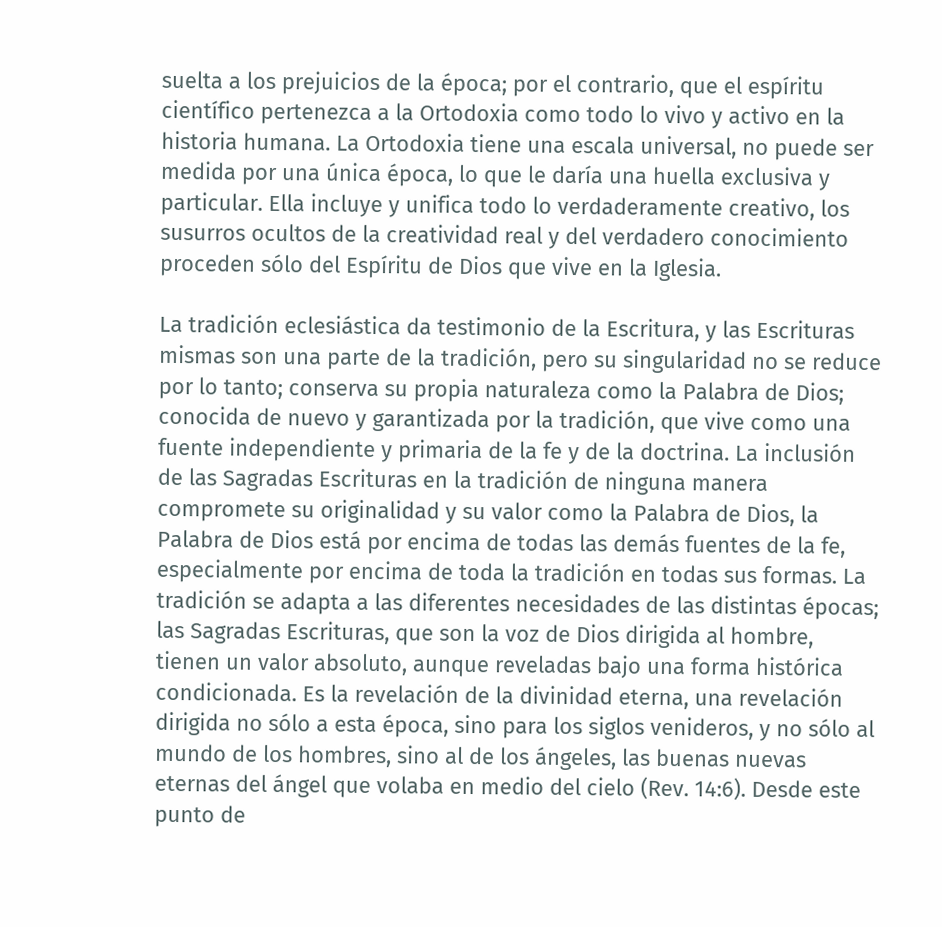suelta a los prejuicios de la época; por el contrario, que el espíritu científico pertenezca a la Ortodoxia como todo lo vivo y activo en la historia humana. La Ortodoxia tiene una escala universal, no puede ser medida por una única época, lo que le daría una huella exclusiva y particular. Ella incluye y unifica todo lo verdaderamente creativo, los susurros ocultos de la creatividad real y del verdadero conocimiento proceden sólo del Espíritu de Dios que vive en la Iglesia.

La tradición eclesiástica da testimonio de la Escritura, y las Escrituras mismas son una parte de la tradición, pero su singularidad no se reduce por lo tanto; conserva su propia naturaleza como la Palabra de Dios; conocida de nuevo y garantizada por la tradición, que vive como una fuente independiente y primaria de la fe y de la doctrina. La inclusión de las Sagradas Escrituras en la tradición de ninguna manera compromete su originalidad y su valor como la Palabra de Dios, la Palabra de Dios está por encima de todas las demás fuentes de la fe, especialmente por encima de toda la tradición en todas sus formas. La tradición se adapta a las diferentes necesidades de las distintas épocas; las Sagradas Escrituras, que son la voz de Dios dirigida al hombre, tienen un valor absoluto, aunque reveladas bajo una forma histórica condicionada. Es la revelación de la divinidad eterna, una revelación dirigida no sólo a esta época, sino para los siglos venideros, y no sólo al mundo de los hombres, sino al de los ángeles, las buenas nuevas eternas del ángel que volaba en medio del cielo (Rev. 14:6). Desde este punto de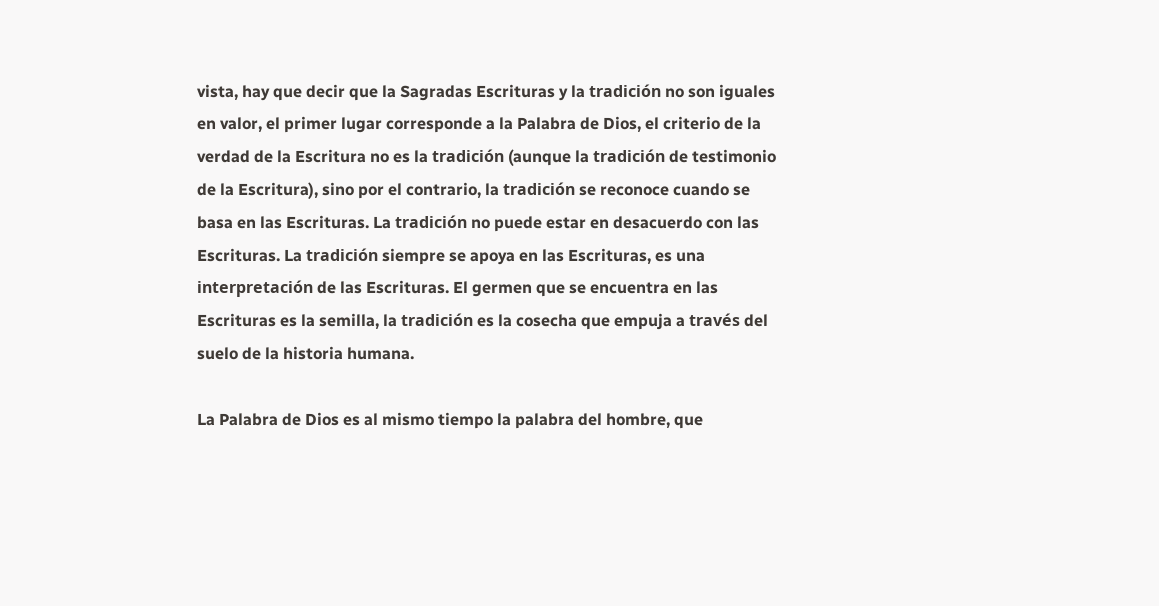vista, hay que decir que la Sagradas Escrituras y la tradición no son iguales en valor, el primer lugar corresponde a la Palabra de Dios, el criterio de la verdad de la Escritura no es la tradición (aunque la tradición de testimonio de la Escritura), sino por el contrario, la tradición se reconoce cuando se basa en las Escrituras. La tradición no puede estar en desacuerdo con las Escrituras. La tradición siempre se apoya en las Escrituras, es una interpretación de las Escrituras. El germen que se encuentra en las Escrituras es la semilla, la tradición es la cosecha que empuja a través del suelo de la historia humana.

La Palabra de Dios es al mismo tiempo la palabra del hombre, que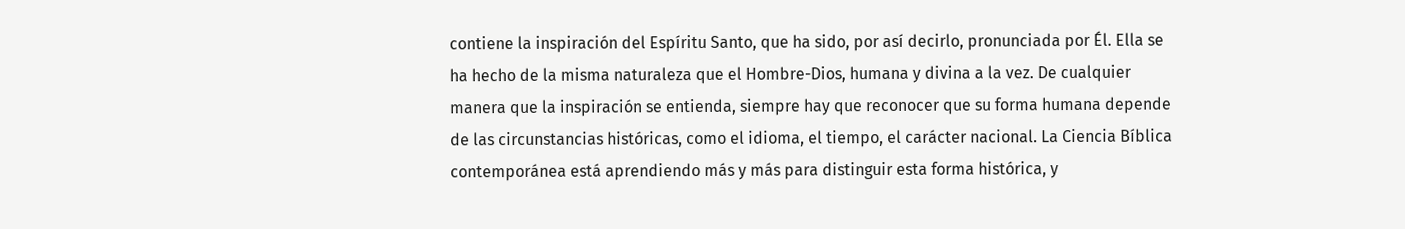contiene la inspiración del Espíritu Santo, que ha sido, por así decirlo, pronunciada por Él. Ella se ha hecho de la misma naturaleza que el Hombre-Dios, humana y divina a la vez. De cualquier manera que la inspiración se entienda, siempre hay que reconocer que su forma humana depende de las circunstancias históricas, como el idioma, el tiempo, el carácter nacional. La Ciencia Bíblica contemporánea está aprendiendo más y más para distinguir esta forma histórica, y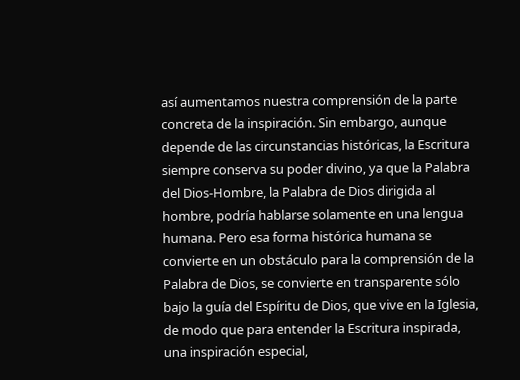así aumentamos nuestra comprensión de la parte concreta de la inspiración. Sin embargo, aunque depende de las circunstancias históricas, la Escritura siempre conserva su poder divino, ya que la Palabra del Dios-Hombre, la Palabra de Dios dirigida al hombre, podría hablarse solamente en una lengua humana. Pero esa forma histórica humana se convierte en un obstáculo para la comprensión de la Palabra de Dios, se convierte en transparente sólo bajo la guía del Espíritu de Dios, que vive en la Iglesia, de modo que para entender la Escritura inspirada, una inspiración especial,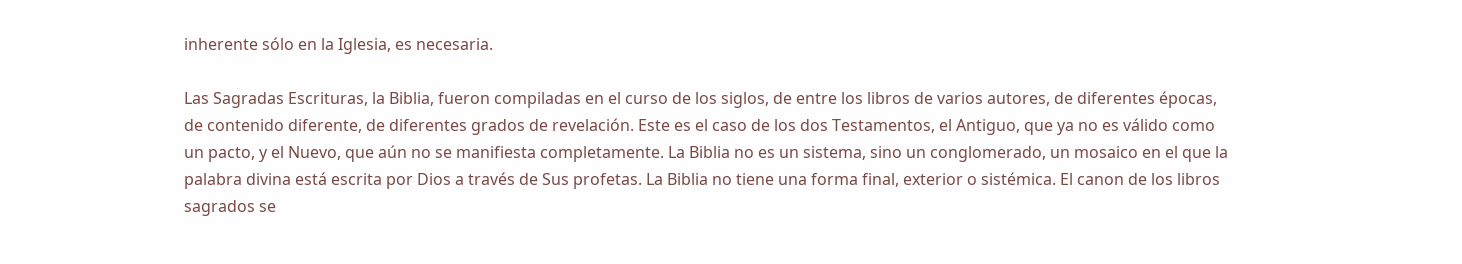inherente sólo en la Iglesia, es necesaria.

Las Sagradas Escrituras, la Biblia, fueron compiladas en el curso de los siglos, de entre los libros de varios autores, de diferentes épocas, de contenido diferente, de diferentes grados de revelación. Este es el caso de los dos Testamentos, el Antiguo, que ya no es válido como un pacto, y el Nuevo, que aún no se manifiesta completamente. La Biblia no es un sistema, sino un conglomerado, un mosaico en el que la palabra divina está escrita por Dios a través de Sus profetas. La Biblia no tiene una forma final, exterior o sistémica. El canon de los libros sagrados se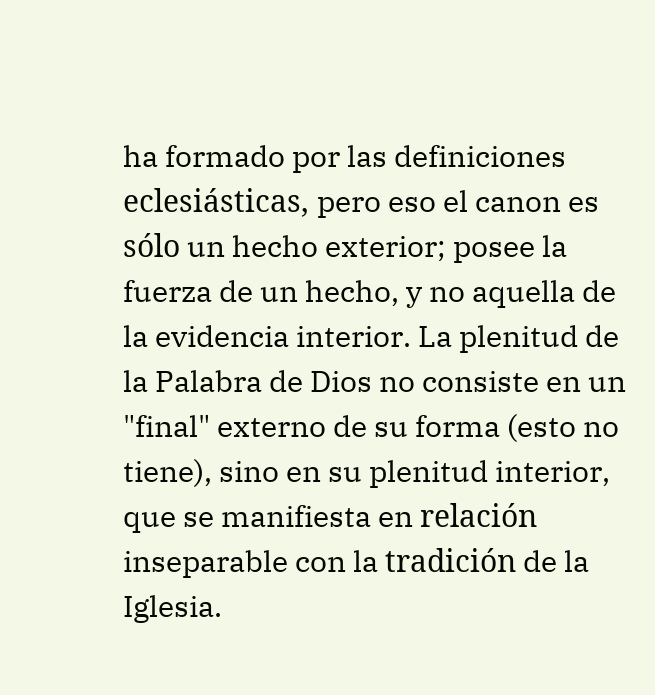ha formado por las definiciones eclesiásticas, pero eso el canon es sólo un hecho exterior; posee la fuerza de un hecho, y no aquella de la evidencia interior. La plenitud de la Palabra de Dios no consiste en un "final" externo de su forma (esto no tiene), sino en su plenitud interior, que se manifiesta en relación inseparable con la tradición de la Iglesia.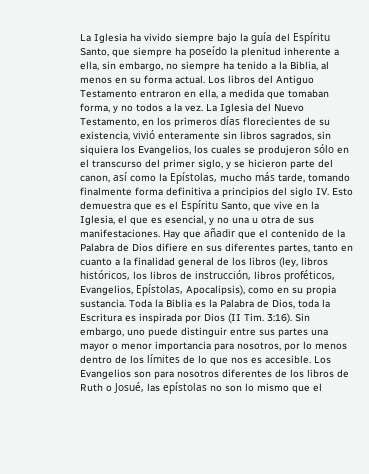La Iglesia ha vivido siempre bajo la guía del Espíritu Santo, que siempre ha poseído la plenitud inherente a ella, sin embargo, no siempre ha tenido a la Biblia, al menos en su forma actual. Los libros del Antiguo Testamento entraron en ella, a medida que tomaban forma, y no todos a la vez. La Iglesia del Nuevo Testamento, en los primeros días florecientes de su existencia, vivió enteramente sin libros sagrados, sin siquiera los Evangelios, los cuales se produjeron sólo en el transcurso del primer siglo, y se hicieron parte del canon, así como la Epístolas, mucho más tarde, tomando finalmente forma definitiva a principios del siglo IV. Esto demuestra que es el Espíritu Santo, que vive en la Iglesia, el que es esencial, y no una u otra de sus manifestaciones. Hay que añadir que el contenido de la Palabra de Dios difiere en sus diferentes partes, tanto en cuanto a la finalidad general de los libros (ley, libros históricos, los libros de instrucción, libros proféticos, Evangelios, Epístolas, Apocalipsis), como en su propia sustancia. Toda la Biblia es la Palabra de Dios, toda la Escritura es inspirada por Dios (II Tim. 3:16). Sin embargo, uno puede distinguir entre sus partes una mayor o menor importancia para nosotros, por lo menos dentro de los límites de lo que nos es accesible. Los Evangelios son para nosotros diferentes de los libros de Ruth o Josué, las epístolas no son lo mismo que el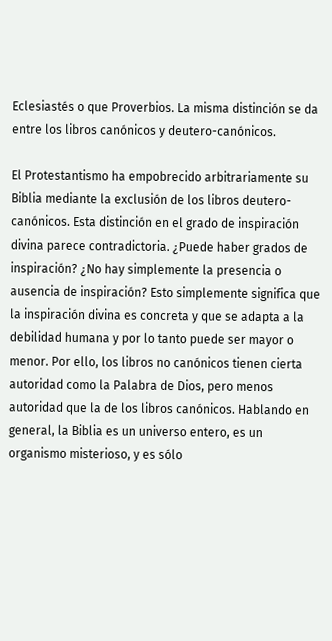Eclesiastés o que Proverbios. La misma distinción se da entre los libros canónicos y deutero-canónicos.

El Protestantismo ha empobrecido arbitrariamente su Biblia mediante la exclusión de los libros deutero-canónicos. Esta distinción en el grado de inspiración divina parece contradictoria. ¿Puede haber grados de inspiración? ¿No hay simplemente la presencia o ausencia de inspiración? Esto simplemente significa que la inspiración divina es concreta y que se adapta a la debilidad humana y por lo tanto puede ser mayor o menor. Por ello, los libros no canónicos tienen cierta autoridad como la Palabra de Dios, pero menos autoridad que la de los libros canónicos. Hablando en general, la Biblia es un universo entero, es un organismo misterioso, y es sólo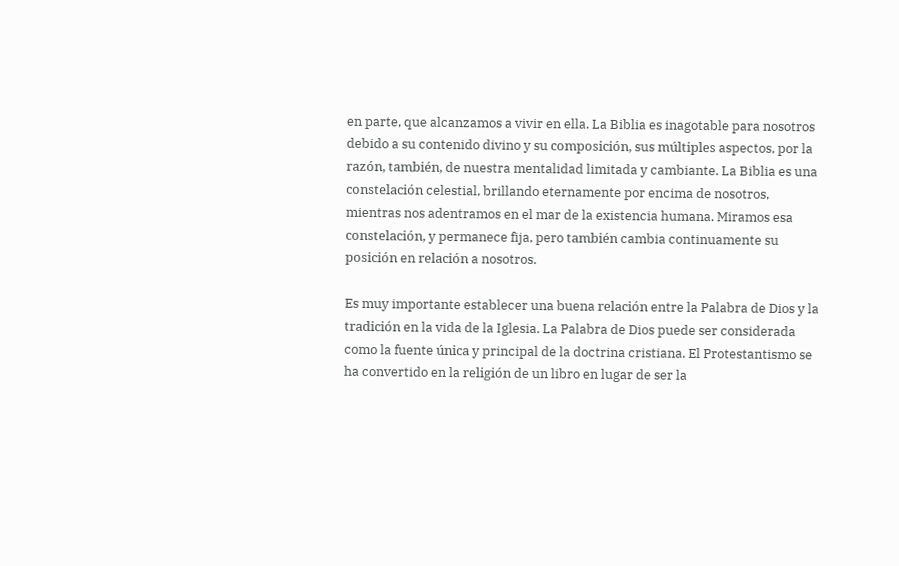en parte, que alcanzamos a vivir en ella. La Biblia es inagotable para nosotros debido a su contenido divino y su composición, sus múltiples aspectos, por la razón, también, de nuestra mentalidad limitada y cambiante. La Biblia es una constelación celestial, brillando eternamente por encima de nosotros, mientras nos adentramos en el mar de la existencia humana. Miramos esa constelación, y permanece fija, pero también cambia continuamente su posición en relación a nosotros.

Es muy importante establecer una buena relación entre la Palabra de Dios y la tradición en la vida de la Iglesia. La Palabra de Dios puede ser considerada como la fuente única y principal de la doctrina cristiana. El Protestantismo se ha convertido en la religión de un libro en lugar de ser la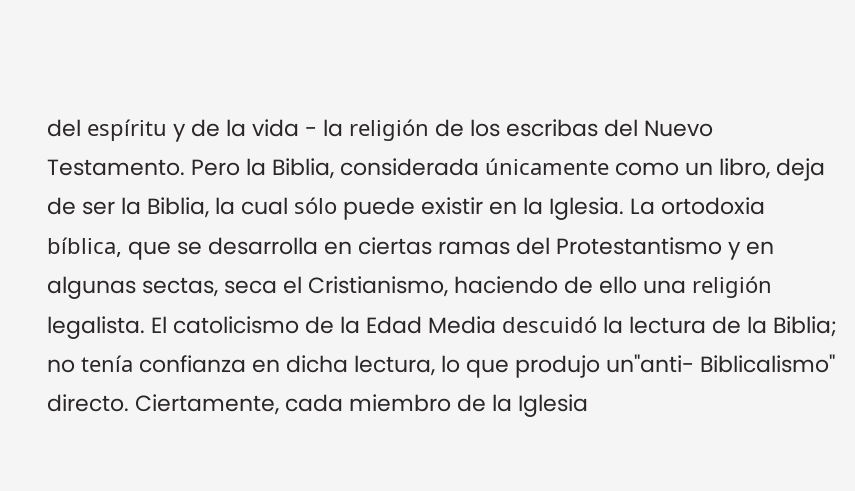del espíritu y de la vida - la religión de los escribas del Nuevo Testamento. Pero la Biblia, considerada únicamente como un libro, deja de ser la Biblia, la cual sólo puede existir en la Iglesia. La ortodoxia bíblica, que se desarrolla en ciertas ramas del Protestantismo y en algunas sectas, seca el Cristianismo, haciendo de ello una religión legalista. El catolicismo de la Edad Media descuidó la lectura de la Biblia; no tenía confianza en dicha lectura, lo que produjo un"anti- Biblicalismo" directo. Ciertamente, cada miembro de la Iglesia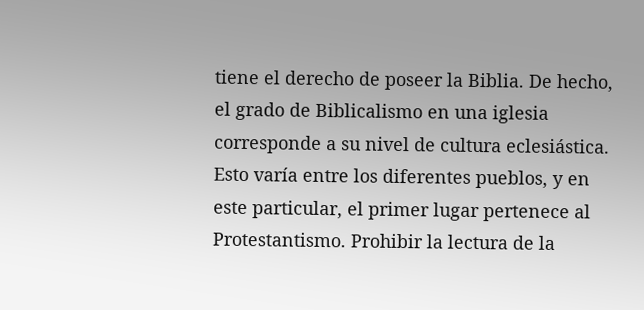tiene el derecho de poseer la Biblia. De hecho, el grado de Biblicalismo en una iglesia corresponde a su nivel de cultura eclesiástica. Esto varía entre los diferentes pueblos, y en este particular, el primer lugar pertenece al Protestantismo. Prohibir la lectura de la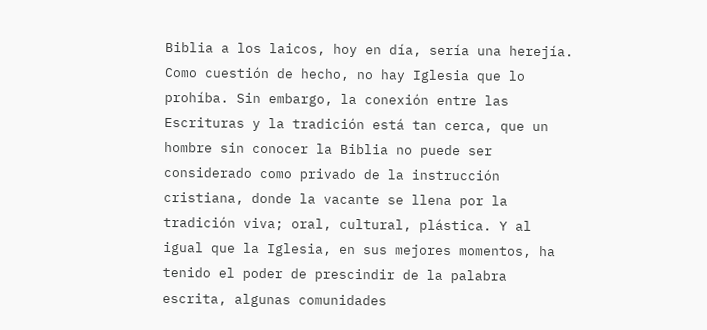Biblia a los laicos, hoy en día, sería una herejía. Como cuestión de hecho, no hay Iglesia que lo prohíba. Sin embargo, la conexión entre las Escrituras y la tradición está tan cerca, que un hombre sin conocer la Biblia no puede ser considerado como privado de la instrucción cristiana, donde la vacante se llena por la tradición viva; oral, cultural, plástica. Y al igual que la Iglesia, en sus mejores momentos, ha tenido el poder de prescindir de la palabra escrita, algunas comunidades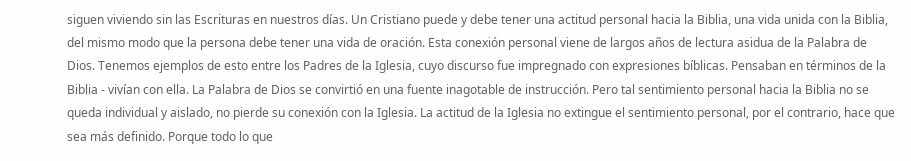siguen viviendo sin las Escrituras en nuestros días. Un Cristiano puede y debe tener una actitud personal hacia la Biblia, una vida unida con la Biblia, del mismo modo que la persona debe tener una vida de oración. Esta conexión personal viene de largos años de lectura asidua de la Palabra de Dios. Tenemos ejemplos de esto entre los Padres de la Iglesia, cuyo discurso fue impregnado con expresiones bíblicas. Pensaban en términos de la Biblia - vivían con ella. La Palabra de Dios se convirtió en una fuente inagotable de instrucción. Pero tal sentimiento personal hacia la Biblia no se queda individual y aislado, no pierde su conexión con la Iglesia. La actitud de la Iglesia no extingue el sentimiento personal, por el contrario, hace que sea más definido. Porque todo lo que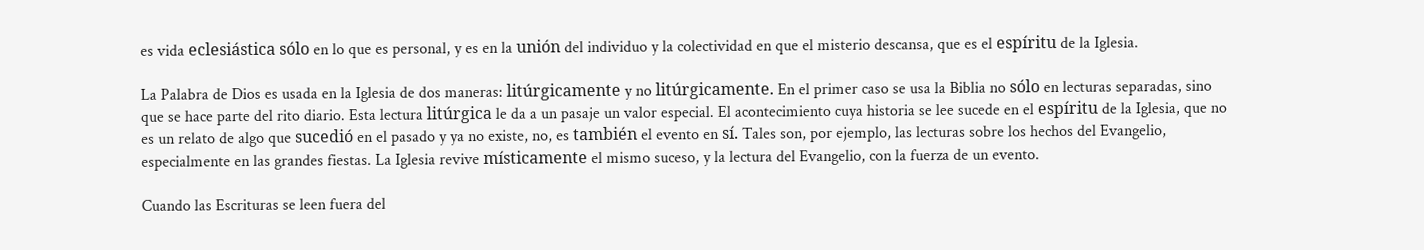es vida eclesiástica sólo en lo que es personal, y es en la unión del individuo y la colectividad en que el misterio descansa, que es el espíritu de la Iglesia.

La Palabra de Dios es usada en la Iglesia de dos maneras: litúrgicamente y no litúrgicamente. En el primer caso se usa la Biblia no sólo en lecturas separadas, sino que se hace parte del rito diario. Esta lectura litúrgica le da a un pasaje un valor especial. El acontecimiento cuya historia se lee sucede en el espíritu de la Iglesia, que no es un relato de algo que sucedió en el pasado y ya no existe, no, es también el evento en sí. Tales son, por ejemplo, las lecturas sobre los hechos del Evangelio, especialmente en las grandes fiestas. La Iglesia revive místicamente el mismo suceso, y la lectura del Evangelio, con la fuerza de un evento.

Cuando las Escrituras se leen fuera del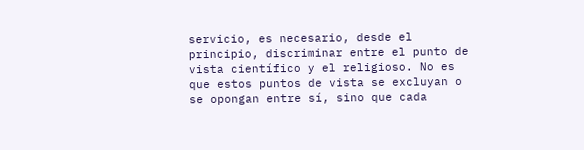servicio, es necesario, desde el principio, discriminar entre el punto de vista científico y el religioso. No es que estos puntos de vista se excluyan o se opongan entre sí, sino que cada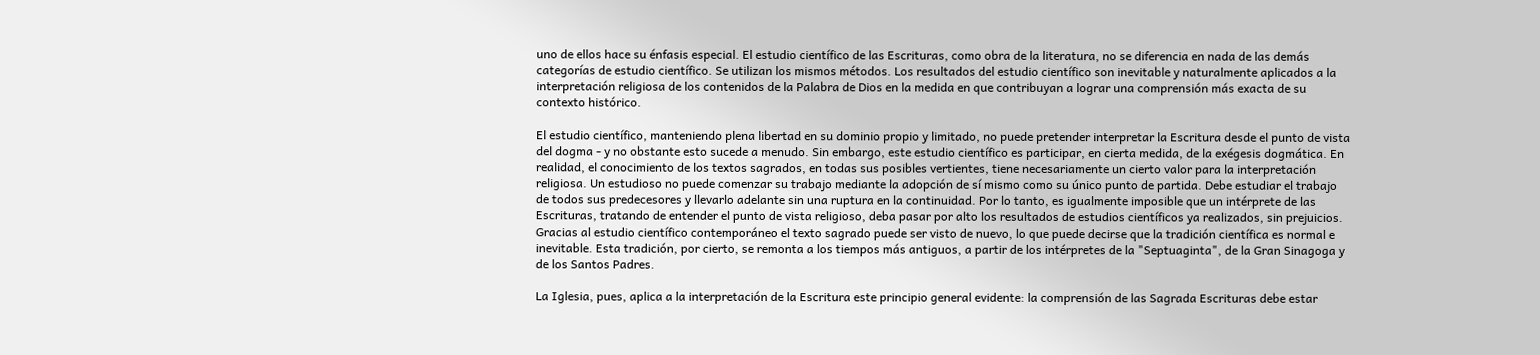uno de ellos hace su énfasis especial. El estudio científico de las Escrituras, como obra de la literatura, no se diferencia en nada de las demás categorías de estudio científico. Se utilizan los mismos métodos. Los resultados del estudio científico son inevitable y naturalmente aplicados a la interpretación religiosa de los contenidos de la Palabra de Dios en la medida en que contribuyan a lograr una comprensión más exacta de su contexto histórico.

El estudio científico, manteniendo plena libertad en su dominio propio y limitado, no puede pretender interpretar la Escritura desde el punto de vista del dogma - y no obstante esto sucede a menudo. Sin embargo, este estudio científico es participar, en cierta medida, de la exégesis dogmática. En realidad, el conocimiento de los textos sagrados, en todas sus posibles vertientes, tiene necesariamente un cierto valor para la interpretación religiosa. Un estudioso no puede comenzar su trabajo mediante la adopción de sí mismo como su único punto de partida. Debe estudiar el trabajo de todos sus predecesores y llevarlo adelante sin una ruptura en la continuidad. Por lo tanto, es igualmente imposible que un intérprete de las Escrituras, tratando de entender el punto de vista religioso, deba pasar por alto los resultados de estudios científicos ya realizados, sin prejuicios. Gracias al estudio científico contemporáneo el texto sagrado puede ser visto de nuevo, lo que puede decirse que la tradición científica es normal e inevitable. Esta tradición, por cierto, se remonta a los tiempos más antiguos, a partir de los intérpretes de la "Septuaginta", de la Gran Sinagoga y de los Santos Padres.

La Iglesia, pues, aplica a la interpretación de la Escritura este principio general evidente: la comprensión de las Sagrada Escrituras debe estar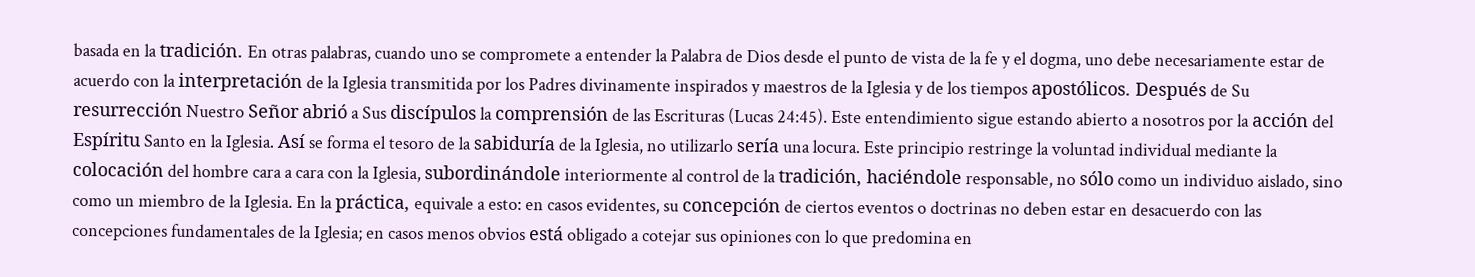basada en la tradición. En otras palabras, cuando uno se compromete a entender la Palabra de Dios desde el punto de vista de la fe y el dogma, uno debe necesariamente estar de acuerdo con la interpretación de la Iglesia transmitida por los Padres divinamente inspirados y maestros de la Iglesia y de los tiempos apostólicos. Después de Su resurrección Nuestro Señor abrió a Sus discípulos la comprensión de las Escrituras (Lucas 24:45). Este entendimiento sigue estando abierto a nosotros por la acción del Espíritu Santo en la Iglesia. Así se forma el tesoro de la sabiduría de la Iglesia, no utilizarlo sería una locura. Este principio restringe la voluntad individual mediante la colocación del hombre cara a cara con la Iglesia, subordinándole interiormente al control de la tradición, haciéndole responsable, no sólo como un individuo aislado, sino como un miembro de la Iglesia. En la práctica, equivale a esto: en casos evidentes, su concepción de ciertos eventos o doctrinas no deben estar en desacuerdo con las concepciones fundamentales de la Iglesia; en casos menos obvios está obligado a cotejar sus opiniones con lo que predomina en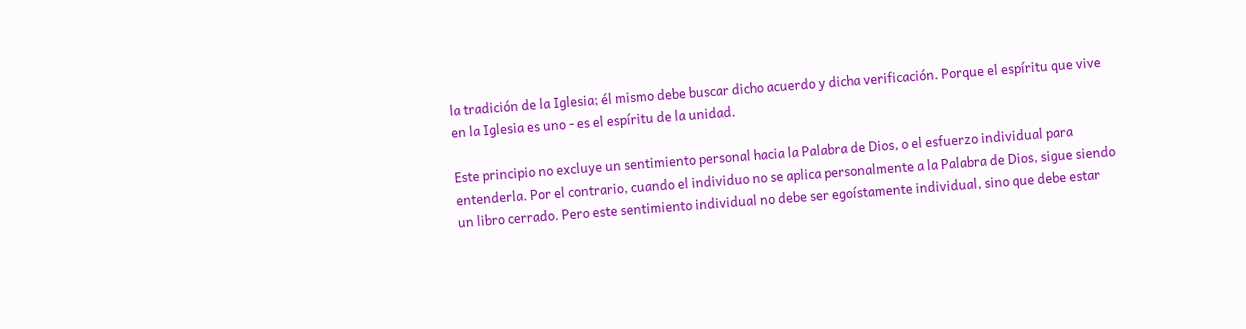la tradición de la Iglesia; él mismo debe buscar dicho acuerdo y dicha verificación. Porque el espíritu que vive en la Iglesia es uno - es el espíritu de la unidad.

Este principio no excluye un sentimiento personal hacia la Palabra de Dios, o el esfuerzo individual para entenderla. Por el contrario, cuando el individuo no se aplica personalmente a la Palabra de Dios, sigue siendo un libro cerrado. Pero este sentimiento individual no debe ser egoístamente individual, sino que debe estar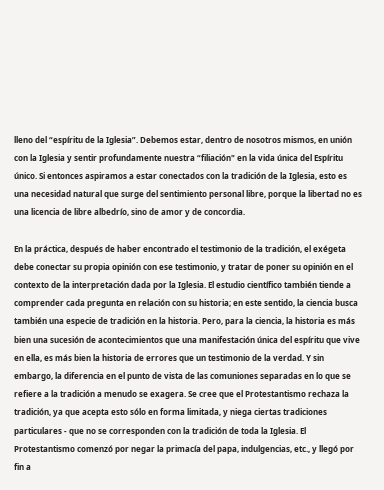lleno del “espíritu de la Iglesia”. Debemos estar, dentro de nosotros mismos, en unión con la Iglesia y sentir profundamente nuestra “filiación" en la vida única del Espíritu único. Si entonces aspiramos a estar conectados con la tradición de la Iglesia, esto es una necesidad natural que surge del sentimiento personal libre, porque la libertad no es una licencia de libre albedrío, sino de amor y de concordia.

En la práctica, después de haber encontrado el testimonio de la tradición, el exégeta debe conectar su propia opinión con ese testimonio, y tratar de poner su opinión en el contexto de la interpretación dada por la Iglesia. El estudio científico también tiende a comprender cada pregunta en relación con su historia; en este sentido, la ciencia busca también una especie de tradición en la historia. Pero, para la ciencia, la historia es más bien una sucesión de acontecimientos que una manifestación única del espíritu que vive en ella, es más bien la historia de errores que un testimonio de la verdad. Y sin embargo, la diferencia en el punto de vista de las comuniones separadas en lo que se refiere a la tradición a menudo se exagera. Se cree que el Protestantismo rechaza la tradición, ya que acepta esto sólo en forma limitada, y niega ciertas tradiciones particulares - que no se corresponden con la tradición de toda la Iglesia. El Protestantismo comenzó por negar la primacía del papa, indulgencias, etc., y llegó por fin a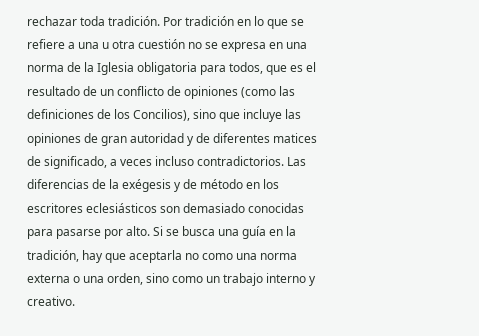rechazar toda tradición. Por tradición en lo que se refiere a una u otra cuestión no se expresa en una norma de la Iglesia obligatoria para todos, que es el resultado de un conflicto de opiniones (como las definiciones de los Concilios), sino que incluye las opiniones de gran autoridad y de diferentes matices de significado, a veces incluso contradictorios. Las diferencias de la exégesis y de método en los escritores eclesiásticos son demasiado conocidas para pasarse por alto. Si se busca una guía en la tradición, hay que aceptarla no como una norma externa o una orden, sino como un trabajo interno y creativo.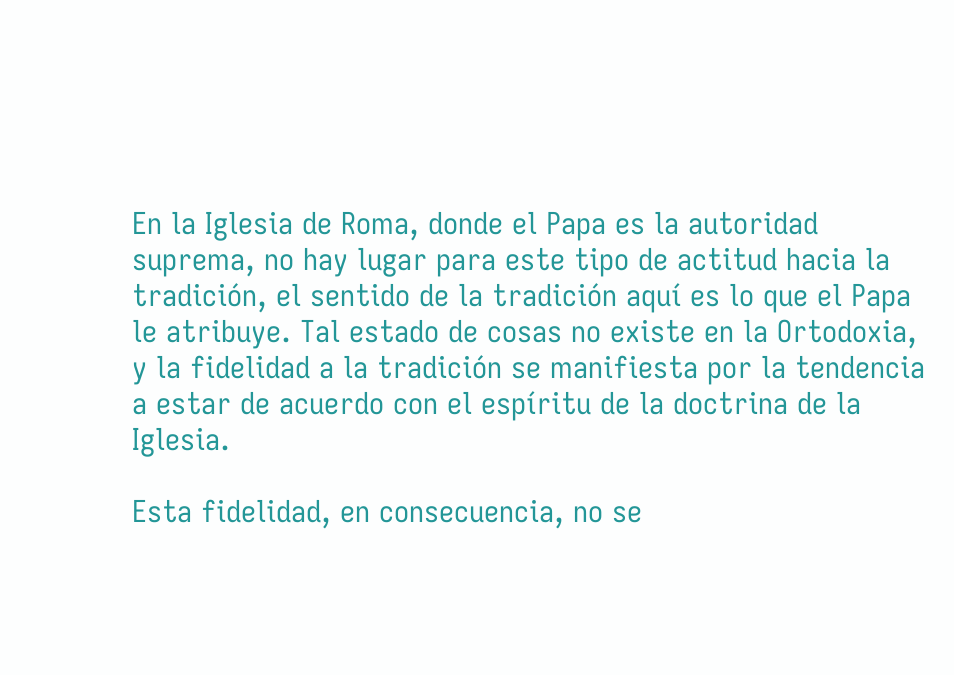En la Iglesia de Roma, donde el Papa es la autoridad suprema, no hay lugar para este tipo de actitud hacia la tradición, el sentido de la tradición aquí es lo que el Papa le atribuye. Tal estado de cosas no existe en la Ortodoxia, y la fidelidad a la tradición se manifiesta por la tendencia a estar de acuerdo con el espíritu de la doctrina de la Iglesia.

Esta fidelidad, en consecuencia, no se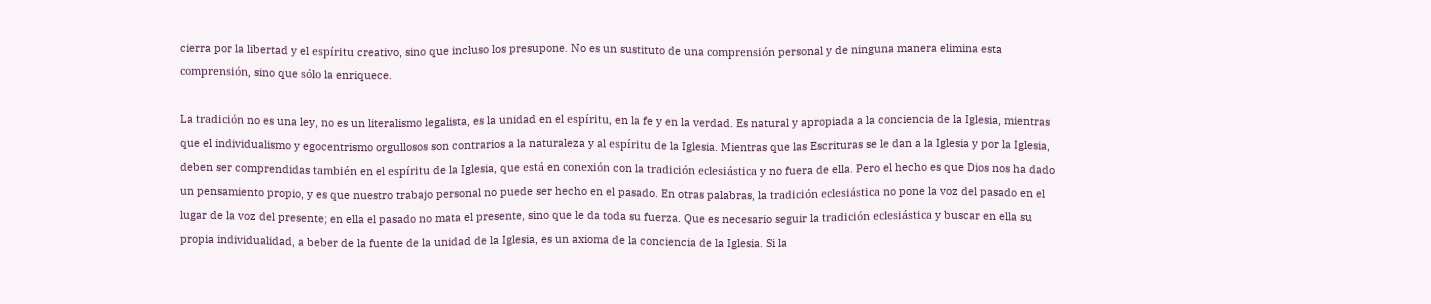cierra por la libertad y el espíritu creativo, sino que incluso los presupone. No es un sustituto de una comprensión personal y de ninguna manera elimina esta comprensión, sino que sólo la enriquece.

La tradición no es una ley, no es un literalismo legalista, es la unidad en el espíritu, en la fe y en la verdad. Es natural y apropiada a la conciencia de la Iglesia, mientras que el individualismo y egocentrismo orgullosos son contrarios a la naturaleza y al espíritu de la Iglesia. Mientras que las Escrituras se le dan a la Iglesia y por la Iglesia, deben ser comprendidas también en el espíritu de la Iglesia, que está en conexión con la tradición eclesiástica y no fuera de ella. Pero el hecho es que Dios nos ha dado un pensamiento propio, y es que nuestro trabajo personal no puede ser hecho en el pasado. En otras palabras, la tradición eclesiástica no pone la voz del pasado en el lugar de la voz del presente; en ella el pasado no mata el presente, sino que le da toda su fuerza. Que es necesario seguir la tradición eclesiástica y buscar en ella su propia individualidad, a beber de la fuente de la unidad de la Iglesia, es un axioma de la conciencia de la Iglesia. Si la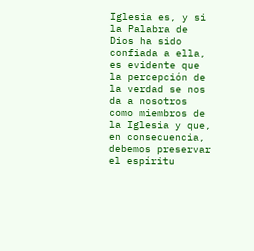Iglesia es, y si la Palabra de Dios ha sido confiada a ella, es evidente que la percepción de la verdad se nos da a nosotros como miembros de la Iglesia y que, en consecuencia, debemos preservar el espíritu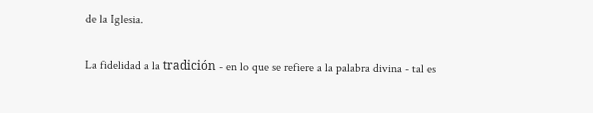de la Iglesia.

La fidelidad a la tradición - en lo que se refiere a la palabra divina - tal es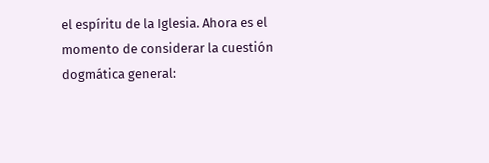el espíritu de la Iglesia. Ahora es el momento de considerar la cuestión dogmática general: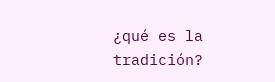¿qué es la tradición?